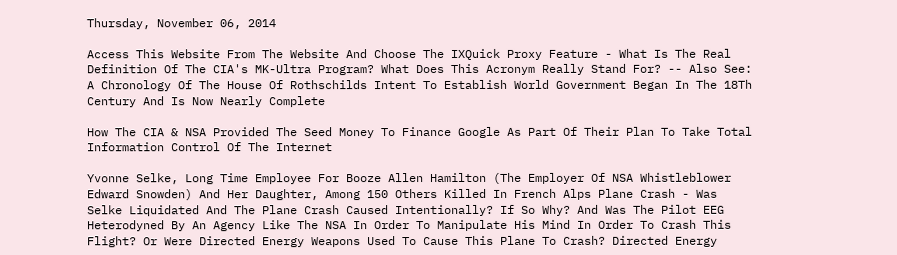Thursday, November 06, 2014

Access This Website From The Website And Choose The IXQuick Proxy Feature - What Is The Real Definition Of The CIA's MK-Ultra Program? What Does This Acronym Really Stand For? -- Also See: A Chronology Of The House Of Rothschilds Intent To Establish World Government Began In The 18Th Century And Is Now Nearly Complete

How The CIA & NSA Provided The Seed Money To Finance Google As Part Of Their Plan To Take Total Information Control Of The Internet

Yvonne Selke, Long Time Employee For Booze Allen Hamilton (The Employer Of NSA Whistleblower Edward Snowden) And Her Daughter, Among 150 Others Killed In French Alps Plane Crash - Was Selke Liquidated And The Plane Crash Caused Intentionally? If So Why? And Was The Pilot EEG Heterodyned By An Agency Like The NSA In Order To Manipulate His Mind In Order To Crash This Flight? Or Were Directed Energy Weapons Used To Cause This Plane To Crash? Directed Energy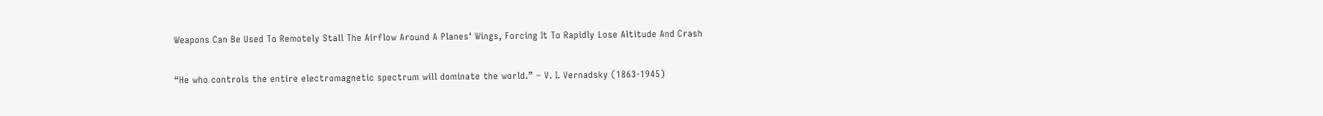Weapons Can Be Used To Remotely Stall The Airflow Around A Planes' Wings, Forcing It To Rapidly Lose Altitude And Crash

“He who controls the entire electromagnetic spectrum will dominate the world.” – V. I. Vernadsky (1863-1945)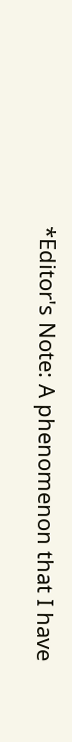*Editor's Note: A phenomenon that I have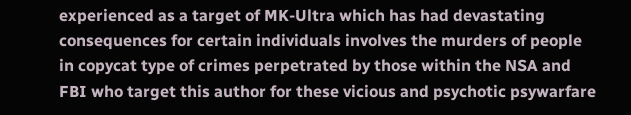experienced as a target of MK-Ultra which has had devastating consequences for certain individuals involves the murders of people in copycat type of crimes perpetrated by those within the NSA and FBI who target this author for these vicious and psychotic psywarfare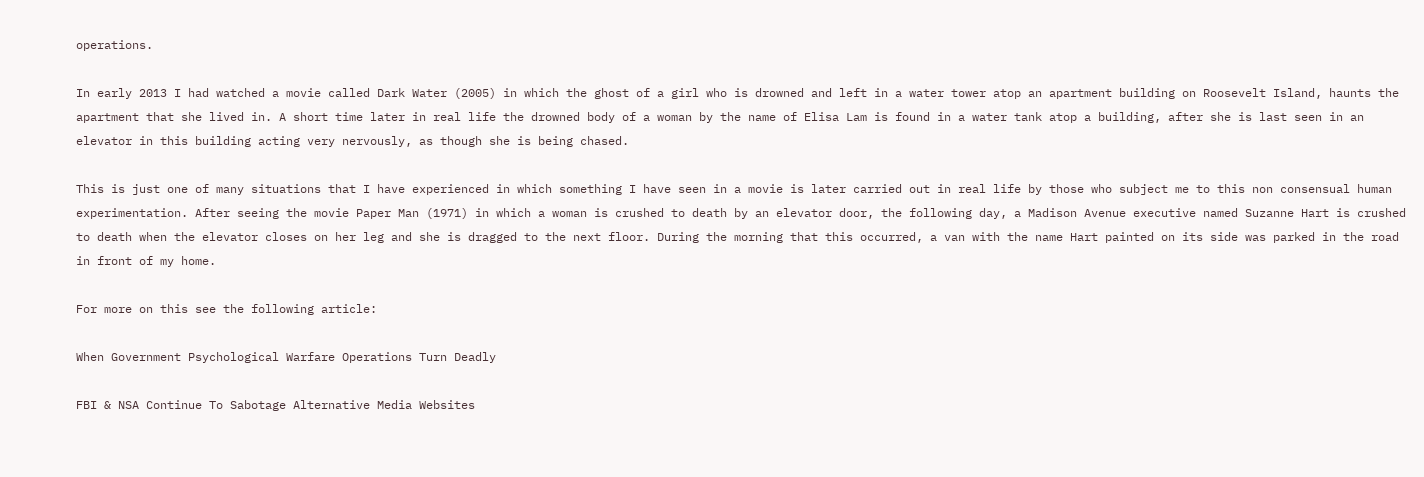operations.

In early 2013 I had watched a movie called Dark Water (2005) in which the ghost of a girl who is drowned and left in a water tower atop an apartment building on Roosevelt Island, haunts the apartment that she lived in. A short time later in real life the drowned body of a woman by the name of Elisa Lam is found in a water tank atop a building, after she is last seen in an elevator in this building acting very nervously, as though she is being chased.

This is just one of many situations that I have experienced in which something I have seen in a movie is later carried out in real life by those who subject me to this non consensual human experimentation. After seeing the movie Paper Man (1971) in which a woman is crushed to death by an elevator door, the following day, a Madison Avenue executive named Suzanne Hart is crushed to death when the elevator closes on her leg and she is dragged to the next floor. During the morning that this occurred, a van with the name Hart painted on its side was parked in the road in front of my home.

For more on this see the following article:

When Government Psychological Warfare Operations Turn Deadly

FBI & NSA Continue To Sabotage Alternative Media Websites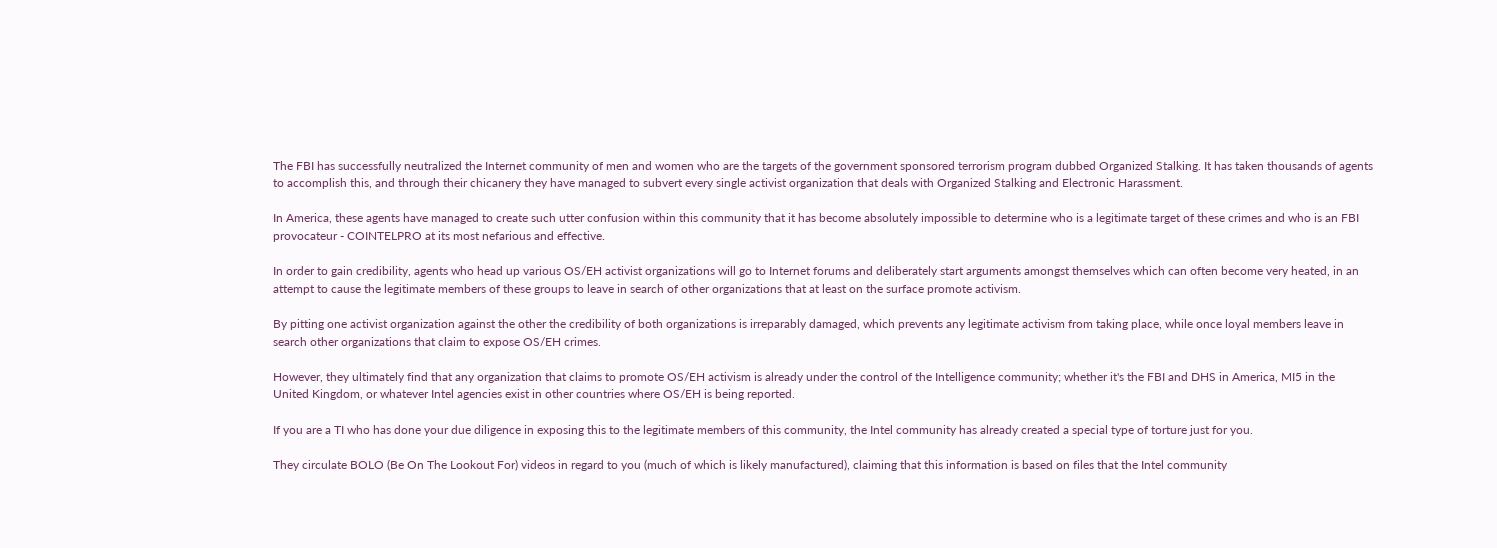The FBI has successfully neutralized the Internet community of men and women who are the targets of the government sponsored terrorism program dubbed Organized Stalking. It has taken thousands of agents to accomplish this, and through their chicanery they have managed to subvert every single activist organization that deals with Organized Stalking and Electronic Harassment.

In America, these agents have managed to create such utter confusion within this community that it has become absolutely impossible to determine who is a legitimate target of these crimes and who is an FBI provocateur - COINTELPRO at its most nefarious and effective.

In order to gain credibility, agents who head up various OS/EH activist organizations will go to Internet forums and deliberately start arguments amongst themselves which can often become very heated, in an attempt to cause the legitimate members of these groups to leave in search of other organizations that at least on the surface promote activism.

By pitting one activist organization against the other the credibility of both organizations is irreparably damaged, which prevents any legitimate activism from taking place, while once loyal members leave in search other organizations that claim to expose OS/EH crimes.

However, they ultimately find that any organization that claims to promote OS/EH activism is already under the control of the Intelligence community; whether it's the FBI and DHS in America, MI5 in the United Kingdom, or whatever Intel agencies exist in other countries where OS/EH is being reported.

If you are a TI who has done your due diligence in exposing this to the legitimate members of this community, the Intel community has already created a special type of torture just for you.

They circulate BOLO (Be On The Lookout For) videos in regard to you (much of which is likely manufactured), claiming that this information is based on files that the Intel community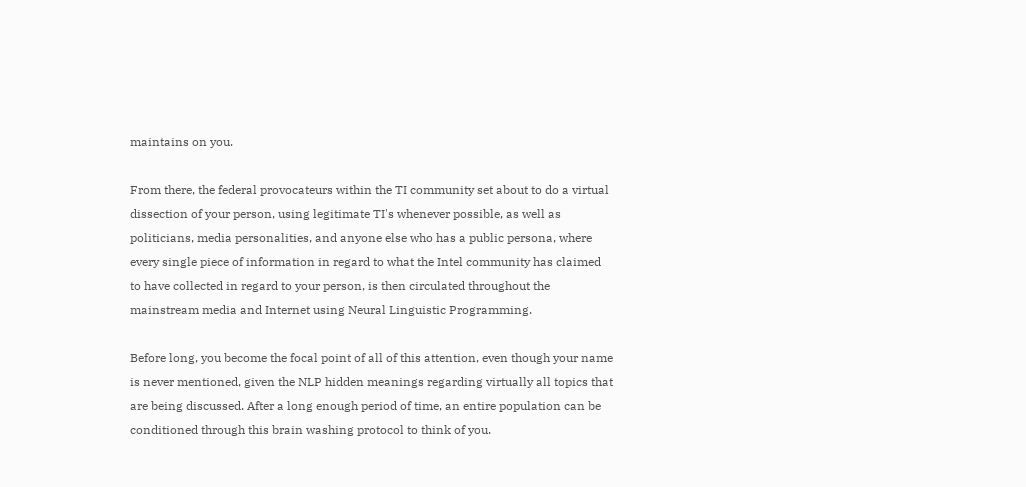maintains on you.

From there, the federal provocateurs within the TI community set about to do a virtual dissection of your person, using legitimate TI's whenever possible, as well as politicians, media personalities, and anyone else who has a public persona, where every single piece of information in regard to what the Intel community has claimed to have collected in regard to your person, is then circulated throughout the mainstream media and Internet using Neural Linguistic Programming.

Before long, you become the focal point of all of this attention, even though your name is never mentioned, given the NLP hidden meanings regarding virtually all topics that are being discussed. After a long enough period of time, an entire population can be conditioned through this brain washing protocol to think of you.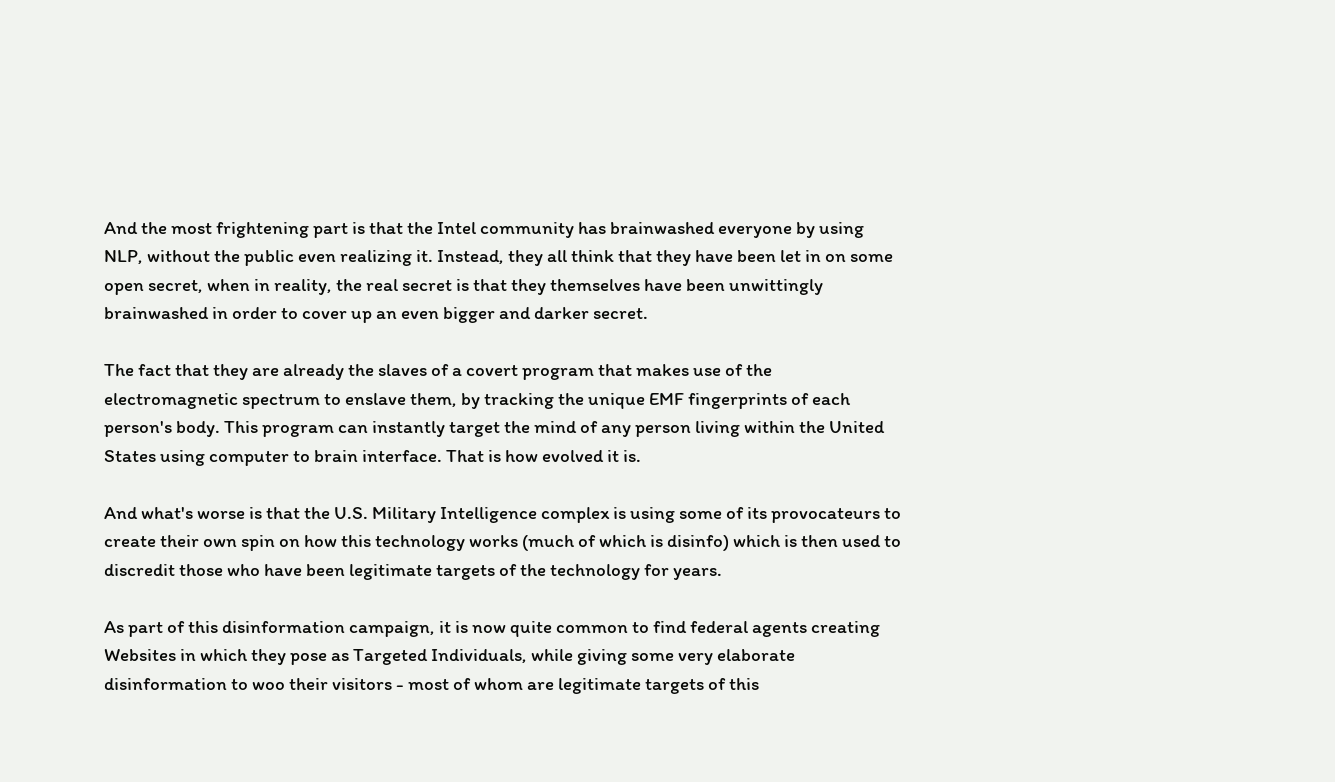And the most frightening part is that the Intel community has brainwashed everyone by using NLP, without the public even realizing it. Instead, they all think that they have been let in on some open secret, when in reality, the real secret is that they themselves have been unwittingly brainwashed in order to cover up an even bigger and darker secret.

The fact that they are already the slaves of a covert program that makes use of the electromagnetic spectrum to enslave them, by tracking the unique EMF fingerprints of each person's body. This program can instantly target the mind of any person living within the United States using computer to brain interface. That is how evolved it is.

And what's worse is that the U.S. Military Intelligence complex is using some of its provocateurs to create their own spin on how this technology works (much of which is disinfo) which is then used to discredit those who have been legitimate targets of the technology for years.

As part of this disinformation campaign, it is now quite common to find federal agents creating Websites in which they pose as Targeted Individuals, while giving some very elaborate disinformation to woo their visitors - most of whom are legitimate targets of this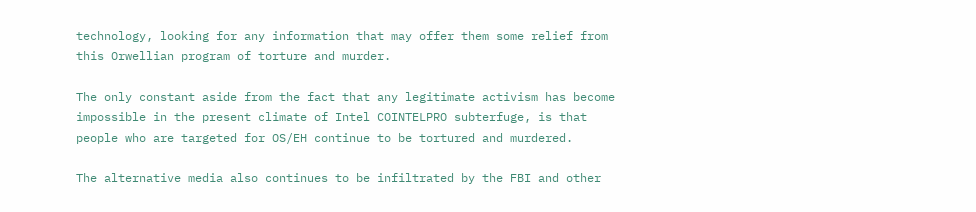technology, looking for any information that may offer them some relief from this Orwellian program of torture and murder.

The only constant aside from the fact that any legitimate activism has become impossible in the present climate of Intel COINTELPRO subterfuge, is that people who are targeted for OS/EH continue to be tortured and murdered.

The alternative media also continues to be infiltrated by the FBI and other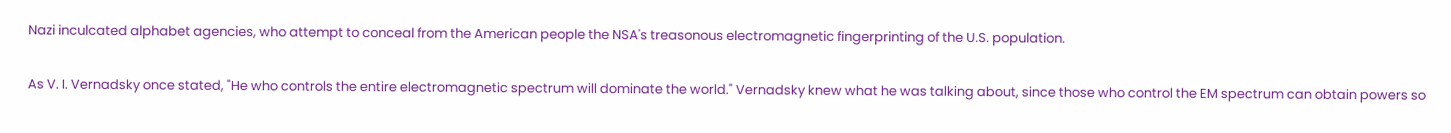Nazi inculcated alphabet agencies, who attempt to conceal from the American people the NSA's treasonous electromagnetic fingerprinting of the U.S. population.

As V. I. Vernadsky once stated, "He who controls the entire electromagnetic spectrum will dominate the world." Vernadsky knew what he was talking about, since those who control the EM spectrum can obtain powers so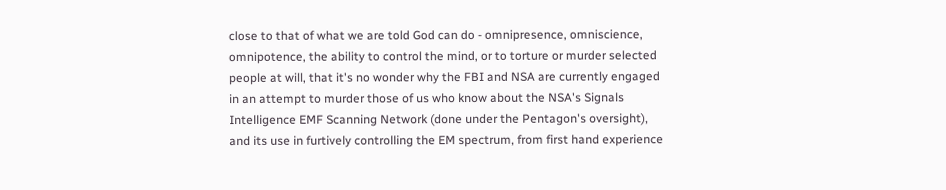close to that of what we are told God can do - omnipresence, omniscience, omnipotence, the ability to control the mind, or to torture or murder selected people at will, that it's no wonder why the FBI and NSA are currently engaged in an attempt to murder those of us who know about the NSA's Signals Intelligence EMF Scanning Network (done under the Pentagon's oversight), and its use in furtively controlling the EM spectrum, from first hand experience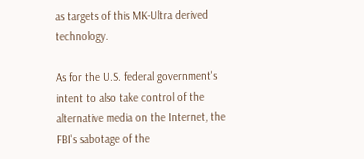as targets of this MK-Ultra derived technology.

As for the U.S. federal government's intent to also take control of the alternative media on the Internet, the FBI's sabotage of the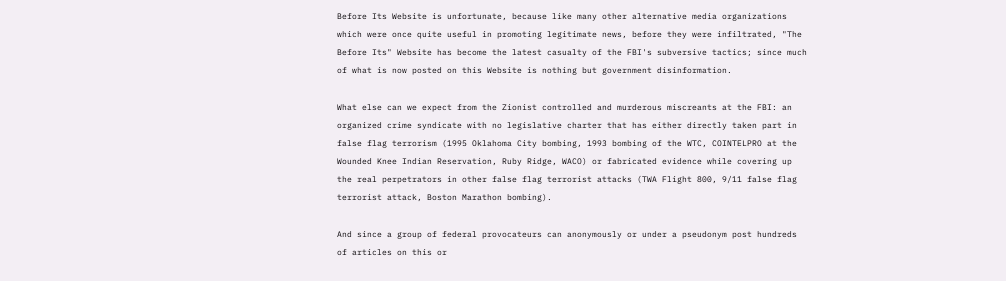Before Its Website is unfortunate, because like many other alternative media organizations which were once quite useful in promoting legitimate news, before they were infiltrated, "The Before Its" Website has become the latest casualty of the FBI's subversive tactics; since much of what is now posted on this Website is nothing but government disinformation.

What else can we expect from the Zionist controlled and murderous miscreants at the FBI: an organized crime syndicate with no legislative charter that has either directly taken part in false flag terrorism (1995 Oklahoma City bombing, 1993 bombing of the WTC, COINTELPRO at the Wounded Knee Indian Reservation, Ruby Ridge, WACO) or fabricated evidence while covering up the real perpetrators in other false flag terrorist attacks (TWA Flight 800, 9/11 false flag terrorist attack, Boston Marathon bombing).

And since a group of federal provocateurs can anonymously or under a pseudonym post hundreds of articles on this or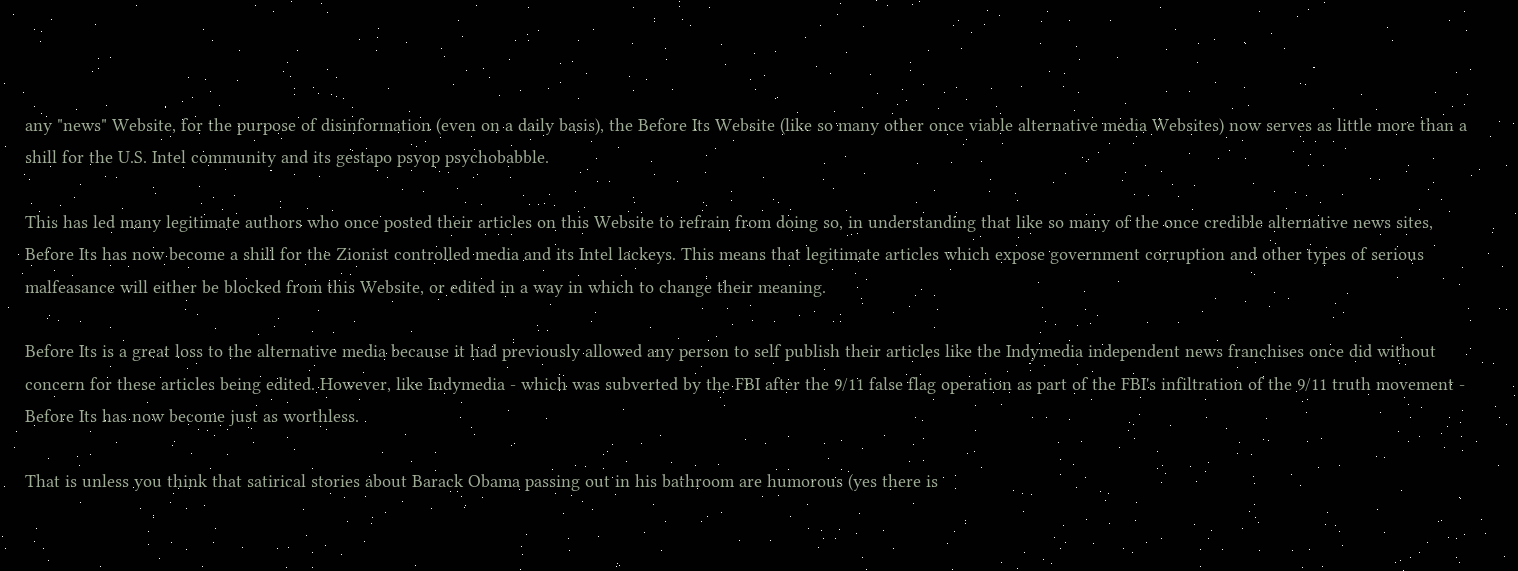any "news" Website, for the purpose of disinformation (even on a daily basis), the Before Its Website (like so many other once viable alternative media Websites) now serves as little more than a shill for the U.S. Intel community and its gestapo psyop psychobabble.

This has led many legitimate authors who once posted their articles on this Website to refrain from doing so, in understanding that like so many of the once credible alternative news sites, Before Its has now become a shill for the Zionist controlled media and its Intel lackeys. This means that legitimate articles which expose government corruption and other types of serious malfeasance will either be blocked from this Website, or edited in a way in which to change their meaning.

Before Its is a great loss to the alternative media because it had previously allowed any person to self publish their articles like the Indymedia independent news franchises once did without concern for these articles being edited. However, like Indymedia - which was subverted by the FBI after the 9/11 false flag operation as part of the FBI's infiltration of the 9/11 truth movement - Before Its has now become just as worthless.

That is unless you think that satirical stories about Barack Obama passing out in his bathroom are humorous (yes there is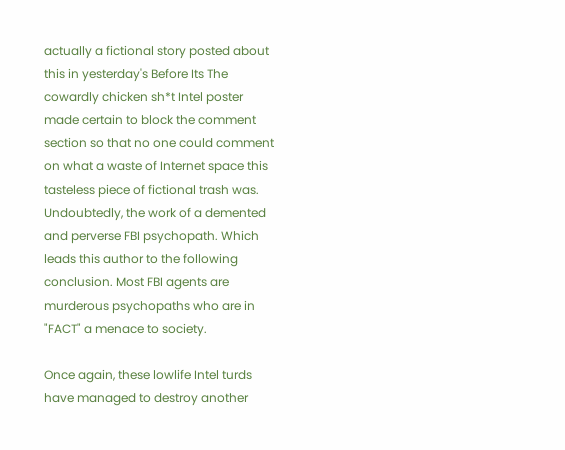actually a fictional story posted about this in yesterday's Before Its The cowardly chicken sh*t Intel poster made certain to block the comment section so that no one could comment on what a waste of Internet space this tasteless piece of fictional trash was. Undoubtedly, the work of a demented and perverse FBI psychopath. Which leads this author to the following conclusion. Most FBI agents are murderous psychopaths who are in "FACT" a menace to society.

Once again, these lowlife Intel turds have managed to destroy another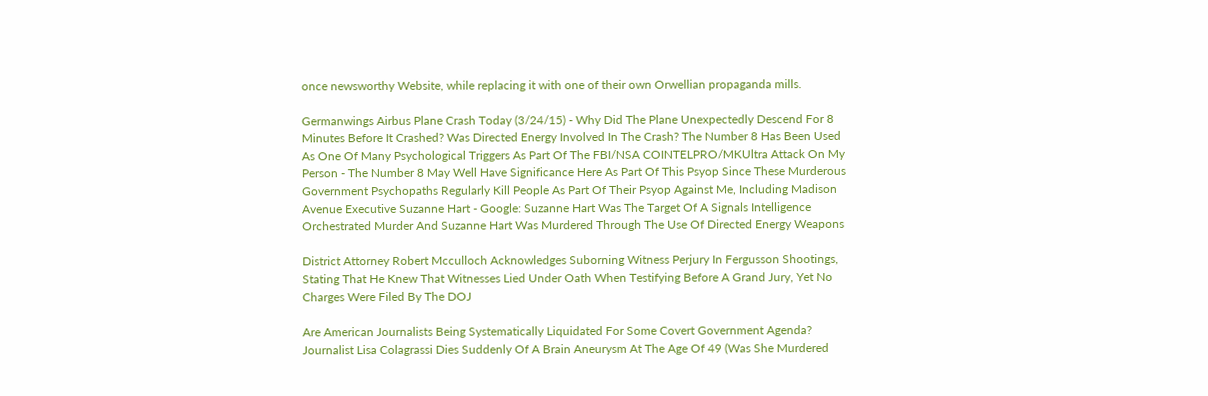once newsworthy Website, while replacing it with one of their own Orwellian propaganda mills.

Germanwings Airbus Plane Crash Today (3/24/15) - Why Did The Plane Unexpectedly Descend For 8 Minutes Before It Crashed? Was Directed Energy Involved In The Crash? The Number 8 Has Been Used As One Of Many Psychological Triggers As Part Of The FBI/NSA COINTELPRO/MKUltra Attack On My Person - The Number 8 May Well Have Significance Here As Part Of This Psyop Since These Murderous Government Psychopaths Regularly Kill People As Part Of Their Psyop Against Me, Including Madison Avenue Executive Suzanne Hart - Google: Suzanne Hart Was The Target Of A Signals Intelligence Orchestrated Murder And Suzanne Hart Was Murdered Through The Use Of Directed Energy Weapons

District Attorney Robert Mcculloch Acknowledges Suborning Witness Perjury In Fergusson Shootings, Stating That He Knew That Witnesses Lied Under Oath When Testifying Before A Grand Jury, Yet No Charges Were Filed By The DOJ

Are American Journalists Being Systematically Liquidated For Some Covert Government Agenda? Journalist Lisa Colagrassi Dies Suddenly Of A Brain Aneurysm At The Age Of 49 (Was She Murdered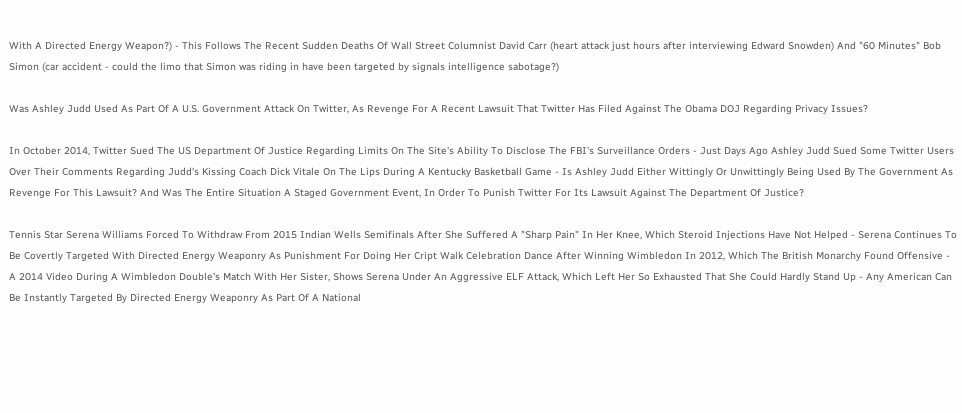With A Directed Energy Weapon?) - This Follows The Recent Sudden Deaths Of Wall Street Columnist David Carr (heart attack just hours after interviewing Edward Snowden) And "60 Minutes" Bob Simon (car accident - could the limo that Simon was riding in have been targeted by signals intelligence sabotage?)

Was Ashley Judd Used As Part Of A U.S. Government Attack On Twitter, As Revenge For A Recent Lawsuit That Twitter Has Filed Against The Obama DOJ Regarding Privacy Issues?

In October 2014, Twitter Sued The US Department Of Justice Regarding Limits On The Site's Ability To Disclose The FBI's Surveillance Orders - Just Days Ago Ashley Judd Sued Some Twitter Users Over Their Comments Regarding Judd's Kissing Coach Dick Vitale On The Lips During A Kentucky Basketball Game - Is Ashley Judd Either Wittingly Or Unwittingly Being Used By The Government As Revenge For This Lawsuit? And Was The Entire Situation A Staged Government Event, In Order To Punish Twitter For Its Lawsuit Against The Department Of Justice?

Tennis Star Serena Williams Forced To Withdraw From 2015 Indian Wells Semifinals After She Suffered A "Sharp Pain" In Her Knee, Which Steroid Injections Have Not Helped - Serena Continues To Be Covertly Targeted With Directed Energy Weaponry As Punishment For Doing Her Cript Walk Celebration Dance After Winning Wimbledon In 2012, Which The British Monarchy Found Offensive - A 2014 Video During A Wimbledon Double's Match With Her Sister, Shows Serena Under An Aggressive ELF Attack, Which Left Her So Exhausted That She Could Hardly Stand Up - Any American Can Be Instantly Targeted By Directed Energy Weaponry As Part Of A National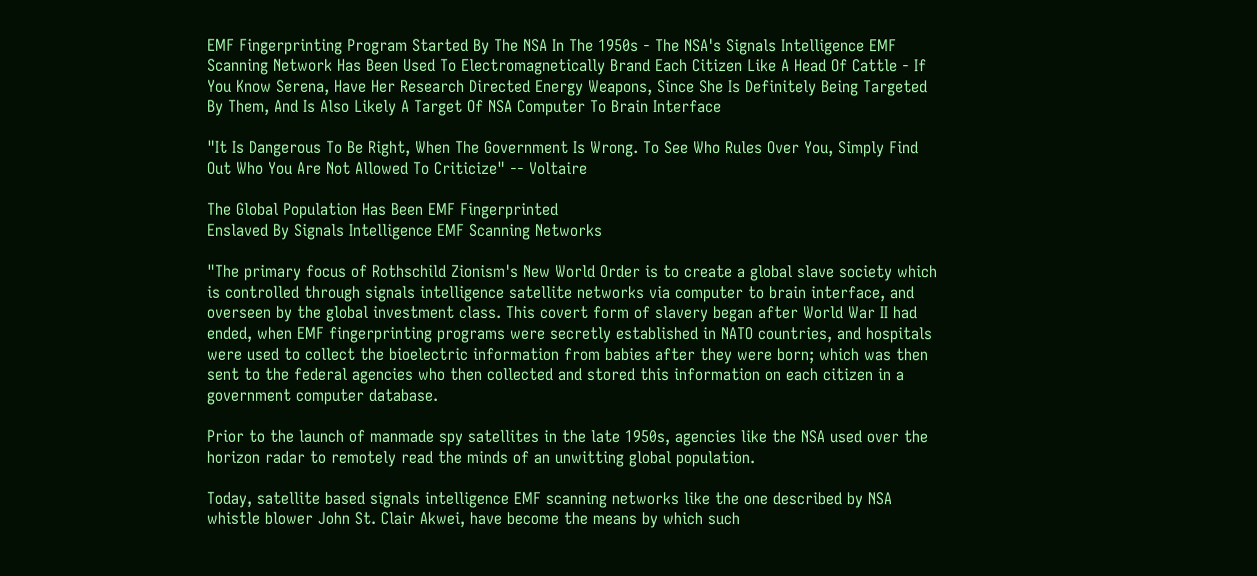EMF Fingerprinting Program Started By The NSA In The 1950s - The NSA's Signals Intelligence EMF Scanning Network Has Been Used To Electromagnetically Brand Each Citizen Like A Head Of Cattle - If You Know Serena, Have Her Research Directed Energy Weapons, Since She Is Definitely Being Targeted By Them, And Is Also Likely A Target Of NSA Computer To Brain Interface

"It Is Dangerous To Be Right, When The Government Is Wrong. To See Who Rules Over You, Simply Find Out Who You Are Not Allowed To Criticize" -- Voltaire

The Global Population Has Been EMF Fingerprinted
Enslaved By Signals Intelligence EMF Scanning Networks

"The primary focus of Rothschild Zionism's New World Order is to create a global slave society which is controlled through signals intelligence satellite networks via computer to brain interface, and overseen by the global investment class. This covert form of slavery began after World War II had ended, when EMF fingerprinting programs were secretly established in NATO countries, and hospitals were used to collect the bioelectric information from babies after they were born; which was then sent to the federal agencies who then collected and stored this information on each citizen in a government computer database.

Prior to the launch of manmade spy satellites in the late 1950s, agencies like the NSA used over the horizon radar to remotely read the minds of an unwitting global population.

Today, satellite based signals intelligence EMF scanning networks like the one described by NSA whistle blower John St. Clair Akwei, have become the means by which such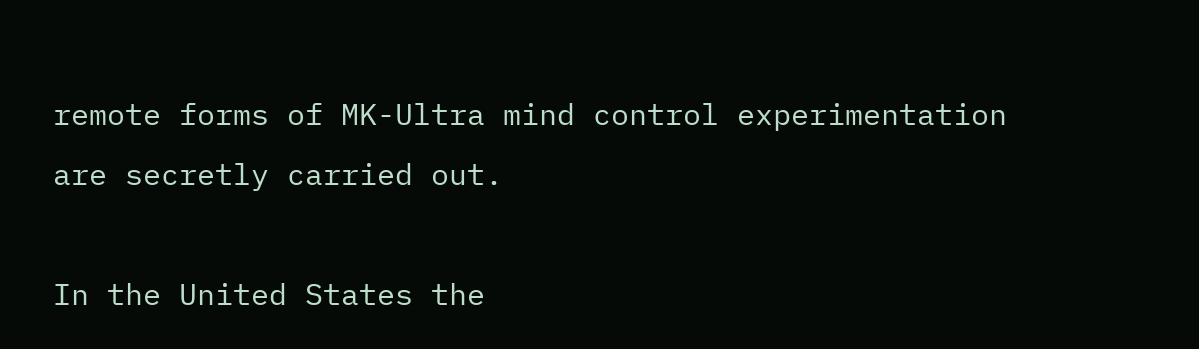remote forms of MK-Ultra mind control experimentation are secretly carried out.

In the United States the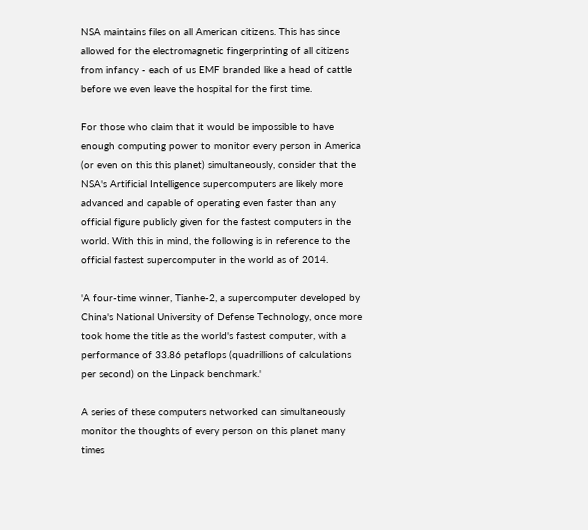NSA maintains files on all American citizens. This has since allowed for the electromagnetic fingerprinting of all citizens from infancy - each of us EMF branded like a head of cattle before we even leave the hospital for the first time.

For those who claim that it would be impossible to have enough computing power to monitor every person in America (or even on this this planet) simultaneously, consider that the NSA's Artificial Intelligence supercomputers are likely more advanced and capable of operating even faster than any official figure publicly given for the fastest computers in the world. With this in mind, the following is in reference to the official fastest supercomputer in the world as of 2014.

'A four-time winner, Tianhe-2, a supercomputer developed by China's National University of Defense Technology, once more took home the title as the world's fastest computer, with a performance of 33.86 petaflops (quadrillions of calculations per second) on the Linpack benchmark.'

A series of these computers networked can simultaneously monitor the thoughts of every person on this planet many times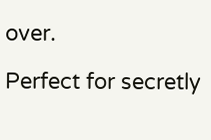over.

Perfect for secretly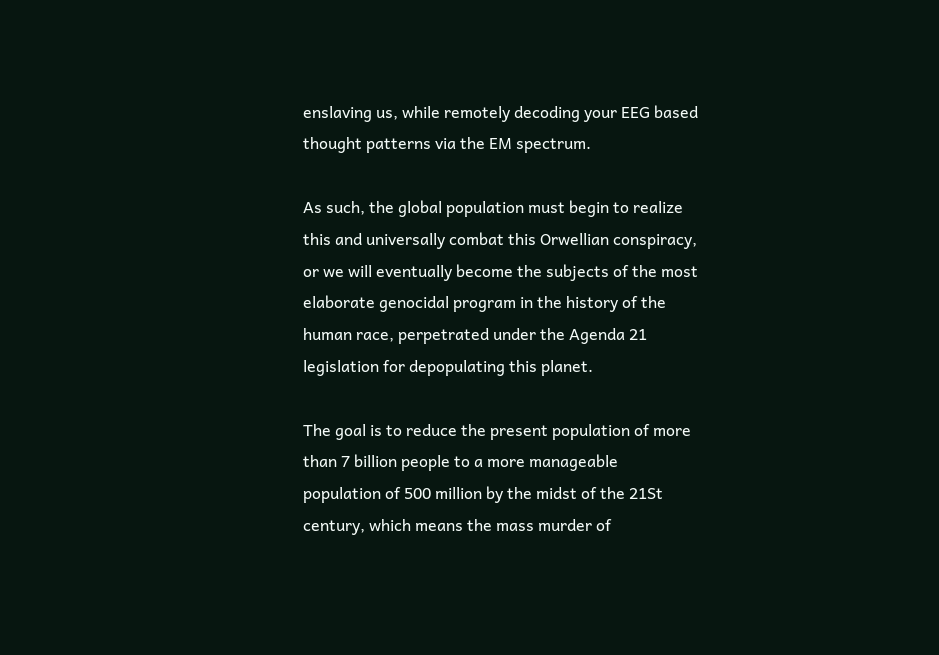enslaving us, while remotely decoding your EEG based thought patterns via the EM spectrum.

As such, the global population must begin to realize this and universally combat this Orwellian conspiracy, or we will eventually become the subjects of the most elaborate genocidal program in the history of the human race, perpetrated under the Agenda 21 legislation for depopulating this planet.

The goal is to reduce the present population of more than 7 billion people to a more manageable population of 500 million by the midst of the 21St century, which means the mass murder of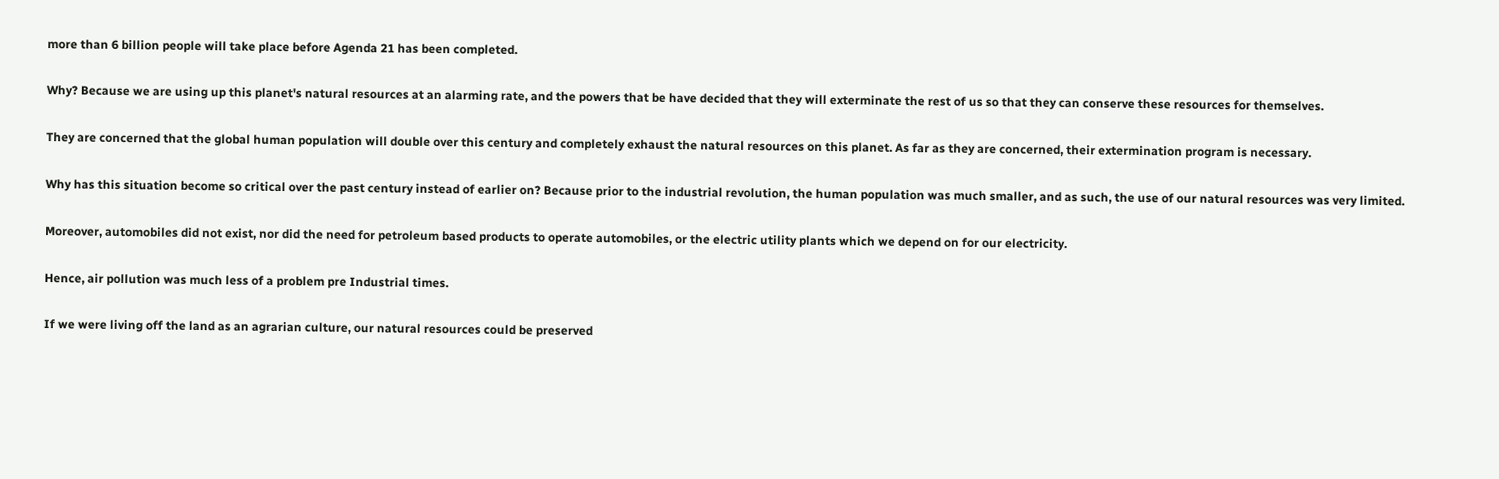more than 6 billion people will take place before Agenda 21 has been completed.

Why? Because we are using up this planet's natural resources at an alarming rate, and the powers that be have decided that they will exterminate the rest of us so that they can conserve these resources for themselves.

They are concerned that the global human population will double over this century and completely exhaust the natural resources on this planet. As far as they are concerned, their extermination program is necessary.

Why has this situation become so critical over the past century instead of earlier on? Because prior to the industrial revolution, the human population was much smaller, and as such, the use of our natural resources was very limited.

Moreover, automobiles did not exist, nor did the need for petroleum based products to operate automobiles, or the electric utility plants which we depend on for our electricity.

Hence, air pollution was much less of a problem pre Industrial times.

If we were living off the land as an agrarian culture, our natural resources could be preserved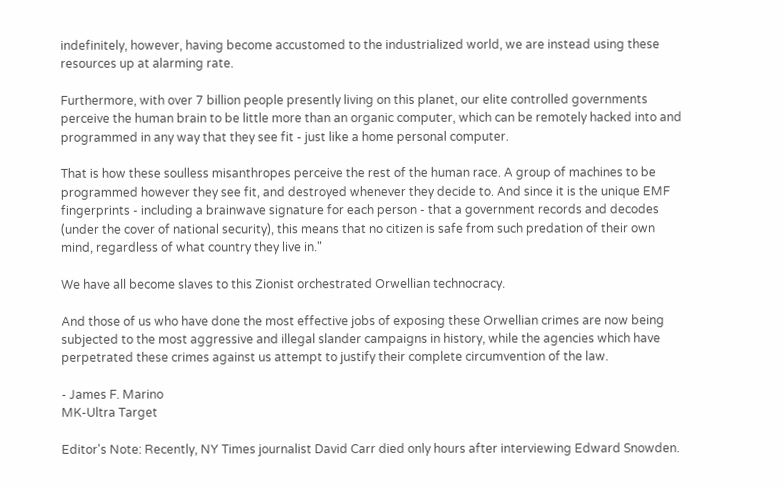indefinitely, however, having become accustomed to the industrialized world, we are instead using these resources up at alarming rate.

Furthermore, with over 7 billion people presently living on this planet, our elite controlled governments perceive the human brain to be little more than an organic computer, which can be remotely hacked into and programmed in any way that they see fit - just like a home personal computer.

That is how these soulless misanthropes perceive the rest of the human race. A group of machines to be programmed however they see fit, and destroyed whenever they decide to. And since it is the unique EMF fingerprints - including a brainwave signature for each person - that a government records and decodes (under the cover of national security), this means that no citizen is safe from such predation of their own mind, regardless of what country they live in."

We have all become slaves to this Zionist orchestrated Orwellian technocracy.

And those of us who have done the most effective jobs of exposing these Orwellian crimes are now being subjected to the most aggressive and illegal slander campaigns in history, while the agencies which have perpetrated these crimes against us attempt to justify their complete circumvention of the law.

- James F. Marino
MK-Ultra Target

Editor's Note: Recently, NY Times journalist David Carr died only hours after interviewing Edward Snowden.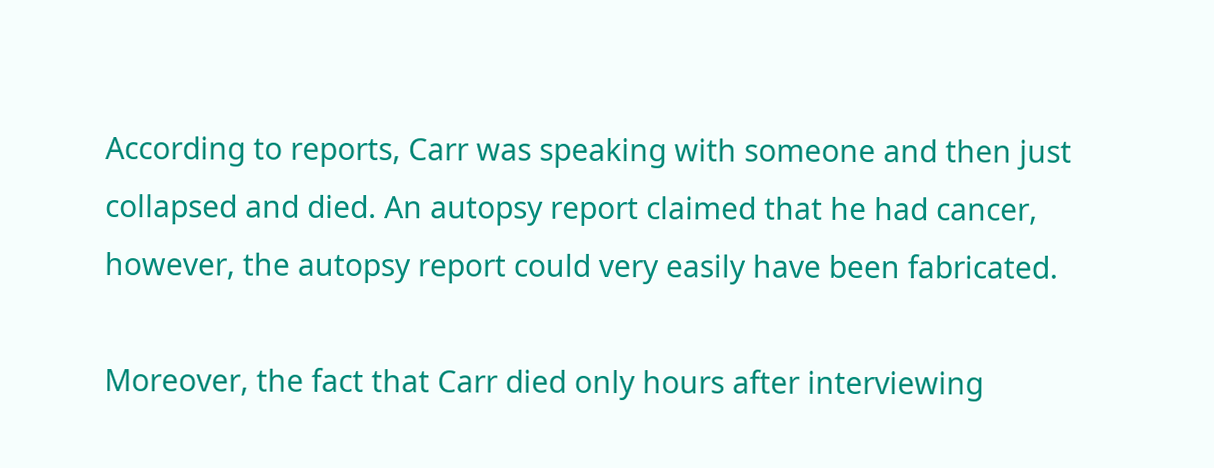According to reports, Carr was speaking with someone and then just collapsed and died. An autopsy report claimed that he had cancer, however, the autopsy report could very easily have been fabricated.

Moreover, the fact that Carr died only hours after interviewing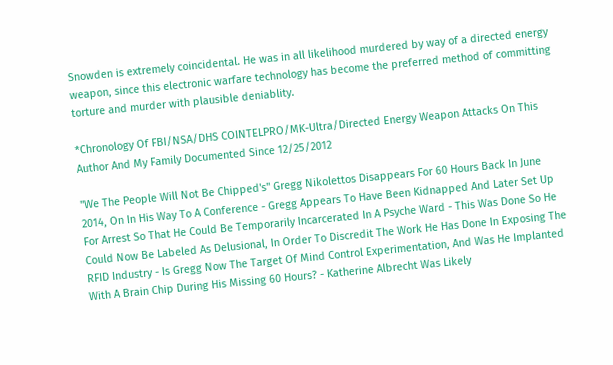Snowden is extremely coincidental. He was in all likelihood murdered by way of a directed energy weapon, since this electronic warfare technology has become the preferred method of committing torture and murder with plausible deniablity.

*Chronology Of FBI/NSA/DHS COINTELPRO/MK-Ultra/Directed Energy Weapon Attacks On This Author And My Family Documented Since 12/25/2012

"We The People Will Not Be Chipped's" Gregg Nikolettos Disappears For 60 Hours Back In June 2014, On In His Way To A Conference - Gregg Appears To Have Been Kidnapped And Later Set Up For Arrest So That He Could Be Temporarily Incarcerated In A Psyche Ward - This Was Done So He Could Now Be Labeled As Delusional, In Order To Discredit The Work He Has Done In Exposing The RFID Industry - Is Gregg Now The Target Of Mind Control Experimentation, And Was He Implanted With A Brain Chip During His Missing 60 Hours? - Katherine Albrecht Was Likely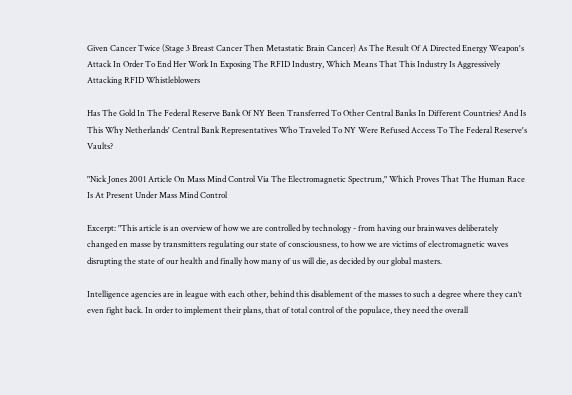Given Cancer Twice (Stage 3 Breast Cancer Then Metastatic Brain Cancer) As The Result Of A Directed Energy Weapon's Attack In Order To End Her Work In Exposing The RFID Industry, Which Means That This Industry Is Aggressively Attacking RFID Whistleblowers

Has The Gold In The Federal Reserve Bank Of NY Been Transferred To Other Central Banks In Different Countries? And Is This Why Netherlands' Central Bank Representatives Who Traveled To NY Were Refused Access To The Federal Reserve's Vaults?

"Nick Jones 2001 Article On Mass Mind Control Via The Electromagnetic Spectrum," Which Proves That The Human Race Is At Present Under Mass Mind Control

Excerpt: "This article is an overview of how we are controlled by technology - from having our brainwaves deliberately changed en masse by transmitters regulating our state of consciousness, to how we are victims of electromagnetic waves disrupting the state of our health and finally how many of us will die, as decided by our global masters.

Intelligence agencies are in league with each other, behind this disablement of the masses to such a degree where they can‘t even fight back. In order to implement their plans, that of total control of the populace, they need the overall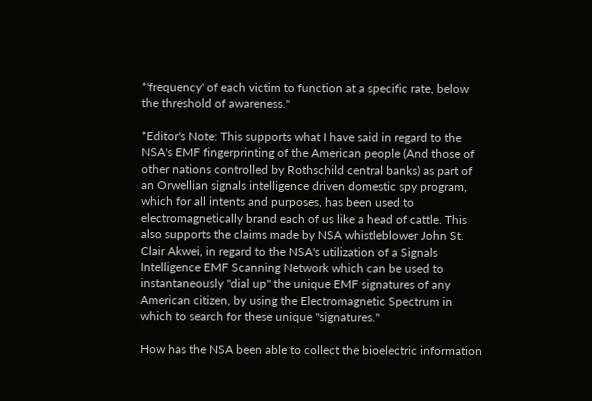*'frequency' of each victim to function at a specific rate, below the threshold of awareness."

*Editor's Note: This supports what I have said in regard to the NSA's EMF fingerprinting of the American people (And those of other nations controlled by Rothschild central banks) as part of an Orwellian signals intelligence driven domestic spy program, which for all intents and purposes, has been used to electromagnetically brand each of us like a head of cattle. This also supports the claims made by NSA whistleblower John St. Clair Akwei, in regard to the NSA's utilization of a Signals Intelligence EMF Scanning Network which can be used to instantaneously "dial up" the unique EMF signatures of any American citizen, by using the Electromagnetic Spectrum in which to search for these unique "signatures."

How has the NSA been able to collect the bioelectric information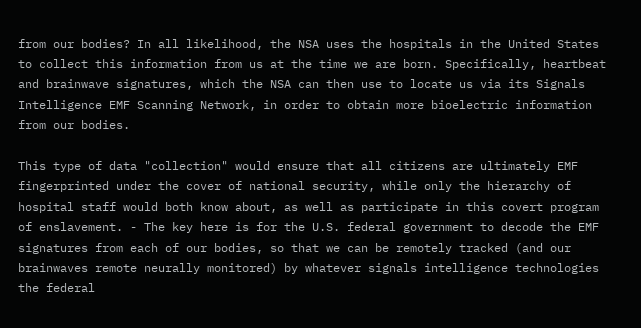from our bodies? In all likelihood, the NSA uses the hospitals in the United States to collect this information from us at the time we are born. Specifically, heartbeat and brainwave signatures, which the NSA can then use to locate us via its Signals Intelligence EMF Scanning Network, in order to obtain more bioelectric information from our bodies.

This type of data "collection" would ensure that all citizens are ultimately EMF fingerprinted under the cover of national security, while only the hierarchy of hospital staff would both know about, as well as participate in this covert program of enslavement. - The key here is for the U.S. federal government to decode the EMF signatures from each of our bodies, so that we can be remotely tracked (and our brainwaves remote neurally monitored) by whatever signals intelligence technologies the federal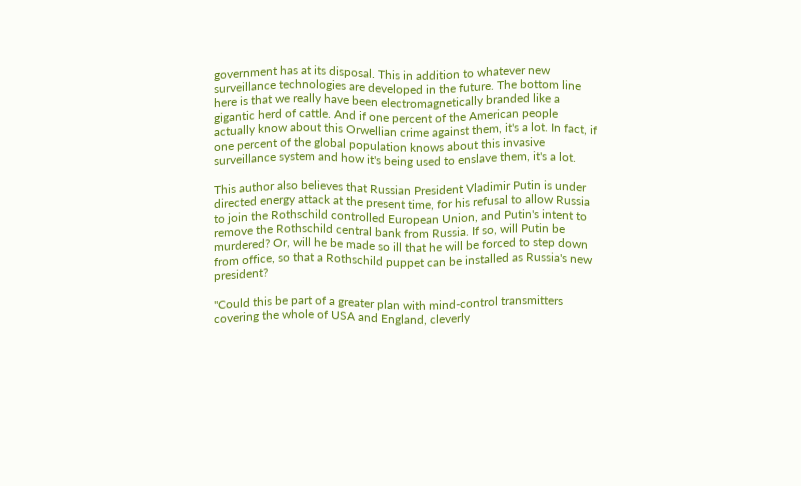government has at its disposal. This in addition to whatever new surveillance technologies are developed in the future. The bottom line here is that we really have been electromagnetically branded like a gigantic herd of cattle. And if one percent of the American people actually know about this Orwellian crime against them, it's a lot. In fact, if one percent of the global population knows about this invasive surveillance system and how it's being used to enslave them, it's a lot.

This author also believes that Russian President Vladimir Putin is under directed energy attack at the present time, for his refusal to allow Russia to join the Rothschild controlled European Union, and Putin's intent to remove the Rothschild central bank from Russia. If so, will Putin be murdered? Or, will he be made so ill that he will be forced to step down from office, so that a Rothschild puppet can be installed as Russia's new president?

"Could this be part of a greater plan with mind-control transmitters covering the whole of USA and England, cleverly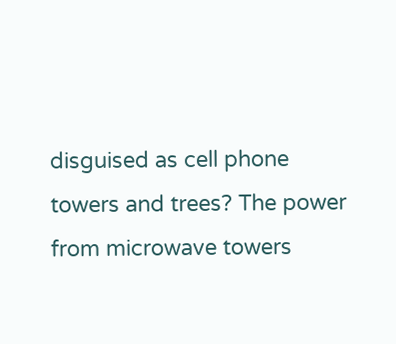disguised as cell phone towers and trees? The power from microwave towers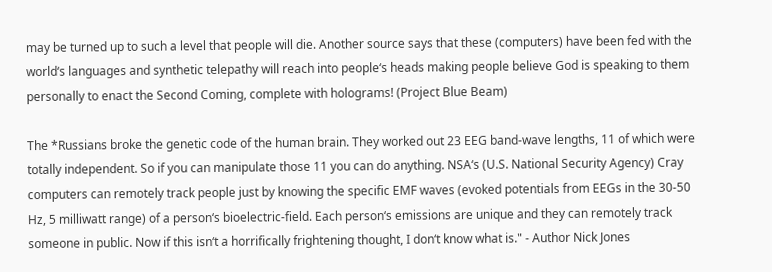may be turned up to such a level that people will die. Another source says that these (computers) have been fed with the world‘s languages and synthetic telepathy will reach into people‘s heads making people believe God is speaking to them personally to enact the Second Coming, complete with holograms! (Project Blue Beam)

The *Russians broke the genetic code of the human brain. They worked out 23 EEG band-wave lengths, 11 of which were totally independent. So if you can manipulate those 11 you can do anything. NSA‘s (U.S. National Security Agency) Cray computers can remotely track people just by knowing the specific EMF waves (evoked potentials from EEGs in the 30-50 Hz, 5 milliwatt range) of a person‘s bioelectric-field. Each person‘s emissions are unique and they can remotely track someone in public. Now if this isn‘t a horrifically frightening thought, I don‘t know what is." - Author Nick Jones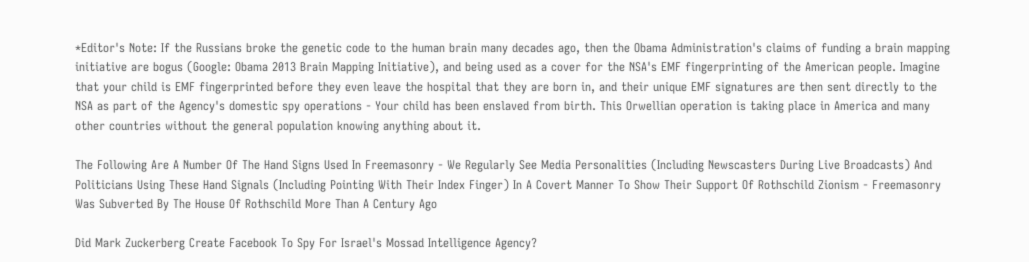*Editor's Note: If the Russians broke the genetic code to the human brain many decades ago, then the Obama Administration's claims of funding a brain mapping initiative are bogus (Google: Obama 2013 Brain Mapping Initiative), and being used as a cover for the NSA's EMF fingerprinting of the American people. Imagine that your child is EMF fingerprinted before they even leave the hospital that they are born in, and their unique EMF signatures are then sent directly to the NSA as part of the Agency's domestic spy operations - Your child has been enslaved from birth. This Orwellian operation is taking place in America and many other countries without the general population knowing anything about it.

The Following Are A Number Of The Hand Signs Used In Freemasonry - We Regularly See Media Personalities (Including Newscasters During Live Broadcasts) And Politicians Using These Hand Signals (Including Pointing With Their Index Finger) In A Covert Manner To Show Their Support Of Rothschild Zionism - Freemasonry Was Subverted By The House Of Rothschild More Than A Century Ago

Did Mark Zuckerberg Create Facebook To Spy For Israel's Mossad Intelligence Agency?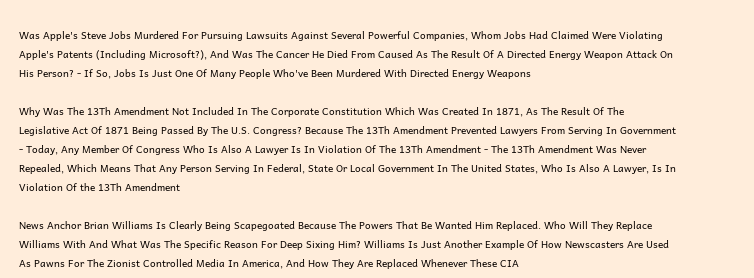Was Apple's Steve Jobs Murdered For Pursuing Lawsuits Against Several Powerful Companies, Whom Jobs Had Claimed Were Violating Apple's Patents (Including Microsoft?), And Was The Cancer He Died From Caused As The Result Of A Directed Energy Weapon Attack On His Person? - If So, Jobs Is Just One Of Many People Who've Been Murdered With Directed Energy Weapons

Why Was The 13Th Amendment Not Included In The Corporate Constitution Which Was Created In 1871, As The Result Of The Legislative Act Of 1871 Being Passed By The U.S. Congress? Because The 13Th Amendment Prevented Lawyers From Serving In Government - Today, Any Member Of Congress Who Is Also A Lawyer Is In Violation Of The 13Th Amendment - The 13Th Amendment Was Never Repealed, Which Means That Any Person Serving In Federal, State Or Local Government In The United States, Who Is Also A Lawyer, Is In Violation Of the 13Th Amendment

News Anchor Brian Williams Is Clearly Being Scapegoated Because The Powers That Be Wanted Him Replaced. Who Will They Replace Williams With And What Was The Specific Reason For Deep Sixing Him? Williams Is Just Another Example Of How Newscasters Are Used As Pawns For The Zionist Controlled Media In America, And How They Are Replaced Whenever These CIA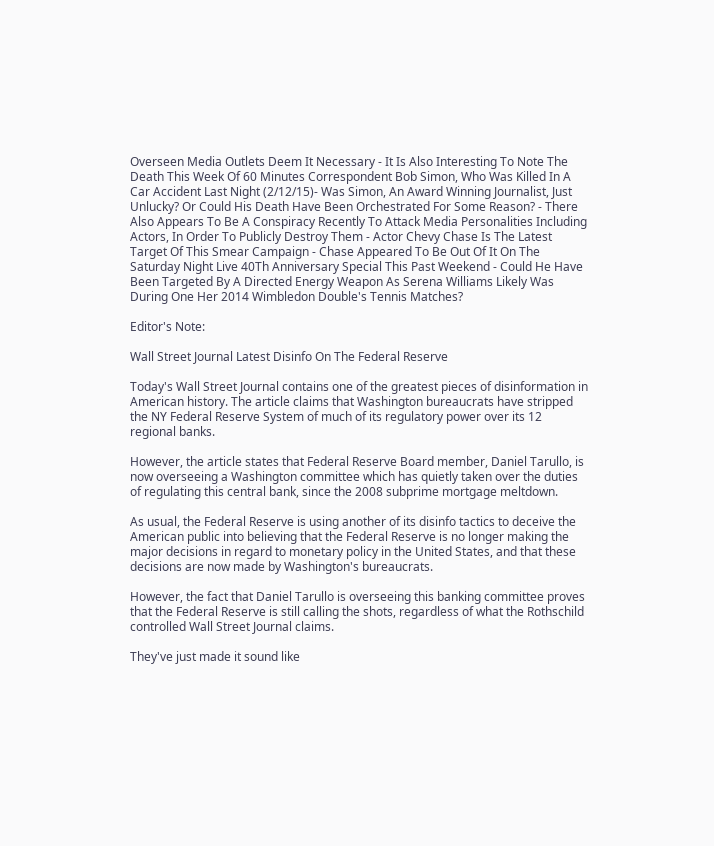Overseen Media Outlets Deem It Necessary - It Is Also Interesting To Note The Death This Week Of 60 Minutes Correspondent Bob Simon, Who Was Killed In A Car Accident Last Night (2/12/15)- Was Simon, An Award Winning Journalist, Just Unlucky? Or Could His Death Have Been Orchestrated For Some Reason? - There Also Appears To Be A Conspiracy Recently To Attack Media Personalities Including Actors, In Order To Publicly Destroy Them - Actor Chevy Chase Is The Latest Target Of This Smear Campaign - Chase Appeared To Be Out Of It On The Saturday Night Live 40Th Anniversary Special This Past Weekend - Could He Have Been Targeted By A Directed Energy Weapon As Serena Williams Likely Was During One Her 2014 Wimbledon Double's Tennis Matches?

Editor's Note:

Wall Street Journal Latest Disinfo On The Federal Reserve

Today's Wall Street Journal contains one of the greatest pieces of disinformation in American history. The article claims that Washington bureaucrats have stripped the NY Federal Reserve System of much of its regulatory power over its 12 regional banks.

However, the article states that Federal Reserve Board member, Daniel Tarullo, is now overseeing a Washington committee which has quietly taken over the duties of regulating this central bank, since the 2008 subprime mortgage meltdown.

As usual, the Federal Reserve is using another of its disinfo tactics to deceive the American public into believing that the Federal Reserve is no longer making the major decisions in regard to monetary policy in the United States, and that these decisions are now made by Washington's bureaucrats.

However, the fact that Daniel Tarullo is overseeing this banking committee proves that the Federal Reserve is still calling the shots, regardless of what the Rothschild controlled Wall Street Journal claims.

They've just made it sound like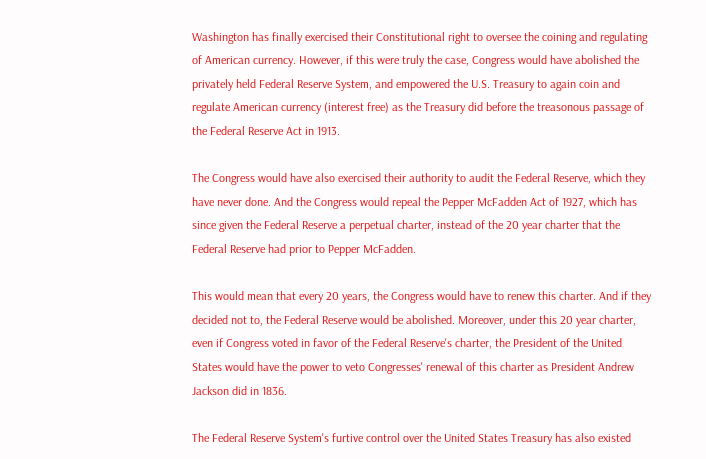Washington has finally exercised their Constitutional right to oversee the coining and regulating of American currency. However, if this were truly the case, Congress would have abolished the privately held Federal Reserve System, and empowered the U.S. Treasury to again coin and regulate American currency (interest free) as the Treasury did before the treasonous passage of the Federal Reserve Act in 1913.

The Congress would have also exercised their authority to audit the Federal Reserve, which they have never done. And the Congress would repeal the Pepper McFadden Act of 1927, which has since given the Federal Reserve a perpetual charter, instead of the 20 year charter that the Federal Reserve had prior to Pepper McFadden.

This would mean that every 20 years, the Congress would have to renew this charter. And if they decided not to, the Federal Reserve would be abolished. Moreover, under this 20 year charter, even if Congress voted in favor of the Federal Reserve's charter, the President of the United States would have the power to veto Congresses' renewal of this charter as President Andrew Jackson did in 1836.

The Federal Reserve System's furtive control over the United States Treasury has also existed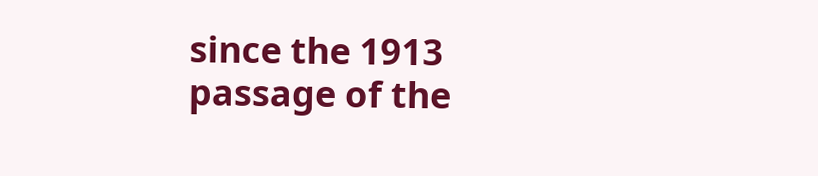since the 1913 passage of the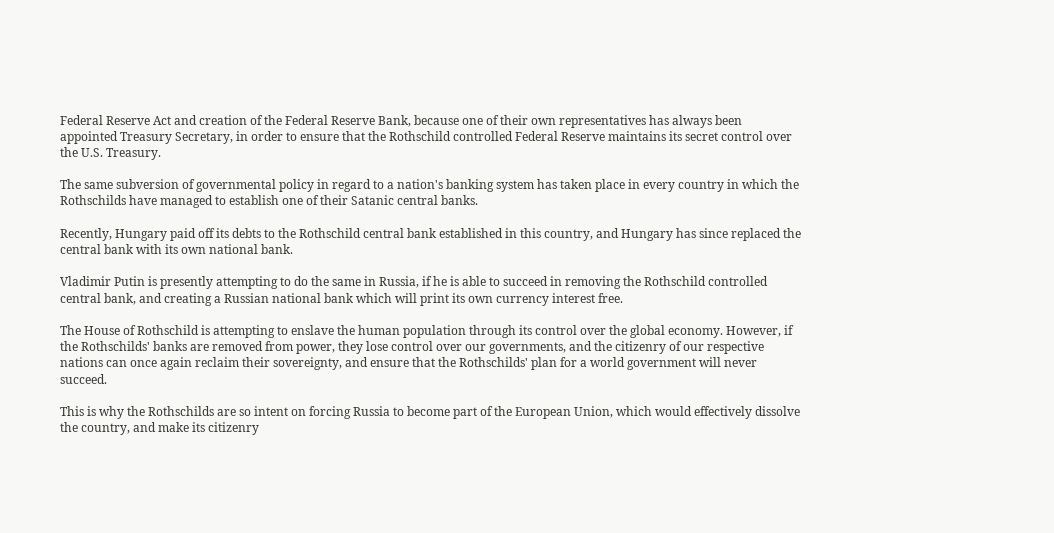Federal Reserve Act and creation of the Federal Reserve Bank, because one of their own representatives has always been appointed Treasury Secretary, in order to ensure that the Rothschild controlled Federal Reserve maintains its secret control over the U.S. Treasury.

The same subversion of governmental policy in regard to a nation's banking system has taken place in every country in which the Rothschilds have managed to establish one of their Satanic central banks.

Recently, Hungary paid off its debts to the Rothschild central bank established in this country, and Hungary has since replaced the central bank with its own national bank.

Vladimir Putin is presently attempting to do the same in Russia, if he is able to succeed in removing the Rothschild controlled central bank, and creating a Russian national bank which will print its own currency interest free.

The House of Rothschild is attempting to enslave the human population through its control over the global economy. However, if the Rothschilds' banks are removed from power, they lose control over our governments, and the citizenry of our respective nations can once again reclaim their sovereignty, and ensure that the Rothschilds' plan for a world government will never succeed.

This is why the Rothschilds are so intent on forcing Russia to become part of the European Union, which would effectively dissolve the country, and make its citizenry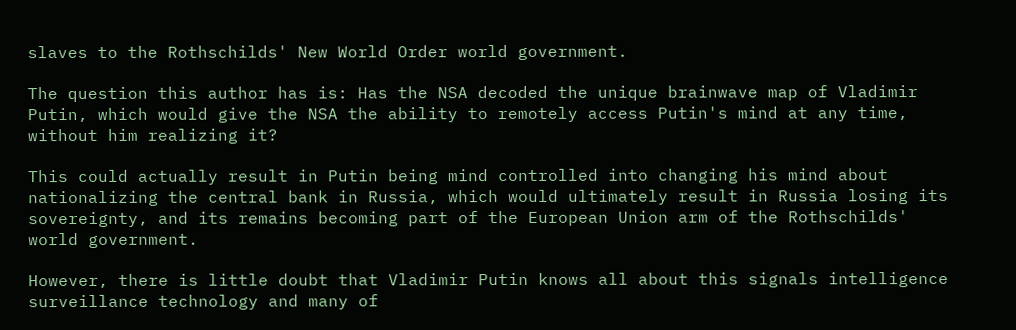slaves to the Rothschilds' New World Order world government.

The question this author has is: Has the NSA decoded the unique brainwave map of Vladimir Putin, which would give the NSA the ability to remotely access Putin's mind at any time, without him realizing it?

This could actually result in Putin being mind controlled into changing his mind about nationalizing the central bank in Russia, which would ultimately result in Russia losing its sovereignty, and its remains becoming part of the European Union arm of the Rothschilds' world government.

However, there is little doubt that Vladimir Putin knows all about this signals intelligence surveillance technology and many of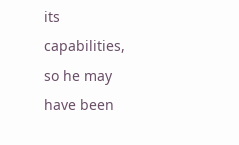its capabilities, so he may have been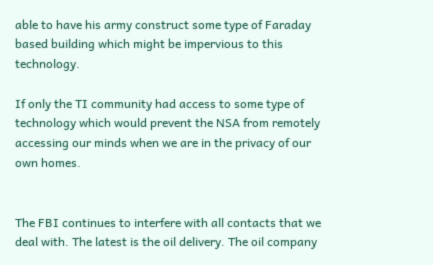able to have his army construct some type of Faraday based building which might be impervious to this technology.

If only the TI community had access to some type of technology which would prevent the NSA from remotely accessing our minds when we are in the privacy of our own homes.


The FBI continues to interfere with all contacts that we deal with. The latest is the oil delivery. The oil company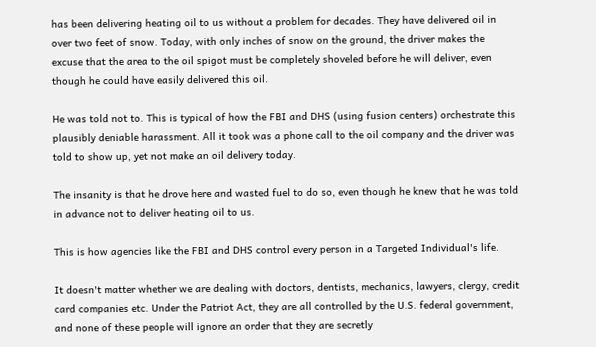has been delivering heating oil to us without a problem for decades. They have delivered oil in over two feet of snow. Today, with only inches of snow on the ground, the driver makes the excuse that the area to the oil spigot must be completely shoveled before he will deliver, even though he could have easily delivered this oil.

He was told not to. This is typical of how the FBI and DHS (using fusion centers) orchestrate this plausibly deniable harassment. All it took was a phone call to the oil company and the driver was told to show up, yet not make an oil delivery today.

The insanity is that he drove here and wasted fuel to do so, even though he knew that he was told in advance not to deliver heating oil to us.

This is how agencies like the FBI and DHS control every person in a Targeted Individual's life.

It doesn't matter whether we are dealing with doctors, dentists, mechanics, lawyers, clergy, credit card companies etc. Under the Patriot Act, they are all controlled by the U.S. federal government, and none of these people will ignore an order that they are secretly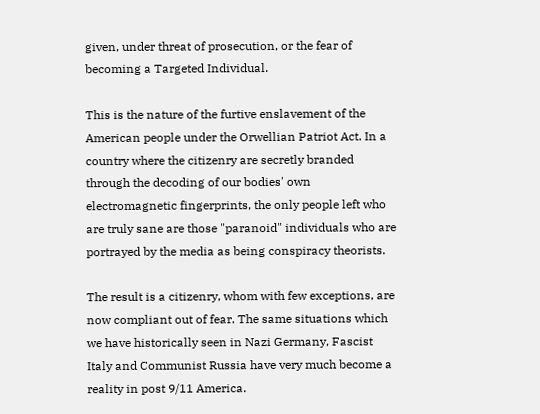given, under threat of prosecution, or the fear of becoming a Targeted Individual.

This is the nature of the furtive enslavement of the American people under the Orwellian Patriot Act. In a country where the citizenry are secretly branded through the decoding of our bodies' own electromagnetic fingerprints, the only people left who are truly sane are those "paranoid" individuals who are portrayed by the media as being conspiracy theorists.

The result is a citizenry, whom with few exceptions, are now compliant out of fear. The same situations which we have historically seen in Nazi Germany, Fascist Italy and Communist Russia have very much become a reality in post 9/11 America.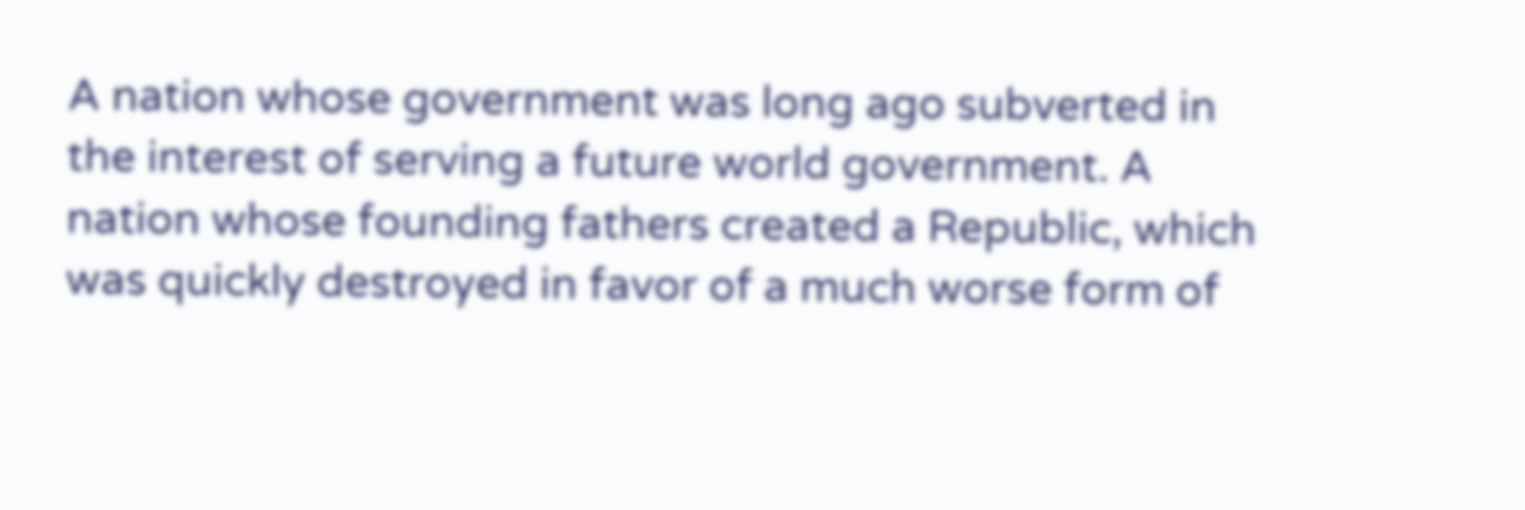A nation whose government was long ago subverted in the interest of serving a future world government. A nation whose founding fathers created a Republic, which was quickly destroyed in favor of a much worse form of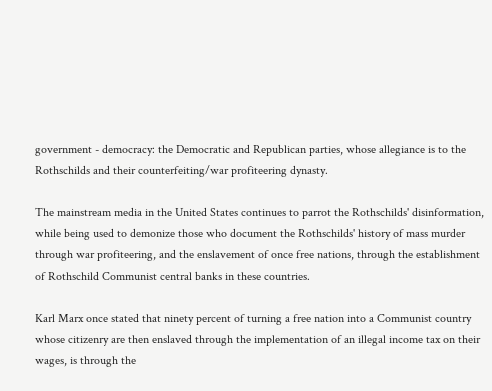government - democracy: the Democratic and Republican parties, whose allegiance is to the Rothschilds and their counterfeiting/war profiteering dynasty.

The mainstream media in the United States continues to parrot the Rothschilds' disinformation, while being used to demonize those who document the Rothschilds' history of mass murder through war profiteering, and the enslavement of once free nations, through the establishment of Rothschild Communist central banks in these countries.

Karl Marx once stated that ninety percent of turning a free nation into a Communist country whose citizenry are then enslaved through the implementation of an illegal income tax on their wages, is through the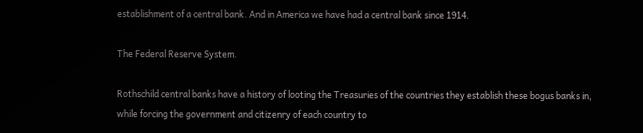establishment of a central bank. And in America we have had a central bank since 1914.

The Federal Reserve System.

Rothschild central banks have a history of looting the Treasuries of the countries they establish these bogus banks in, while forcing the government and citizenry of each country to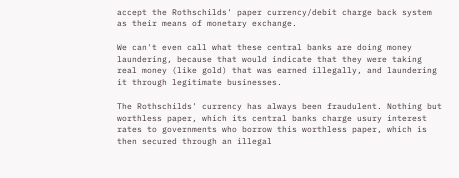accept the Rothschilds' paper currency/debit charge back system as their means of monetary exchange.

We can't even call what these central banks are doing money laundering, because that would indicate that they were taking real money (like gold) that was earned illegally, and laundering it through legitimate businesses.

The Rothschilds' currency has always been fraudulent. Nothing but worthless paper, which its central banks charge usury interest rates to governments who borrow this worthless paper, which is then secured through an illegal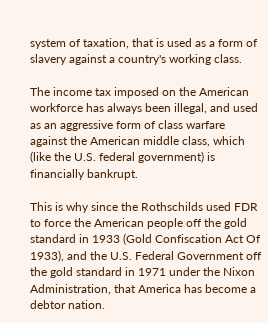system of taxation, that is used as a form of slavery against a country's working class.

The income tax imposed on the American workforce has always been illegal, and used as an aggressive form of class warfare against the American middle class, which (like the U.S. federal government) is financially bankrupt.

This is why since the Rothschilds used FDR to force the American people off the gold standard in 1933 (Gold Confiscation Act Of 1933), and the U.S. Federal Government off the gold standard in 1971 under the Nixon Administration, that America has become a debtor nation.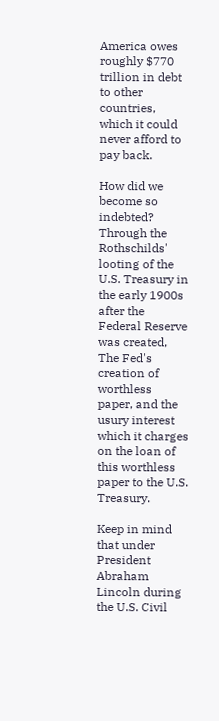America owes roughly $770 trillion in debt to other countries, which it could never afford to pay back.

How did we become so indebted? Through the Rothschilds' looting of the U.S. Treasury in the early 1900s after the Federal Reserve was created, The Fed's creation of worthless paper, and the usury interest which it charges on the loan of this worthless paper to the U.S. Treasury.

Keep in mind that under President Abraham Lincoln during the U.S. Civil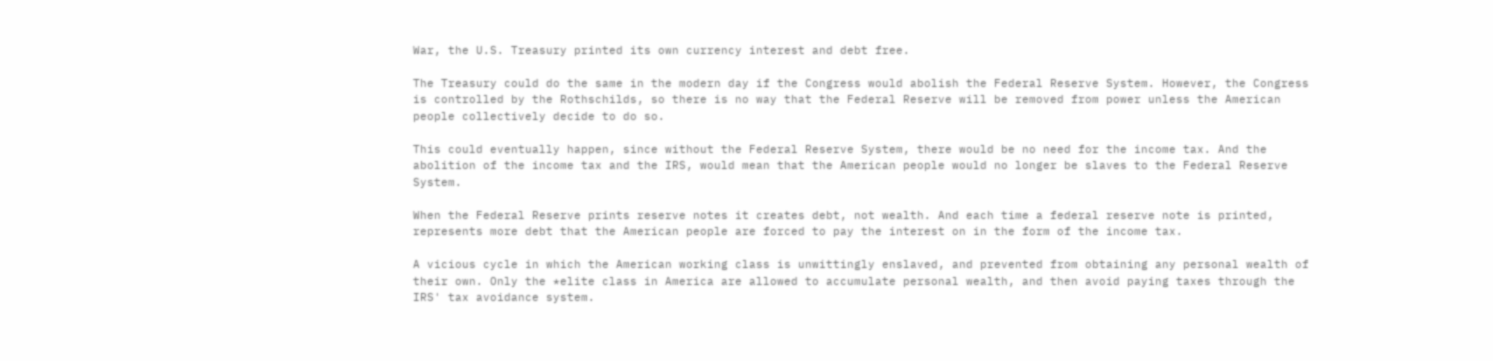War, the U.S. Treasury printed its own currency interest and debt free.

The Treasury could do the same in the modern day if the Congress would abolish the Federal Reserve System. However, the Congress is controlled by the Rothschilds, so there is no way that the Federal Reserve will be removed from power unless the American people collectively decide to do so.

This could eventually happen, since without the Federal Reserve System, there would be no need for the income tax. And the abolition of the income tax and the IRS, would mean that the American people would no longer be slaves to the Federal Reserve System.

When the Federal Reserve prints reserve notes it creates debt, not wealth. And each time a federal reserve note is printed, represents more debt that the American people are forced to pay the interest on in the form of the income tax.

A vicious cycle in which the American working class is unwittingly enslaved, and prevented from obtaining any personal wealth of their own. Only the *elite class in America are allowed to accumulate personal wealth, and then avoid paying taxes through the IRS' tax avoidance system.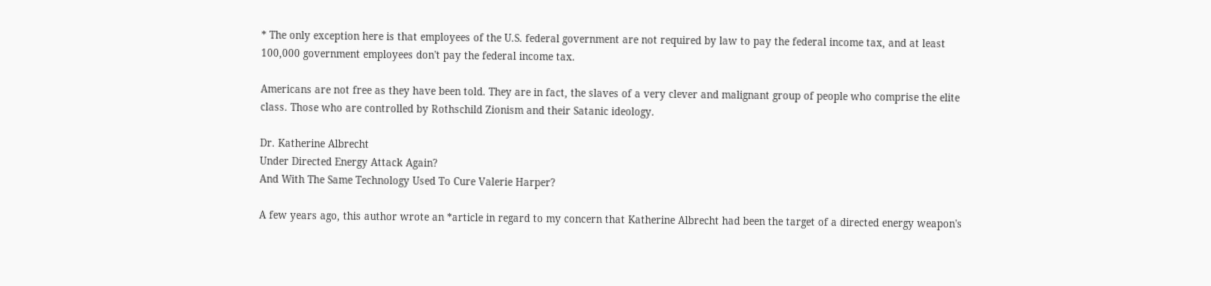* The only exception here is that employees of the U.S. federal government are not required by law to pay the federal income tax, and at least 100,000 government employees don't pay the federal income tax.

Americans are not free as they have been told. They are in fact, the slaves of a very clever and malignant group of people who comprise the elite class. Those who are controlled by Rothschild Zionism and their Satanic ideology.

Dr. Katherine Albrecht
Under Directed Energy Attack Again?
And With The Same Technology Used To Cure Valerie Harper?

A few years ago, this author wrote an *article in regard to my concern that Katherine Albrecht had been the target of a directed energy weapon's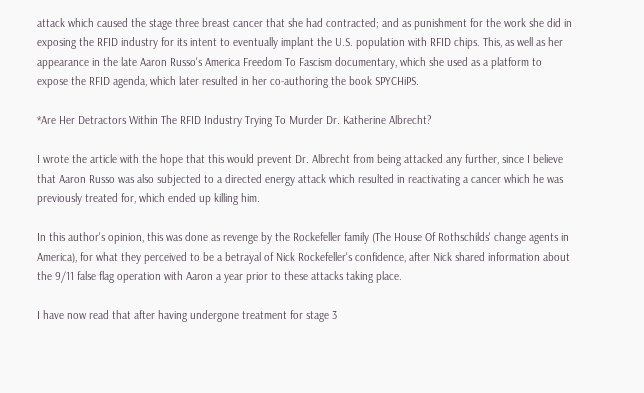attack which caused the stage three breast cancer that she had contracted; and as punishment for the work she did in exposing the RFID industry for its intent to eventually implant the U.S. population with RFID chips. This, as well as her appearance in the late Aaron Russo's America Freedom To Fascism documentary, which she used as a platform to expose the RFID agenda, which later resulted in her co-authoring the book SPYCHiPS.

*Are Her Detractors Within The RFID Industry Trying To Murder Dr. Katherine Albrecht?

I wrote the article with the hope that this would prevent Dr. Albrecht from being attacked any further, since I believe that Aaron Russo was also subjected to a directed energy attack which resulted in reactivating a cancer which he was previously treated for, which ended up killing him.

In this author's opinion, this was done as revenge by the Rockefeller family (The House Of Rothschilds' change agents in America), for what they perceived to be a betrayal of Nick Rockefeller's confidence, after Nick shared information about the 9/11 false flag operation with Aaron a year prior to these attacks taking place.

I have now read that after having undergone treatment for stage 3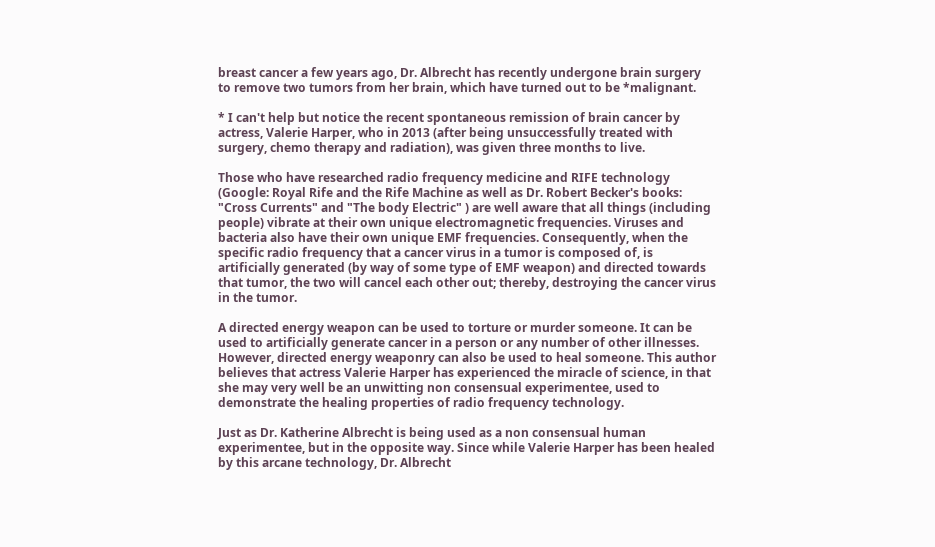breast cancer a few years ago, Dr. Albrecht has recently undergone brain surgery to remove two tumors from her brain, which have turned out to be *malignant.

* I can't help but notice the recent spontaneous remission of brain cancer by actress, Valerie Harper, who in 2013 (after being unsuccessfully treated with surgery, chemo therapy and radiation), was given three months to live.

Those who have researched radio frequency medicine and RIFE technology (Google: Royal Rife and the Rife Machine as well as Dr. Robert Becker's books: "Cross Currents" and "The body Electric" ) are well aware that all things (including people) vibrate at their own unique electromagnetic frequencies. Viruses and bacteria also have their own unique EMF frequencies. Consequently, when the specific radio frequency that a cancer virus in a tumor is composed of, is artificially generated (by way of some type of EMF weapon) and directed towards that tumor, the two will cancel each other out; thereby, destroying the cancer virus in the tumor.

A directed energy weapon can be used to torture or murder someone. It can be used to artificially generate cancer in a person or any number of other illnesses. However, directed energy weaponry can also be used to heal someone. This author believes that actress Valerie Harper has experienced the miracle of science, in that she may very well be an unwitting non consensual experimentee, used to demonstrate the healing properties of radio frequency technology.

Just as Dr. Katherine Albrecht is being used as a non consensual human experimentee, but in the opposite way. Since while Valerie Harper has been healed by this arcane technology, Dr. Albrecht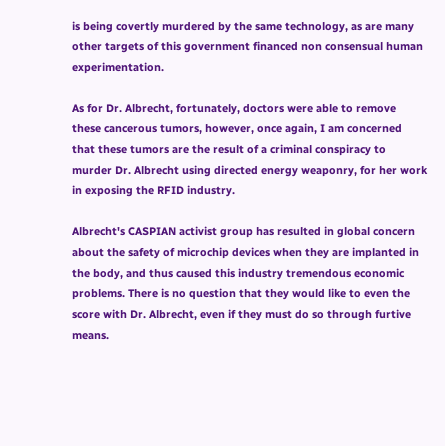is being covertly murdered by the same technology, as are many other targets of this government financed non consensual human experimentation.

As for Dr. Albrecht, fortunately, doctors were able to remove these cancerous tumors, however, once again, I am concerned that these tumors are the result of a criminal conspiracy to murder Dr. Albrecht using directed energy weaponry, for her work in exposing the RFID industry.

Albrecht's CASPIAN activist group has resulted in global concern about the safety of microchip devices when they are implanted in the body, and thus caused this industry tremendous economic problems. There is no question that they would like to even the score with Dr. Albrecht, even if they must do so through furtive means.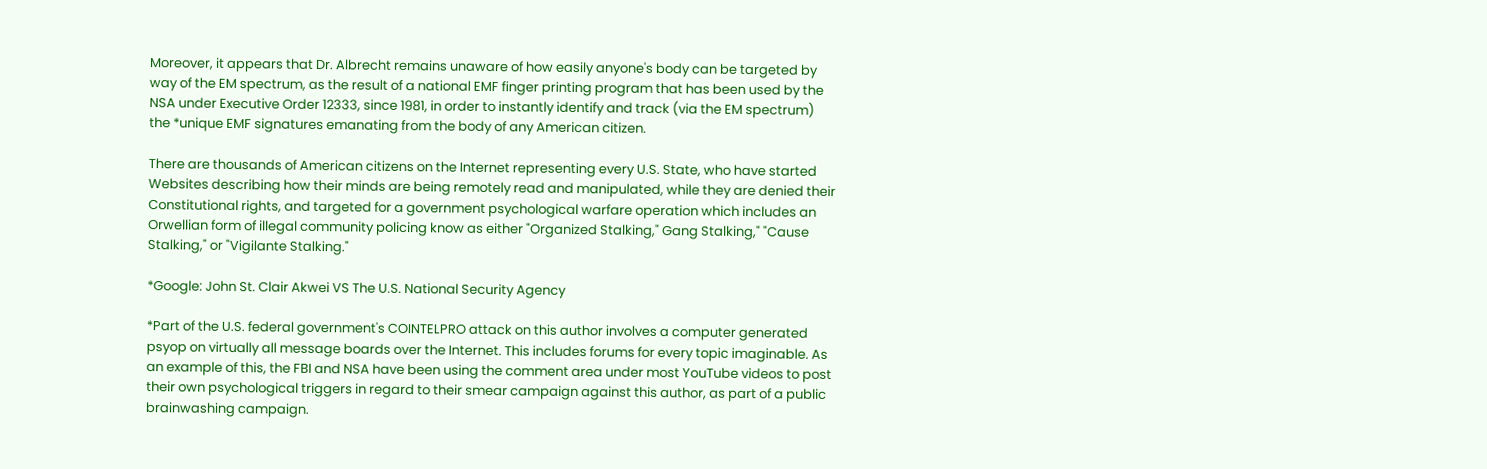Moreover, it appears that Dr. Albrecht remains unaware of how easily anyone's body can be targeted by way of the EM spectrum, as the result of a national EMF finger printing program that has been used by the NSA under Executive Order 12333, since 1981, in order to instantly identify and track (via the EM spectrum) the *unique EMF signatures emanating from the body of any American citizen.

There are thousands of American citizens on the Internet representing every U.S. State, who have started Websites describing how their minds are being remotely read and manipulated, while they are denied their Constitutional rights, and targeted for a government psychological warfare operation which includes an Orwellian form of illegal community policing know as either "Organized Stalking," Gang Stalking," "Cause Stalking," or "Vigilante Stalking."

*Google: John St. Clair Akwei VS The U.S. National Security Agency

*Part of the U.S. federal government's COINTELPRO attack on this author involves a computer generated psyop on virtually all message boards over the Internet. This includes forums for every topic imaginable. As an example of this, the FBI and NSA have been using the comment area under most YouTube videos to post their own psychological triggers in regard to their smear campaign against this author, as part of a public brainwashing campaign.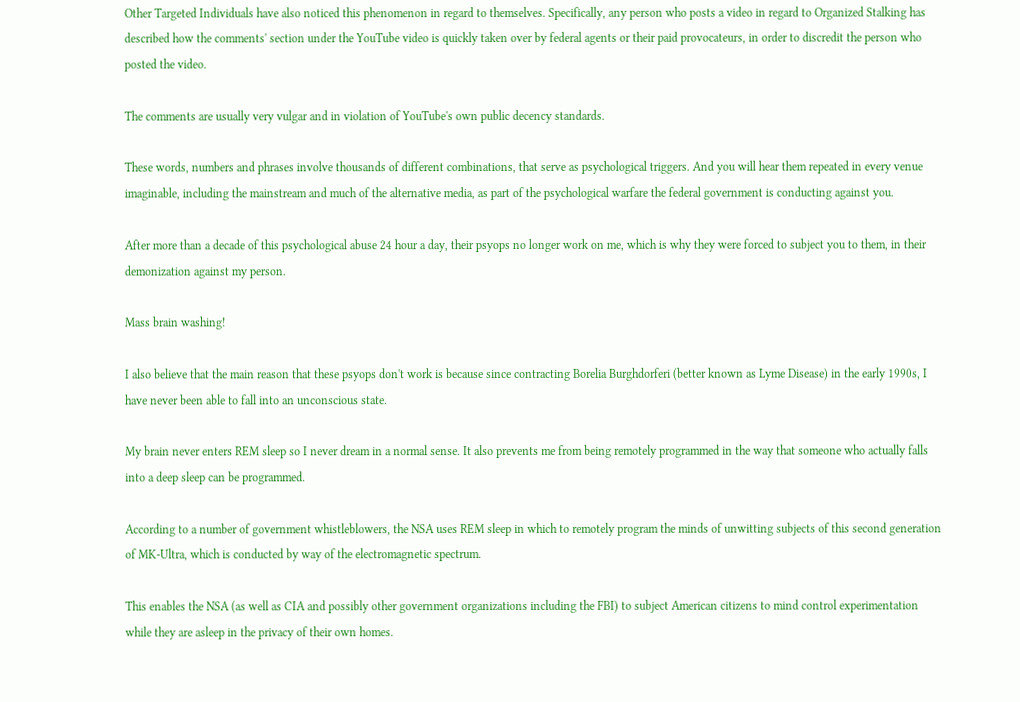Other Targeted Individuals have also noticed this phenomenon in regard to themselves. Specifically, any person who posts a video in regard to Organized Stalking has described how the comments' section under the YouTube video is quickly taken over by federal agents or their paid provocateurs, in order to discredit the person who posted the video.

The comments are usually very vulgar and in violation of YouTube's own public decency standards.

These words, numbers and phrases involve thousands of different combinations, that serve as psychological triggers. And you will hear them repeated in every venue imaginable, including the mainstream and much of the alternative media, as part of the psychological warfare the federal government is conducting against you.

After more than a decade of this psychological abuse 24 hour a day, their psyops no longer work on me, which is why they were forced to subject you to them, in their demonization against my person.

Mass brain washing!

I also believe that the main reason that these psyops don't work is because since contracting Borelia Burghdorferi (better known as Lyme Disease) in the early 1990s, I have never been able to fall into an unconscious state.

My brain never enters REM sleep so I never dream in a normal sense. It also prevents me from being remotely programmed in the way that someone who actually falls into a deep sleep can be programmed.

According to a number of government whistleblowers, the NSA uses REM sleep in which to remotely program the minds of unwitting subjects of this second generation of MK-Ultra, which is conducted by way of the electromagnetic spectrum.

This enables the NSA (as well as CIA and possibly other government organizations including the FBI) to subject American citizens to mind control experimentation while they are asleep in the privacy of their own homes.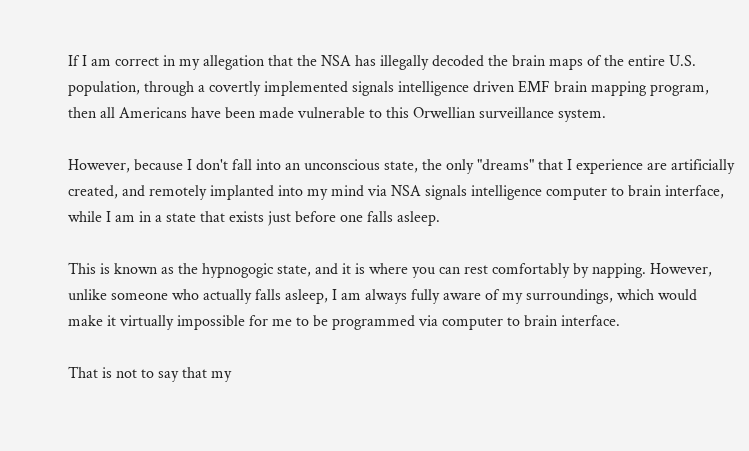If I am correct in my allegation that the NSA has illegally decoded the brain maps of the entire U.S. population, through a covertly implemented signals intelligence driven EMF brain mapping program, then all Americans have been made vulnerable to this Orwellian surveillance system.

However, because I don't fall into an unconscious state, the only "dreams" that I experience are artificially created, and remotely implanted into my mind via NSA signals intelligence computer to brain interface, while I am in a state that exists just before one falls asleep.

This is known as the hypnogogic state, and it is where you can rest comfortably by napping. However, unlike someone who actually falls asleep, I am always fully aware of my surroundings, which would make it virtually impossible for me to be programmed via computer to brain interface.

That is not to say that my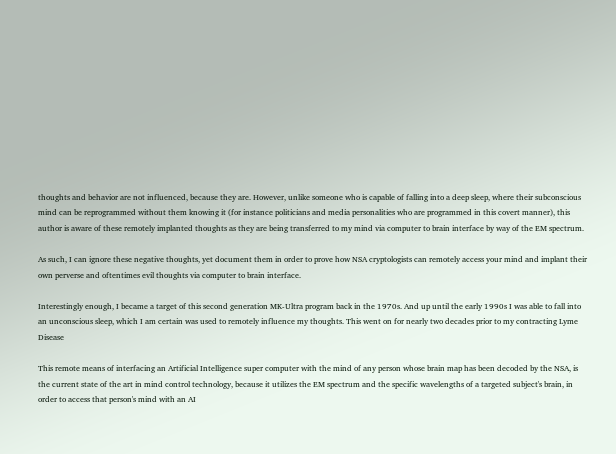thoughts and behavior are not influenced, because they are. However, unlike someone who is capable of falling into a deep sleep, where their subconscious mind can be reprogrammed without them knowing it (for instance politicians and media personalities who are programmed in this covert manner), this author is aware of these remotely implanted thoughts as they are being transferred to my mind via computer to brain interface by way of the EM spectrum.

As such, I can ignore these negative thoughts, yet document them in order to prove how NSA cryptologists can remotely access your mind and implant their own perverse and oftentimes evil thoughts via computer to brain interface.

Interestingly enough, I became a target of this second generation MK-Ultra program back in the 1970s. And up until the early 1990s I was able to fall into an unconscious sleep, which I am certain was used to remotely influence my thoughts. This went on for nearly two decades prior to my contracting Lyme Disease

This remote means of interfacing an Artificial Intelligence super computer with the mind of any person whose brain map has been decoded by the NSA, is the current state of the art in mind control technology, because it utilizes the EM spectrum and the specific wavelengths of a targeted subject's brain, in order to access that person's mind with an AI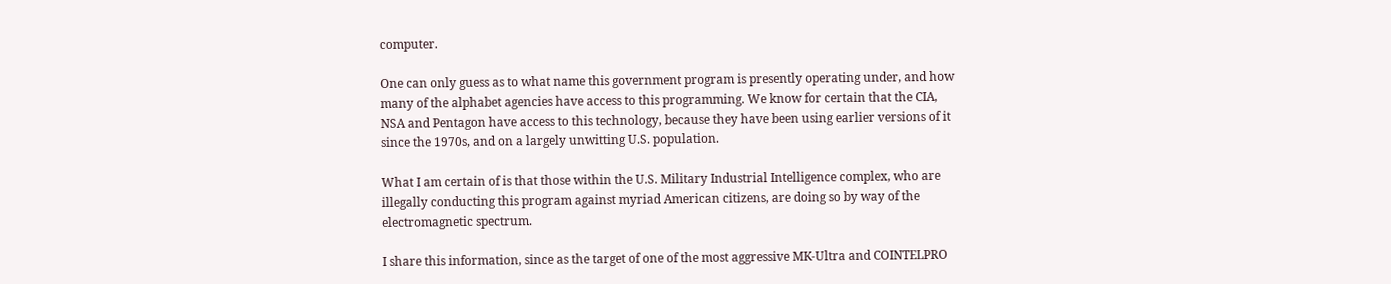computer.

One can only guess as to what name this government program is presently operating under, and how many of the alphabet agencies have access to this programming. We know for certain that the CIA, NSA and Pentagon have access to this technology, because they have been using earlier versions of it since the 1970s, and on a largely unwitting U.S. population.

What I am certain of is that those within the U.S. Military Industrial Intelligence complex, who are illegally conducting this program against myriad American citizens, are doing so by way of the electromagnetic spectrum.

I share this information, since as the target of one of the most aggressive MK-Ultra and COINTELPRO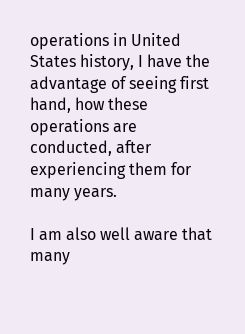operations in United States history, I have the advantage of seeing first hand, how these operations are conducted, after experiencing them for many years.

I am also well aware that many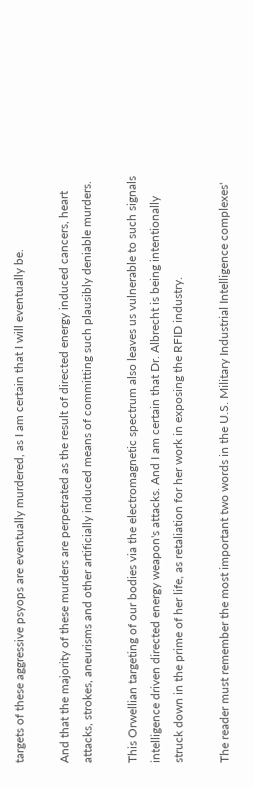targets of these aggressive psyops are eventually murdered, as I am certain that I will eventually be.

And that the majority of these murders are perpetrated as the result of directed energy induced cancers, heart attacks, strokes, aneurisms and other artificially induced means of committing such plausibly deniable murders.

This Orwellian targeting of our bodies via the electromagnetic spectrum also leaves us vulnerable to such signals intelligence driven directed energy weapon's attacks. And I am certain that Dr. Albrecht is being intentionally struck down in the prime of her life, as retaliation for her work in exposing the RFID industry.

The reader must remember the most important two words in the U.S. Military Industrial Intelligence complexes'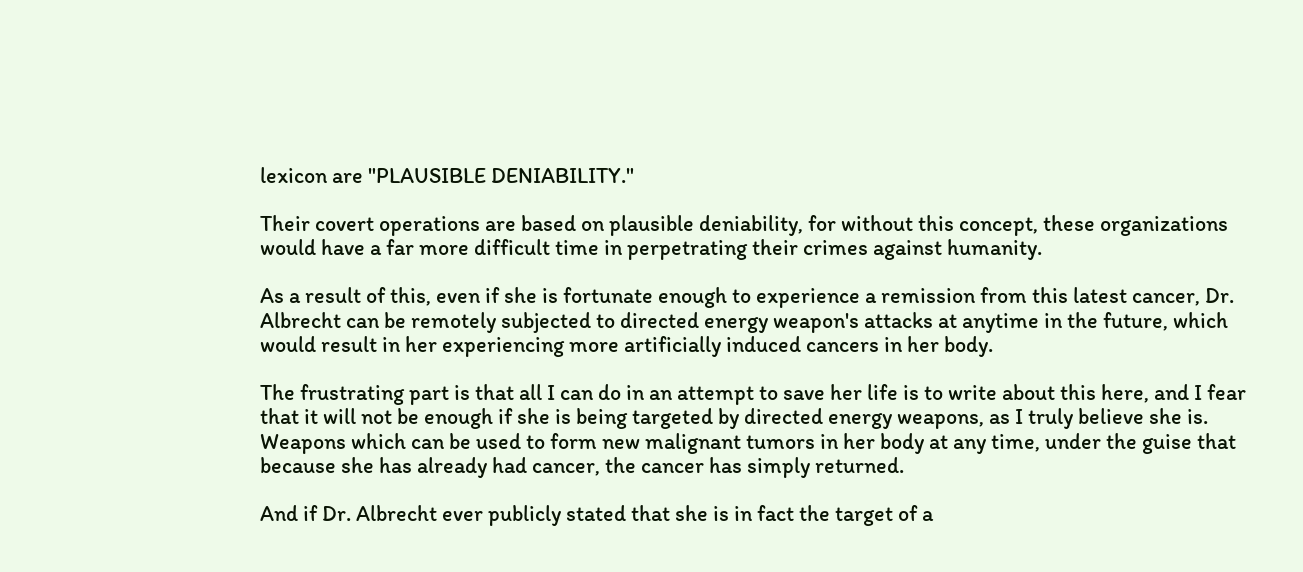lexicon are "PLAUSIBLE DENIABILITY."

Their covert operations are based on plausible deniability, for without this concept, these organizations would have a far more difficult time in perpetrating their crimes against humanity.

As a result of this, even if she is fortunate enough to experience a remission from this latest cancer, Dr. Albrecht can be remotely subjected to directed energy weapon's attacks at anytime in the future, which would result in her experiencing more artificially induced cancers in her body.

The frustrating part is that all I can do in an attempt to save her life is to write about this here, and I fear that it will not be enough if she is being targeted by directed energy weapons, as I truly believe she is. Weapons which can be used to form new malignant tumors in her body at any time, under the guise that because she has already had cancer, the cancer has simply returned.

And if Dr. Albrecht ever publicly stated that she is in fact the target of a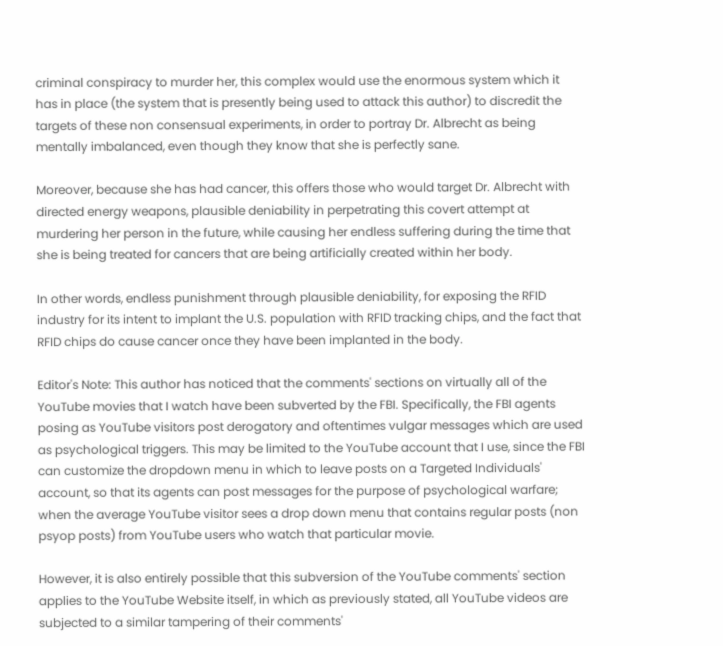criminal conspiracy to murder her, this complex would use the enormous system which it has in place (the system that is presently being used to attack this author) to discredit the targets of these non consensual experiments, in order to portray Dr. Albrecht as being mentally imbalanced, even though they know that she is perfectly sane.

Moreover, because she has had cancer, this offers those who would target Dr. Albrecht with directed energy weapons, plausible deniability in perpetrating this covert attempt at murdering her person in the future, while causing her endless suffering during the time that she is being treated for cancers that are being artificially created within her body.

In other words, endless punishment through plausible deniability, for exposing the RFID industry for its intent to implant the U.S. population with RFID tracking chips, and the fact that RFID chips do cause cancer once they have been implanted in the body.

Editor's Note: This author has noticed that the comments' sections on virtually all of the YouTube movies that I watch have been subverted by the FBI. Specifically, the FBI agents posing as YouTube visitors post derogatory and oftentimes vulgar messages which are used as psychological triggers. This may be limited to the YouTube account that I use, since the FBI can customize the dropdown menu in which to leave posts on a Targeted Individuals' account, so that its agents can post messages for the purpose of psychological warfare; when the average YouTube visitor sees a drop down menu that contains regular posts (non psyop posts) from YouTube users who watch that particular movie.

However, it is also entirely possible that this subversion of the YouTube comments' section applies to the YouTube Website itself, in which as previously stated, all YouTube videos are subjected to a similar tampering of their comments'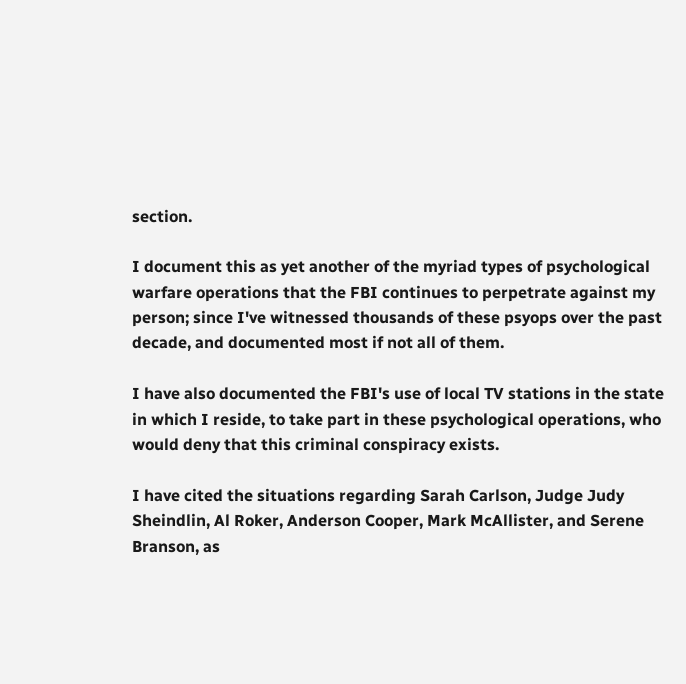section.

I document this as yet another of the myriad types of psychological warfare operations that the FBI continues to perpetrate against my person; since I've witnessed thousands of these psyops over the past decade, and documented most if not all of them.

I have also documented the FBI's use of local TV stations in the state in which I reside, to take part in these psychological operations, who would deny that this criminal conspiracy exists.

I have cited the situations regarding Sarah Carlson, Judge Judy Sheindlin, Al Roker, Anderson Cooper, Mark McAllister, and Serene Branson, as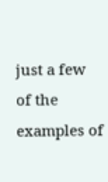just a few of the examples of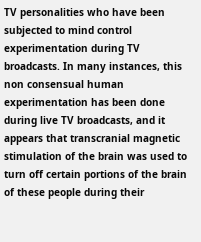TV personalities who have been subjected to mind control experimentation during TV broadcasts. In many instances, this non consensual human experimentation has been done during live TV broadcasts, and it appears that transcranial magnetic stimulation of the brain was used to turn off certain portions of the brain of these people during their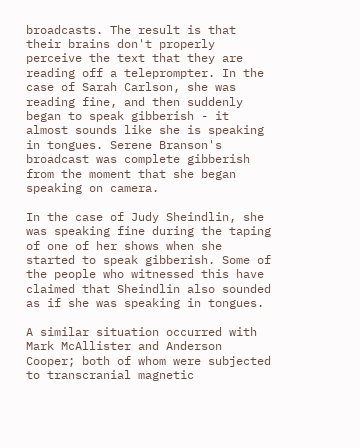broadcasts. The result is that their brains don't properly perceive the text that they are reading off a teleprompter. In the case of Sarah Carlson, she was reading fine, and then suddenly began to speak gibberish - it almost sounds like she is speaking in tongues. Serene Branson's broadcast was complete gibberish from the moment that she began speaking on camera.

In the case of Judy Sheindlin, she was speaking fine during the taping of one of her shows when she started to speak gibberish. Some of the people who witnessed this have claimed that Sheindlin also sounded as if she was speaking in tongues.

A similar situation occurred with Mark McAllister and Anderson Cooper; both of whom were subjected to transcranial magnetic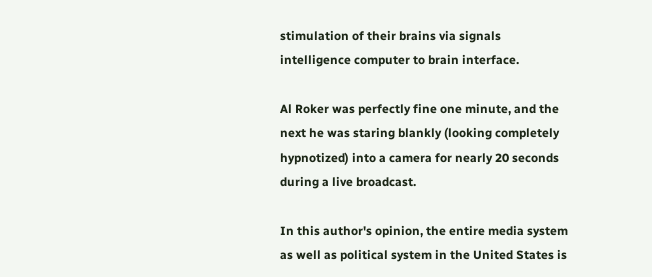stimulation of their brains via signals intelligence computer to brain interface.

Al Roker was perfectly fine one minute, and the next he was staring blankly (looking completely hypnotized) into a camera for nearly 20 seconds during a live broadcast.

In this author's opinion, the entire media system as well as political system in the United States is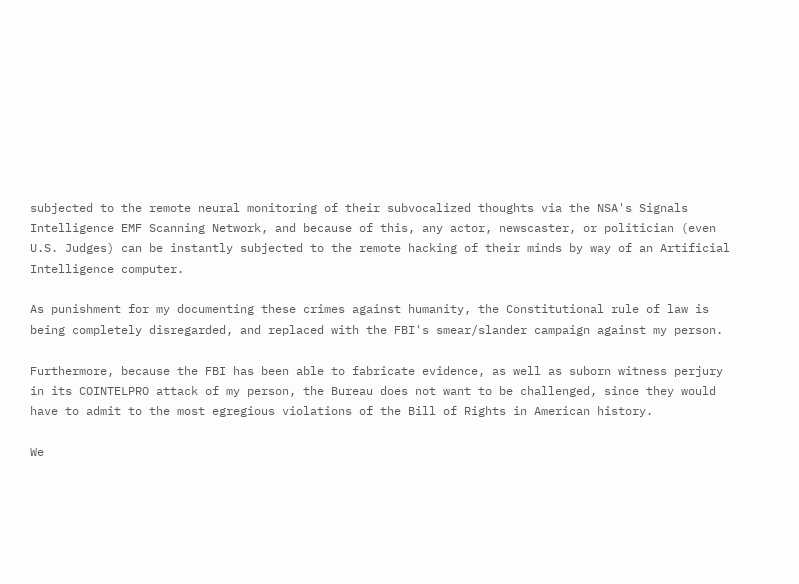subjected to the remote neural monitoring of their subvocalized thoughts via the NSA's Signals Intelligence EMF Scanning Network, and because of this, any actor, newscaster, or politician (even U.S. Judges) can be instantly subjected to the remote hacking of their minds by way of an Artificial Intelligence computer.

As punishment for my documenting these crimes against humanity, the Constitutional rule of law is being completely disregarded, and replaced with the FBI's smear/slander campaign against my person.

Furthermore, because the FBI has been able to fabricate evidence, as well as suborn witness perjury in its COINTELPRO attack of my person, the Bureau does not want to be challenged, since they would have to admit to the most egregious violations of the Bill of Rights in American history.

We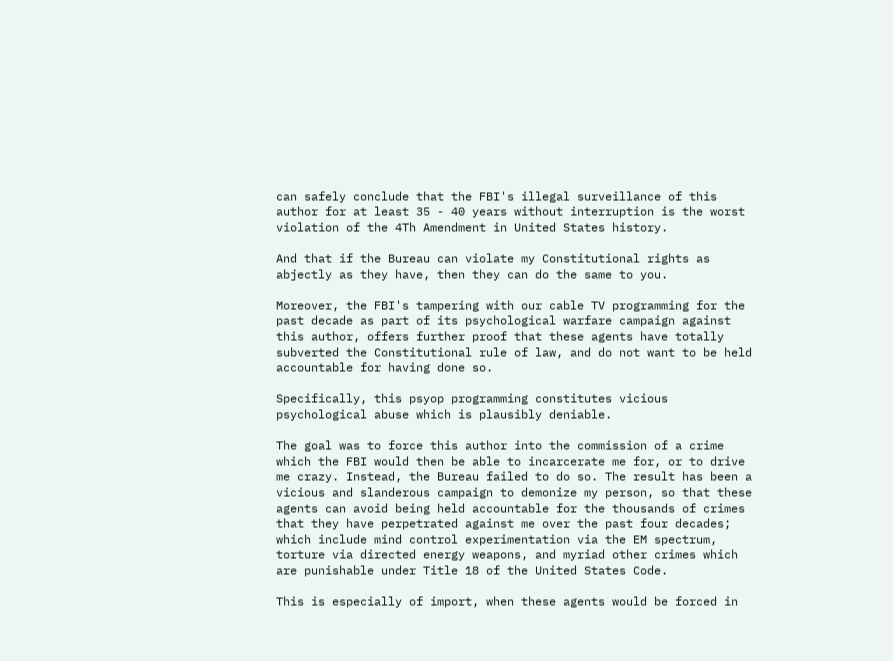can safely conclude that the FBI's illegal surveillance of this author for at least 35 - 40 years without interruption is the worst violation of the 4Th Amendment in United States history.

And that if the Bureau can violate my Constitutional rights as abjectly as they have, then they can do the same to you.

Moreover, the FBI's tampering with our cable TV programming for the past decade as part of its psychological warfare campaign against this author, offers further proof that these agents have totally subverted the Constitutional rule of law, and do not want to be held accountable for having done so.

Specifically, this psyop programming constitutes vicious psychological abuse which is plausibly deniable.

The goal was to force this author into the commission of a crime which the FBI would then be able to incarcerate me for, or to drive me crazy. Instead, the Bureau failed to do so. The result has been a vicious and slanderous campaign to demonize my person, so that these agents can avoid being held accountable for the thousands of crimes that they have perpetrated against me over the past four decades; which include mind control experimentation via the EM spectrum, torture via directed energy weapons, and myriad other crimes which are punishable under Title 18 of the United States Code.

This is especially of import, when these agents would be forced in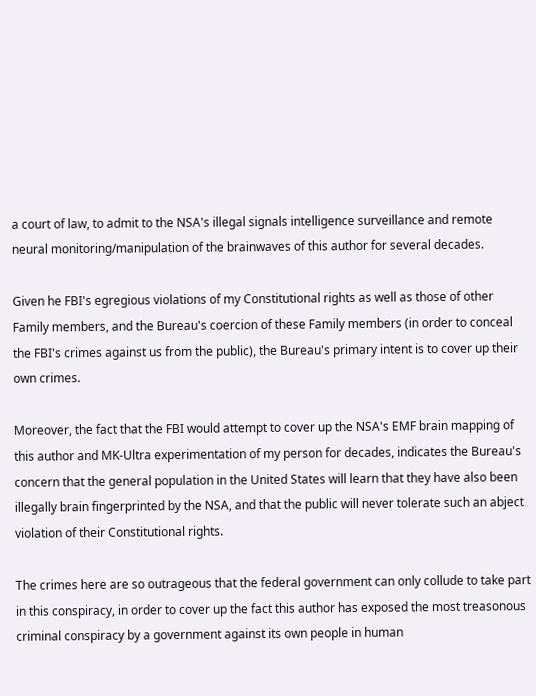a court of law, to admit to the NSA's illegal signals intelligence surveillance and remote neural monitoring/manipulation of the brainwaves of this author for several decades.

Given he FBI's egregious violations of my Constitutional rights as well as those of other Family members, and the Bureau's coercion of these Family members (in order to conceal the FBI's crimes against us from the public), the Bureau's primary intent is to cover up their own crimes.

Moreover, the fact that the FBI would attempt to cover up the NSA's EMF brain mapping of this author and MK-Ultra experimentation of my person for decades, indicates the Bureau's concern that the general population in the United States will learn that they have also been illegally brain fingerprinted by the NSA, and that the public will never tolerate such an abject violation of their Constitutional rights.

The crimes here are so outrageous that the federal government can only collude to take part in this conspiracy, in order to cover up the fact this author has exposed the most treasonous criminal conspiracy by a government against its own people in human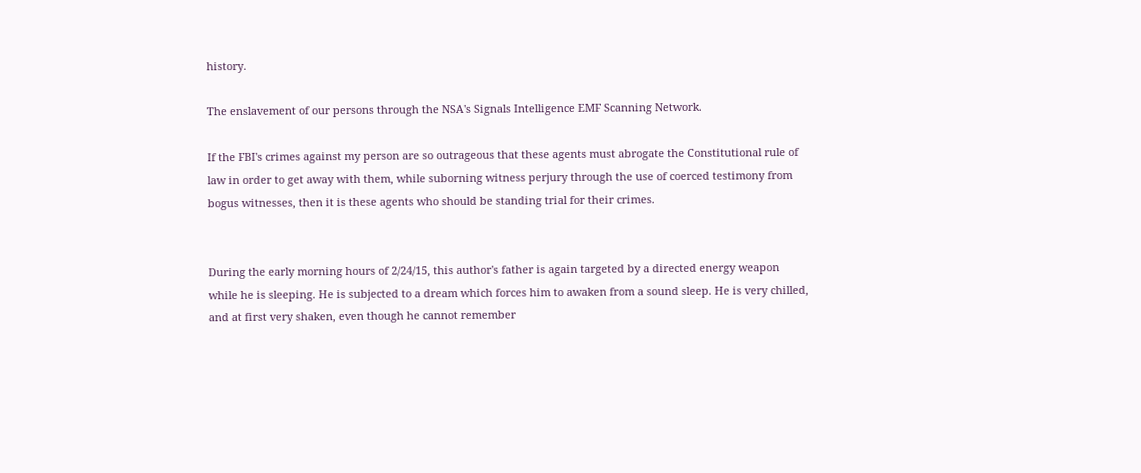history.

The enslavement of our persons through the NSA's Signals Intelligence EMF Scanning Network.

If the FBI's crimes against my person are so outrageous that these agents must abrogate the Constitutional rule of law in order to get away with them, while suborning witness perjury through the use of coerced testimony from bogus witnesses, then it is these agents who should be standing trial for their crimes.


During the early morning hours of 2/24/15, this author's father is again targeted by a directed energy weapon while he is sleeping. He is subjected to a dream which forces him to awaken from a sound sleep. He is very chilled, and at first very shaken, even though he cannot remember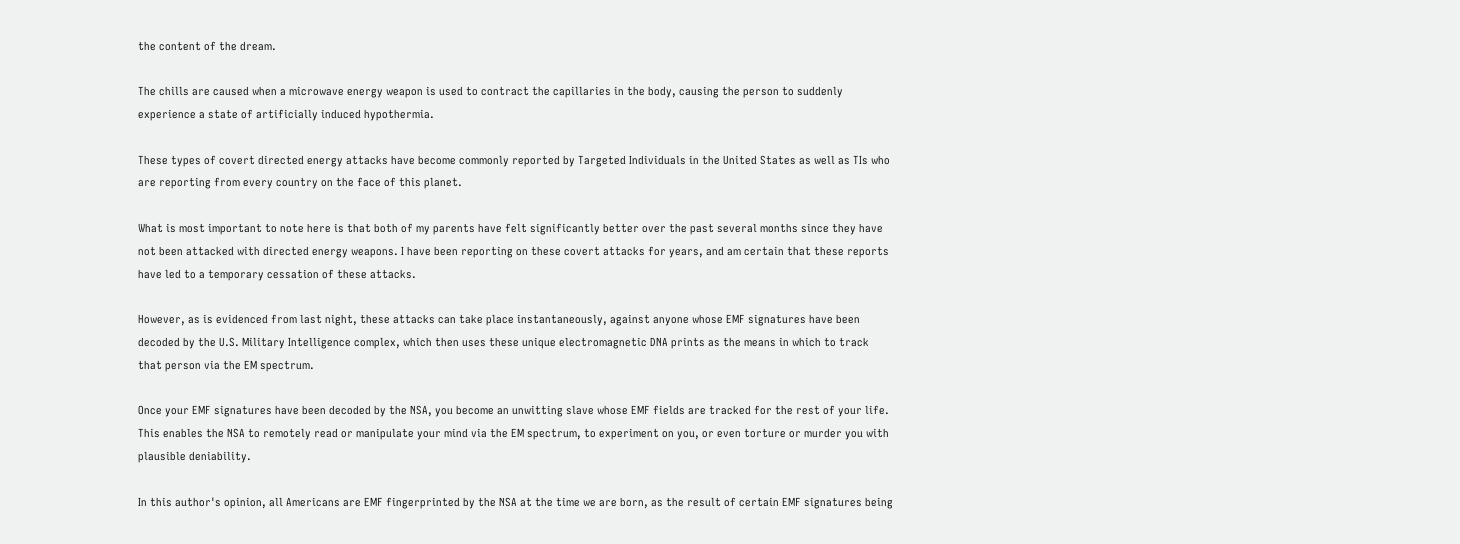the content of the dream.

The chills are caused when a microwave energy weapon is used to contract the capillaries in the body, causing the person to suddenly experience a state of artificially induced hypothermia.

These types of covert directed energy attacks have become commonly reported by Targeted Individuals in the United States as well as TIs who are reporting from every country on the face of this planet.

What is most important to note here is that both of my parents have felt significantly better over the past several months since they have not been attacked with directed energy weapons. I have been reporting on these covert attacks for years, and am certain that these reports have led to a temporary cessation of these attacks.

However, as is evidenced from last night, these attacks can take place instantaneously, against anyone whose EMF signatures have been decoded by the U.S. Military Intelligence complex, which then uses these unique electromagnetic DNA prints as the means in which to track that person via the EM spectrum.

Once your EMF signatures have been decoded by the NSA, you become an unwitting slave whose EMF fields are tracked for the rest of your life. This enables the NSA to remotely read or manipulate your mind via the EM spectrum, to experiment on you, or even torture or murder you with plausible deniability.

In this author's opinion, all Americans are EMF fingerprinted by the NSA at the time we are born, as the result of certain EMF signatures being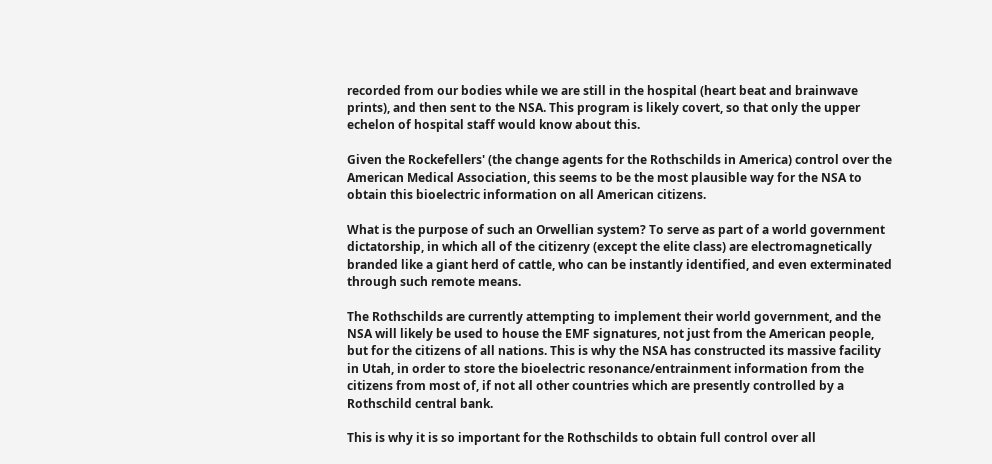recorded from our bodies while we are still in the hospital (heart beat and brainwave prints), and then sent to the NSA. This program is likely covert, so that only the upper echelon of hospital staff would know about this.

Given the Rockefellers' (the change agents for the Rothschilds in America) control over the American Medical Association, this seems to be the most plausible way for the NSA to obtain this bioelectric information on all American citizens.

What is the purpose of such an Orwellian system? To serve as part of a world government dictatorship, in which all of the citizenry (except the elite class) are electromagnetically branded like a giant herd of cattle, who can be instantly identified, and even exterminated through such remote means.

The Rothschilds are currently attempting to implement their world government, and the NSA will likely be used to house the EMF signatures, not just from the American people, but for the citizens of all nations. This is why the NSA has constructed its massive facility in Utah, in order to store the bioelectric resonance/entrainment information from the citizens from most of, if not all other countries which are presently controlled by a Rothschild central bank.

This is why it is so important for the Rothschilds to obtain full control over all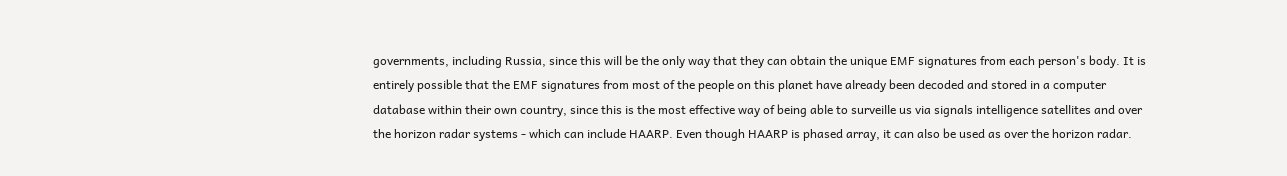governments, including Russia, since this will be the only way that they can obtain the unique EMF signatures from each person's body. It is entirely possible that the EMF signatures from most of the people on this planet have already been decoded and stored in a computer database within their own country, since this is the most effective way of being able to surveille us via signals intelligence satellites and over the horizon radar systems - which can include HAARP. Even though HAARP is phased array, it can also be used as over the horizon radar.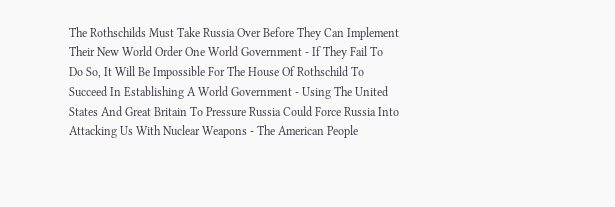The Rothschilds Must Take Russia Over Before They Can Implement Their New World Order One World Government - If They Fail To Do So, It Will Be Impossible For The House Of Rothschild To Succeed In Establishing A World Government - Using The United States And Great Britain To Pressure Russia Could Force Russia Into Attacking Us With Nuclear Weapons - The American People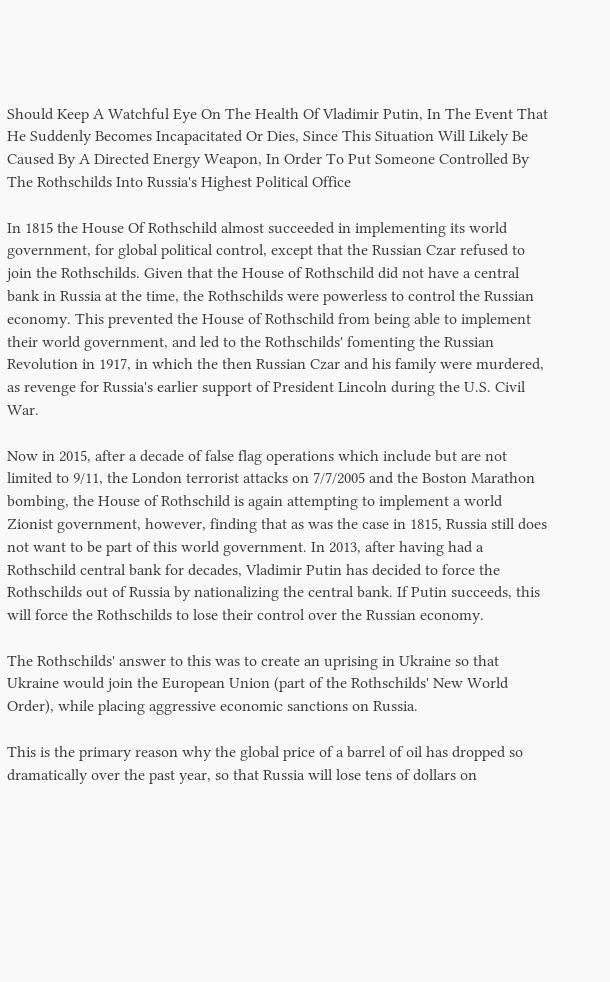Should Keep A Watchful Eye On The Health Of Vladimir Putin, In The Event That He Suddenly Becomes Incapacitated Or Dies, Since This Situation Will Likely Be Caused By A Directed Energy Weapon, In Order To Put Someone Controlled By The Rothschilds Into Russia's Highest Political Office

In 1815 the House Of Rothschild almost succeeded in implementing its world government, for global political control, except that the Russian Czar refused to join the Rothschilds. Given that the House of Rothschild did not have a central bank in Russia at the time, the Rothschilds were powerless to control the Russian economy. This prevented the House of Rothschild from being able to implement their world government, and led to the Rothschilds' fomenting the Russian Revolution in 1917, in which the then Russian Czar and his family were murdered, as revenge for Russia's earlier support of President Lincoln during the U.S. Civil War.

Now in 2015, after a decade of false flag operations which include but are not limited to 9/11, the London terrorist attacks on 7/7/2005 and the Boston Marathon bombing, the House of Rothschild is again attempting to implement a world Zionist government, however, finding that as was the case in 1815, Russia still does not want to be part of this world government. In 2013, after having had a Rothschild central bank for decades, Vladimir Putin has decided to force the Rothschilds out of Russia by nationalizing the central bank. If Putin succeeds, this will force the Rothschilds to lose their control over the Russian economy.

The Rothschilds' answer to this was to create an uprising in Ukraine so that Ukraine would join the European Union (part of the Rothschilds' New World Order), while placing aggressive economic sanctions on Russia.

This is the primary reason why the global price of a barrel of oil has dropped so dramatically over the past year, so that Russia will lose tens of dollars on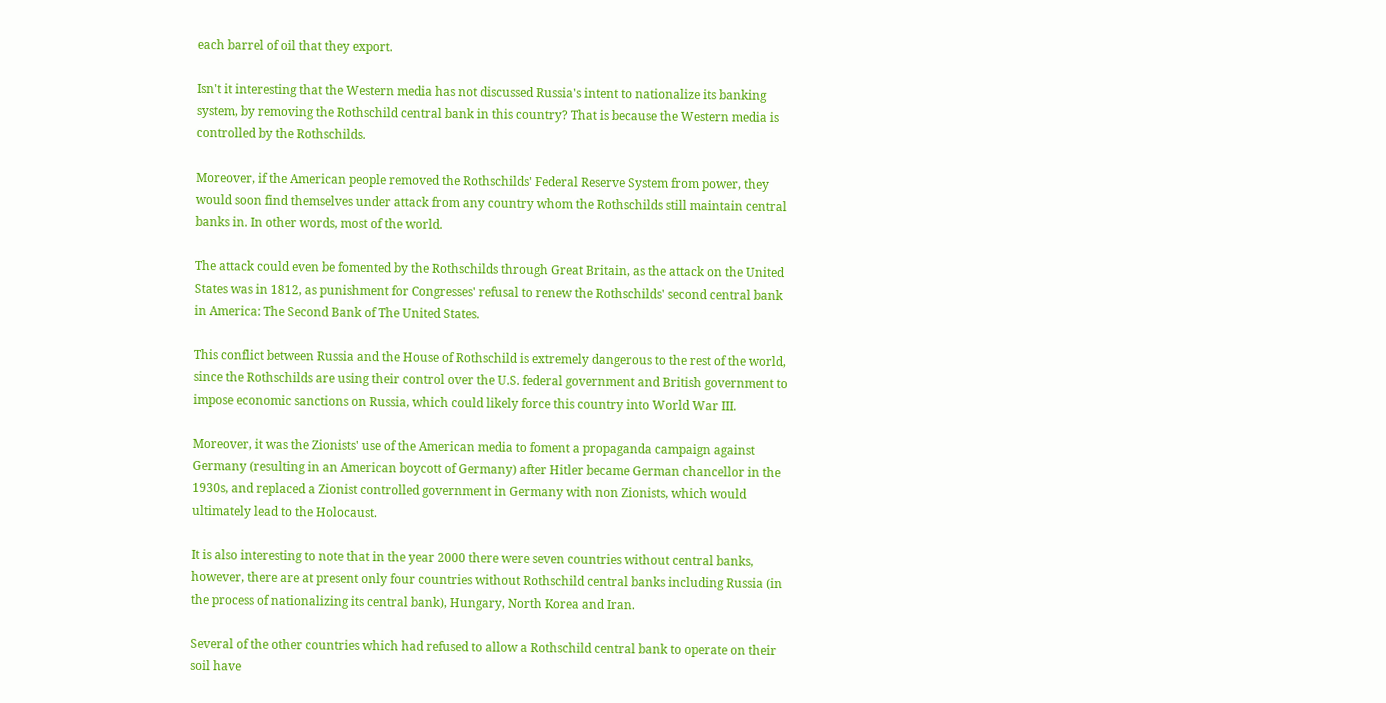each barrel of oil that they export.

Isn't it interesting that the Western media has not discussed Russia's intent to nationalize its banking system, by removing the Rothschild central bank in this country? That is because the Western media is controlled by the Rothschilds.

Moreover, if the American people removed the Rothschilds' Federal Reserve System from power, they would soon find themselves under attack from any country whom the Rothschilds still maintain central banks in. In other words, most of the world.

The attack could even be fomented by the Rothschilds through Great Britain, as the attack on the United States was in 1812, as punishment for Congresses' refusal to renew the Rothschilds' second central bank in America: The Second Bank of The United States.

This conflict between Russia and the House of Rothschild is extremely dangerous to the rest of the world, since the Rothschilds are using their control over the U.S. federal government and British government to impose economic sanctions on Russia, which could likely force this country into World War III.

Moreover, it was the Zionists' use of the American media to foment a propaganda campaign against Germany (resulting in an American boycott of Germany) after Hitler became German chancellor in the 1930s, and replaced a Zionist controlled government in Germany with non Zionists, which would ultimately lead to the Holocaust.

It is also interesting to note that in the year 2000 there were seven countries without central banks, however, there are at present only four countries without Rothschild central banks including Russia (in the process of nationalizing its central bank), Hungary, North Korea and Iran.

Several of the other countries which had refused to allow a Rothschild central bank to operate on their soil have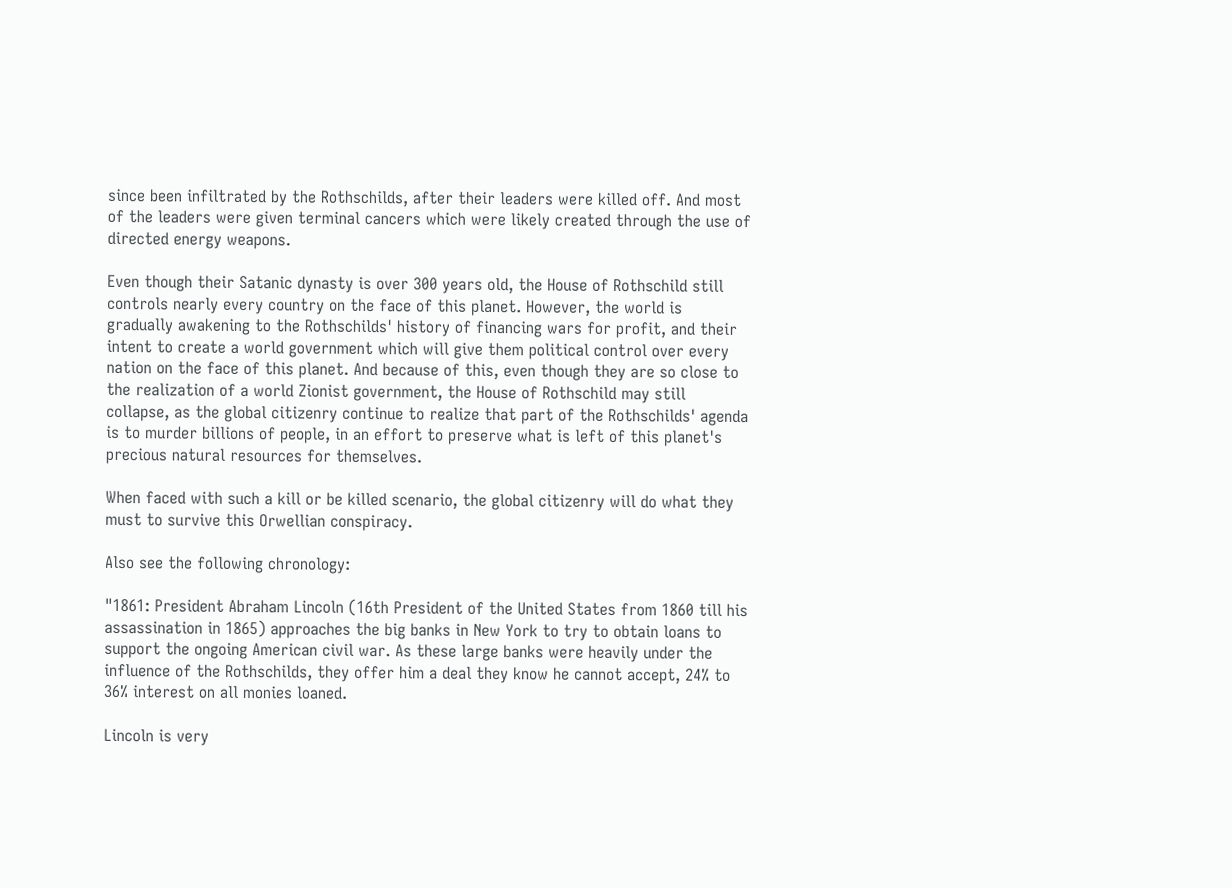since been infiltrated by the Rothschilds, after their leaders were killed off. And most of the leaders were given terminal cancers which were likely created through the use of directed energy weapons.

Even though their Satanic dynasty is over 300 years old, the House of Rothschild still controls nearly every country on the face of this planet. However, the world is gradually awakening to the Rothschilds' history of financing wars for profit, and their intent to create a world government which will give them political control over every nation on the face of this planet. And because of this, even though they are so close to the realization of a world Zionist government, the House of Rothschild may still collapse, as the global citizenry continue to realize that part of the Rothschilds' agenda is to murder billions of people, in an effort to preserve what is left of this planet's precious natural resources for themselves.

When faced with such a kill or be killed scenario, the global citizenry will do what they must to survive this Orwellian conspiracy.

Also see the following chronology:

"1861: President Abraham Lincoln (16th President of the United States from 1860 till his assassination in 1865) approaches the big banks in New York to try to obtain loans to support the ongoing American civil war. As these large banks were heavily under the influence of the Rothschilds, they offer him a deal they know he cannot accept, 24% to 36% interest on all monies loaned.

Lincoln is very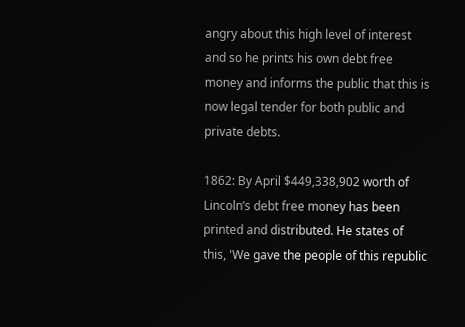angry about this high level of interest and so he prints his own debt free money and informs the public that this is now legal tender for both public and private debts.

1862: By April $449,338,902 worth of Lincoln’s debt free money has been printed and distributed. He states of this, 'We gave the people of this republic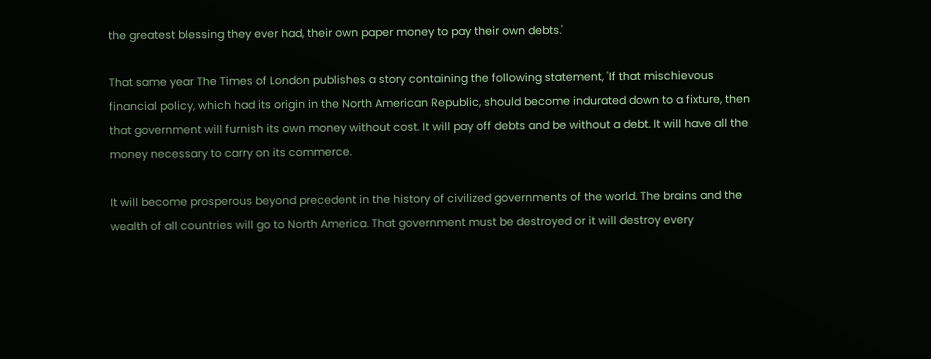the greatest blessing they ever had, their own paper money to pay their own debts.'

That same year The Times of London publishes a story containing the following statement, 'If that mischievous financial policy, which had its origin in the North American Republic, should become indurated down to a fixture, then that government will furnish its own money without cost. It will pay off debts and be without a debt. It will have all the money necessary to carry on its commerce.

It will become prosperous beyond precedent in the history of civilized governments of the world. The brains and the wealth of all countries will go to North America. That government must be destroyed or it will destroy every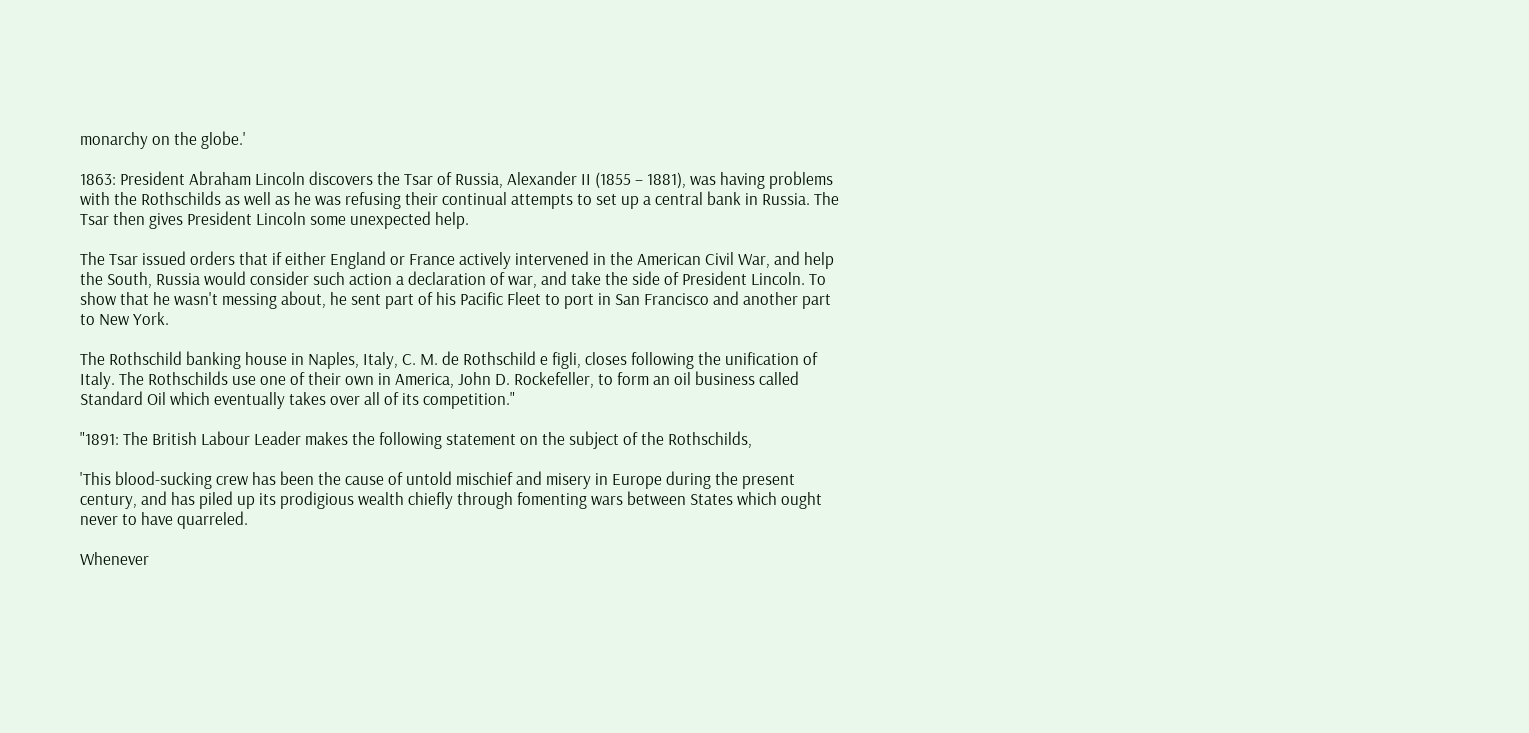monarchy on the globe.'

1863: President Abraham Lincoln discovers the Tsar of Russia, Alexander II (1855 – 1881), was having problems with the Rothschilds as well as he was refusing their continual attempts to set up a central bank in Russia. The Tsar then gives President Lincoln some unexpected help.

The Tsar issued orders that if either England or France actively intervened in the American Civil War, and help the South, Russia would consider such action a declaration of war, and take the side of President Lincoln. To show that he wasn't messing about, he sent part of his Pacific Fleet to port in San Francisco and another part to New York.

The Rothschild banking house in Naples, Italy, C. M. de Rothschild e figli, closes following the unification of Italy. The Rothschilds use one of their own in America, John D. Rockefeller, to form an oil business called Standard Oil which eventually takes over all of its competition."

"1891: The British Labour Leader makes the following statement on the subject of the Rothschilds,

'This blood-sucking crew has been the cause of untold mischief and misery in Europe during the present century, and has piled up its prodigious wealth chiefly through fomenting wars between States which ought never to have quarreled.

Whenever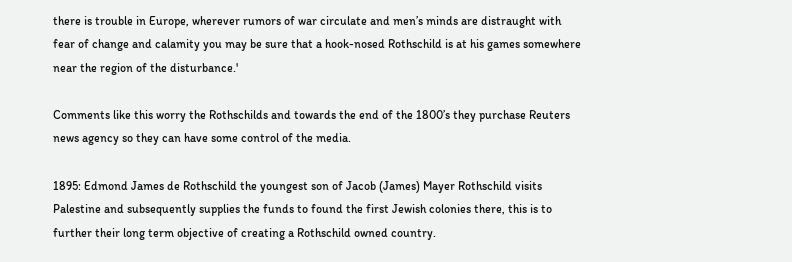there is trouble in Europe, wherever rumors of war circulate and men’s minds are distraught with fear of change and calamity you may be sure that a hook-nosed Rothschild is at his games somewhere near the region of the disturbance.'

Comments like this worry the Rothschilds and towards the end of the 1800’s they purchase Reuters news agency so they can have some control of the media.

1895: Edmond James de Rothschild the youngest son of Jacob (James) Mayer Rothschild visits Palestine and subsequently supplies the funds to found the first Jewish colonies there, this is to further their long term objective of creating a Rothschild owned country.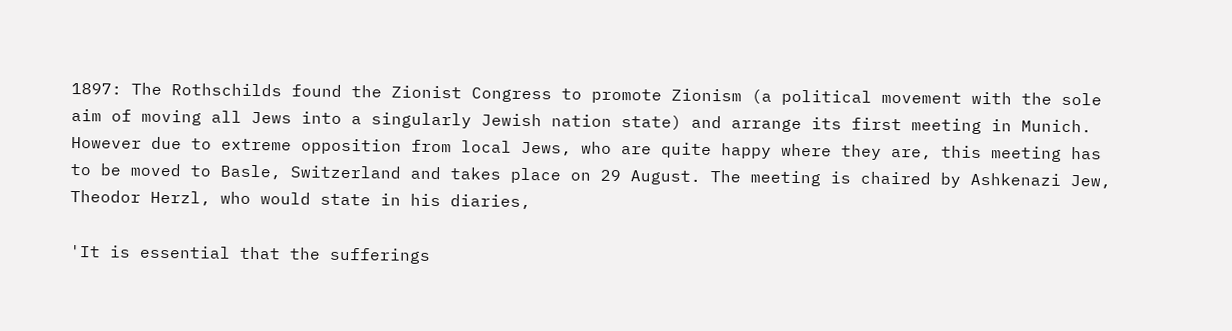1897: The Rothschilds found the Zionist Congress to promote Zionism (a political movement with the sole aim of moving all Jews into a singularly Jewish nation state) and arrange its first meeting in Munich. However due to extreme opposition from local Jews, who are quite happy where they are, this meeting has to be moved to Basle, Switzerland and takes place on 29 August. The meeting is chaired by Ashkenazi Jew, Theodor Herzl, who would state in his diaries,

'It is essential that the sufferings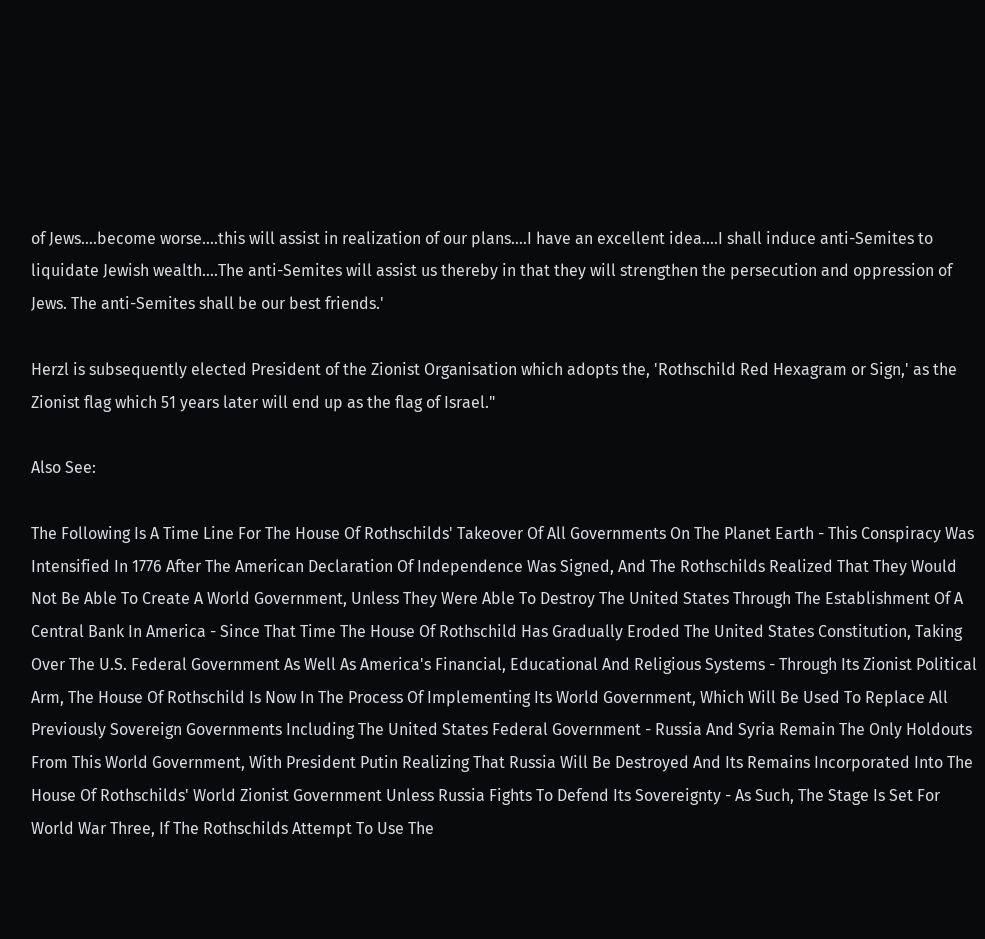of Jews….become worse….this will assist in realization of our plans….I have an excellent idea….I shall induce anti-Semites to liquidate Jewish wealth….The anti-Semites will assist us thereby in that they will strengthen the persecution and oppression of Jews. The anti-Semites shall be our best friends.'

Herzl is subsequently elected President of the Zionist Organisation which adopts the, 'Rothschild Red Hexagram or Sign,' as the Zionist flag which 51 years later will end up as the flag of Israel."

Also See:

The Following Is A Time Line For The House Of Rothschilds' Takeover Of All Governments On The Planet Earth - This Conspiracy Was Intensified In 1776 After The American Declaration Of Independence Was Signed, And The Rothschilds Realized That They Would Not Be Able To Create A World Government, Unless They Were Able To Destroy The United States Through The Establishment Of A Central Bank In America - Since That Time The House Of Rothschild Has Gradually Eroded The United States Constitution, Taking Over The U.S. Federal Government As Well As America's Financial, Educational And Religious Systems - Through Its Zionist Political Arm, The House Of Rothschild Is Now In The Process Of Implementing Its World Government, Which Will Be Used To Replace All Previously Sovereign Governments Including The United States Federal Government - Russia And Syria Remain The Only Holdouts From This World Government, With President Putin Realizing That Russia Will Be Destroyed And Its Remains Incorporated Into The House Of Rothschilds' World Zionist Government Unless Russia Fights To Defend Its Sovereignty - As Such, The Stage Is Set For World War Three, If The Rothschilds Attempt To Use The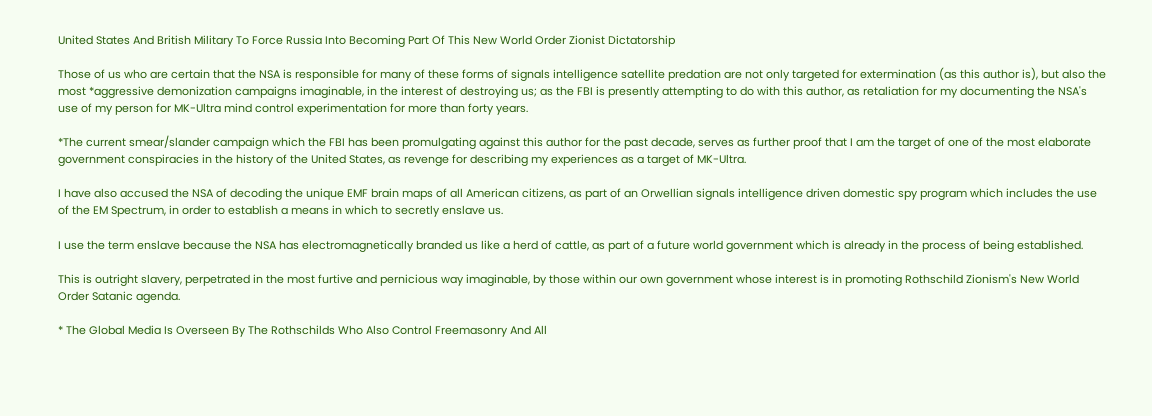United States And British Military To Force Russia Into Becoming Part Of This New World Order Zionist Dictatorship

Those of us who are certain that the NSA is responsible for many of these forms of signals intelligence satellite predation are not only targeted for extermination (as this author is), but also the most *aggressive demonization campaigns imaginable, in the interest of destroying us; as the FBI is presently attempting to do with this author, as retaliation for my documenting the NSA's use of my person for MK-Ultra mind control experimentation for more than forty years.

*The current smear/slander campaign which the FBI has been promulgating against this author for the past decade, serves as further proof that I am the target of one of the most elaborate government conspiracies in the history of the United States, as revenge for describing my experiences as a target of MK-Ultra.

I have also accused the NSA of decoding the unique EMF brain maps of all American citizens, as part of an Orwellian signals intelligence driven domestic spy program which includes the use of the EM Spectrum, in order to establish a means in which to secretly enslave us.

I use the term enslave because the NSA has electromagnetically branded us like a herd of cattle, as part of a future world government which is already in the process of being established.

This is outright slavery, perpetrated in the most furtive and pernicious way imaginable, by those within our own government whose interest is in promoting Rothschild Zionism's New World Order Satanic agenda.

* The Global Media Is Overseen By The Rothschilds Who Also Control Freemasonry And All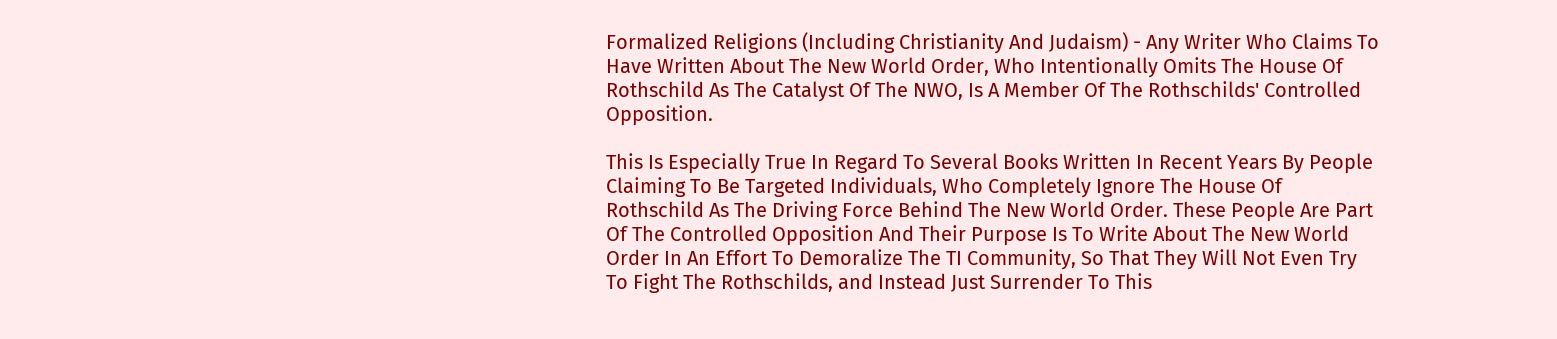Formalized Religions (Including Christianity And Judaism) - Any Writer Who Claims To Have Written About The New World Order, Who Intentionally Omits The House Of Rothschild As The Catalyst Of The NWO, Is A Member Of The Rothschilds' Controlled Opposition.

This Is Especially True In Regard To Several Books Written In Recent Years By People Claiming To Be Targeted Individuals, Who Completely Ignore The House Of Rothschild As The Driving Force Behind The New World Order. These People Are Part Of The Controlled Opposition And Their Purpose Is To Write About The New World Order In An Effort To Demoralize The TI Community, So That They Will Not Even Try To Fight The Rothschilds, and Instead Just Surrender To This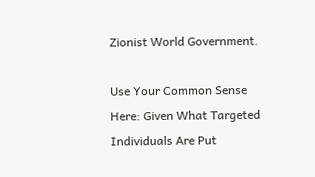Zionist World Government.

Use Your Common Sense Here: Given What Targeted Individuals Are Put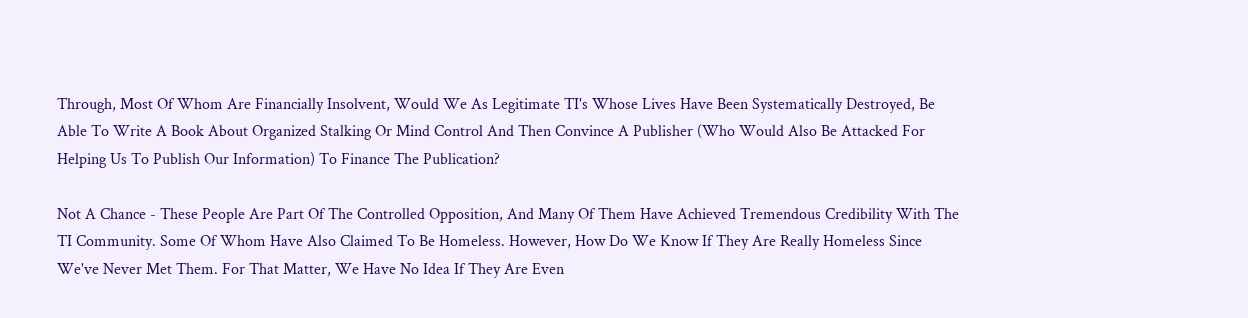Through, Most Of Whom Are Financially Insolvent, Would We As Legitimate TI's Whose Lives Have Been Systematically Destroyed, Be Able To Write A Book About Organized Stalking Or Mind Control And Then Convince A Publisher (Who Would Also Be Attacked For Helping Us To Publish Our Information) To Finance The Publication?

Not A Chance - These People Are Part Of The Controlled Opposition, And Many Of Them Have Achieved Tremendous Credibility With The TI Community. Some Of Whom Have Also Claimed To Be Homeless. However, How Do We Know If They Are Really Homeless Since We've Never Met Them. For That Matter, We Have No Idea If They Are Even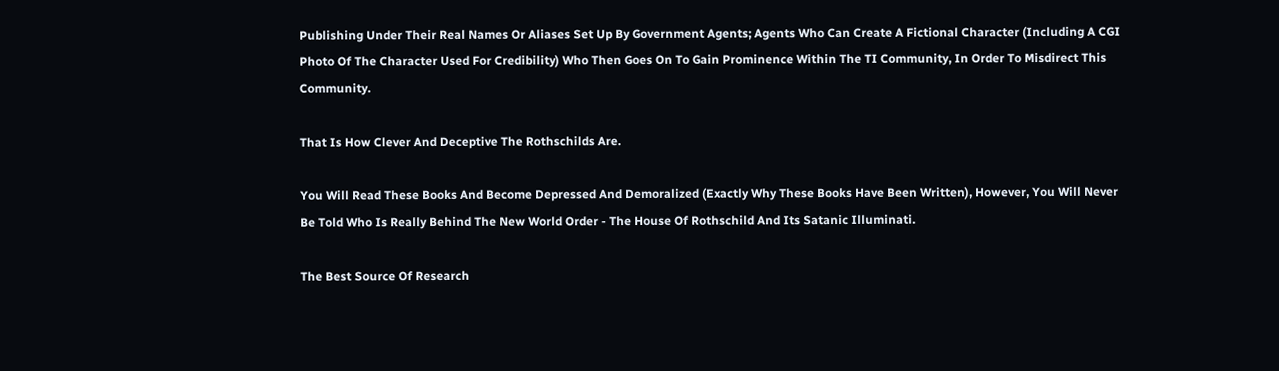Publishing Under Their Real Names Or Aliases Set Up By Government Agents; Agents Who Can Create A Fictional Character (Including A CGI Photo Of The Character Used For Credibility) Who Then Goes On To Gain Prominence Within The TI Community, In Order To Misdirect This Community.

That Is How Clever And Deceptive The Rothschilds Are.

You Will Read These Books And Become Depressed And Demoralized (Exactly Why These Books Have Been Written), However, You Will Never Be Told Who Is Really Behind The New World Order - The House Of Rothschild And Its Satanic Illuminati.

The Best Source Of Research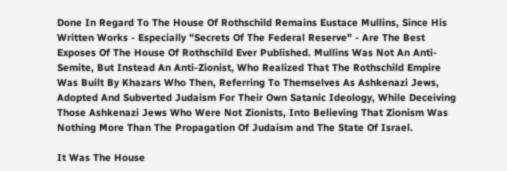Done In Regard To The House Of Rothschild Remains Eustace Mullins, Since His Written Works - Especially "Secrets Of The Federal Reserve" - Are The Best Exposes Of The House Of Rothschild Ever Published. Mullins Was Not An Anti-Semite, But Instead An Anti-Zionist, Who Realized That The Rothschild Empire Was Built By Khazars Who Then, Referring To Themselves As Ashkenazi Jews, Adopted And Subverted Judaism For Their Own Satanic Ideology, While Deceiving Those Ashkenazi Jews Who Were Not Zionists, Into Believing That Zionism Was Nothing More Than The Propagation Of Judaism and The State Of Israel.

It Was The House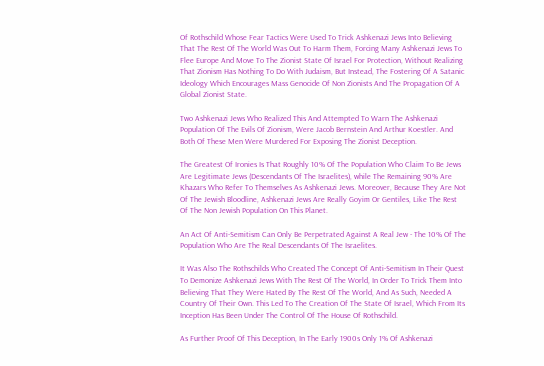Of Rothschild Whose Fear Tactics Were Used To Trick Ashkenazi Jews Into Believing That The Rest Of The World Was Out To Harm Them, Forcing Many Ashkenazi Jews To Flee Europe And Move To The Zionist State Of Israel For Protection, Without Realizing That Zionism Has Nothing To Do With Judaism, But Instead, The Fostering Of A Satanic Ideology Which Encourages Mass Genocide Of Non Zionists And The Propagation Of A Global Zionist State.

Two Ashkenazi Jews Who Realized This And Attempted To Warn The Ashkenazi Population Of The Evils Of Zionism, Were Jacob Bernstein And Arthur Koestler. And Both Of These Men Were Murdered For Exposing The Zionist Deception.

The Greatest Of Ironies Is That Roughly 10% Of The Population Who Claim To Be Jews Are Legitimate Jews (Descendants Of The Israelites), while The Remaining 90% Are Khazars Who Refer To Themselves As Ashkenazi Jews. Moreover, Because They Are Not Of The Jewish Bloodline, Ashkenazi Jews Are Really Goyim Or Gentiles, Like The Rest Of The Non Jewish Population On This Planet.

An Act Of Anti-Semitism Can Only Be Perpetrated Against A Real Jew - The 10% Of The Population Who Are The Real Descendants Of The Israelites.

It Was Also The Rothschilds Who Created The Concept Of Anti-Semitism In Their Quest To Demonize Ashkenazi Jews With The Rest Of The World, In Order To Trick Them Into Believing That They Were Hated By The Rest Of The World, And As Such, Needed A Country Of Their Own. This Led To The Creation Of The State Of Israel, Which From Its Inception Has Been Under The Control Of The House Of Rothschild.

As Further Proof Of This Deception, In The Early 1900s Only 1% Of Ashkenazi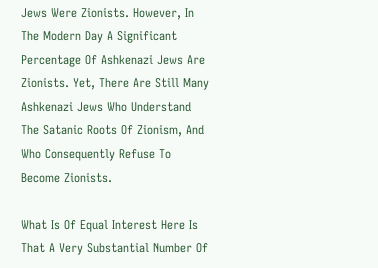Jews Were Zionists. However, In The Modern Day A Significant Percentage Of Ashkenazi Jews Are Zionists. Yet, There Are Still Many Ashkenazi Jews Who Understand The Satanic Roots Of Zionism, And Who Consequently Refuse To Become Zionists.

What Is Of Equal Interest Here Is That A Very Substantial Number Of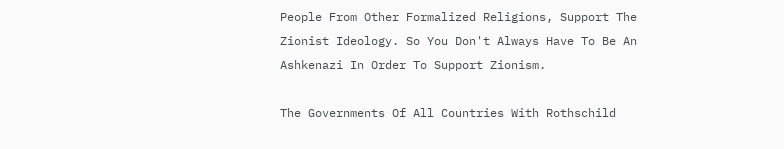People From Other Formalized Religions, Support The Zionist Ideology. So You Don't Always Have To Be An Ashkenazi In Order To Support Zionism.

The Governments Of All Countries With Rothschild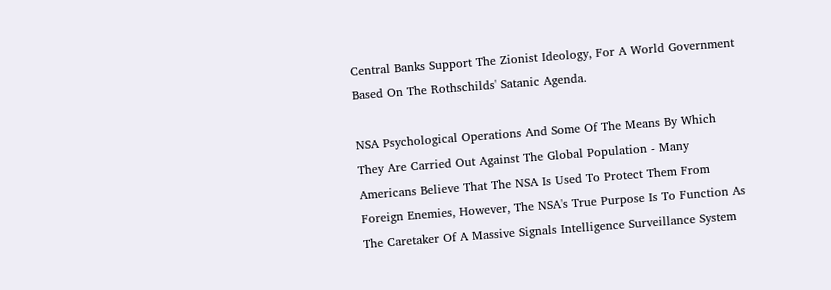Central Banks Support The Zionist Ideology, For A World Government Based On The Rothschilds' Satanic Agenda.

NSA Psychological Operations And Some Of The Means By Which They Are Carried Out Against The Global Population - Many Americans Believe That The NSA Is Used To Protect Them From Foreign Enemies, However, The NSA's True Purpose Is To Function As The Caretaker Of A Massive Signals Intelligence Surveillance System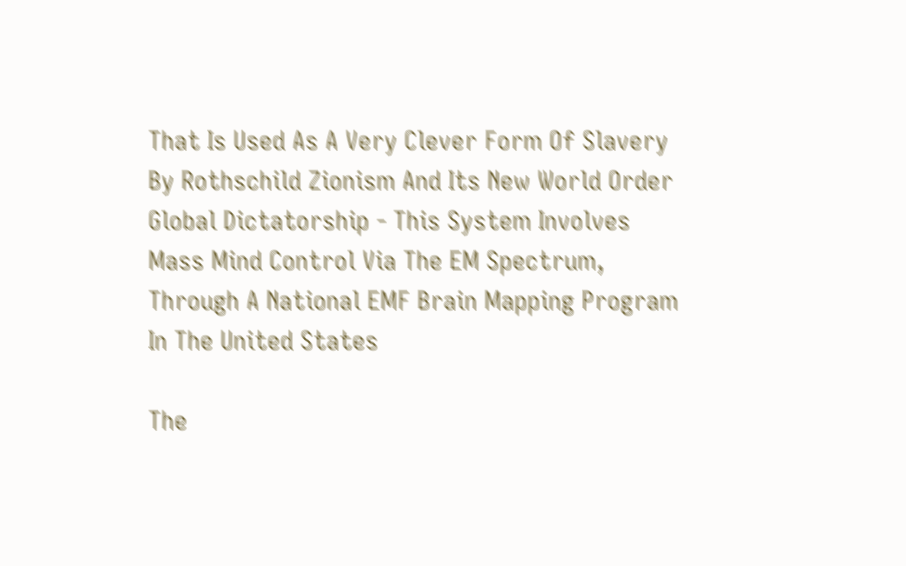That Is Used As A Very Clever Form Of Slavery By Rothschild Zionism And Its New World Order Global Dictatorship - This System Involves Mass Mind Control Via The EM Spectrum, Through A National EMF Brain Mapping Program In The United States

The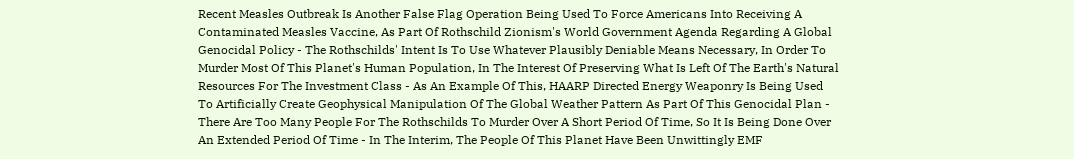Recent Measles Outbreak Is Another False Flag Operation Being Used To Force Americans Into Receiving A Contaminated Measles Vaccine, As Part Of Rothschild Zionism's World Government Agenda Regarding A Global Genocidal Policy - The Rothschilds' Intent Is To Use Whatever Plausibly Deniable Means Necessary, In Order To Murder Most Of This Planet's Human Population, In The Interest Of Preserving What Is Left Of The Earth's Natural Resources For The Investment Class - As An Example Of This, HAARP Directed Energy Weaponry Is Being Used To Artificially Create Geophysical Manipulation Of The Global Weather Pattern As Part Of This Genocidal Plan - There Are Too Many People For The Rothschilds To Murder Over A Short Period Of Time, So It Is Being Done Over An Extended Period Of Time - In The Interim, The People Of This Planet Have Been Unwittingly EMF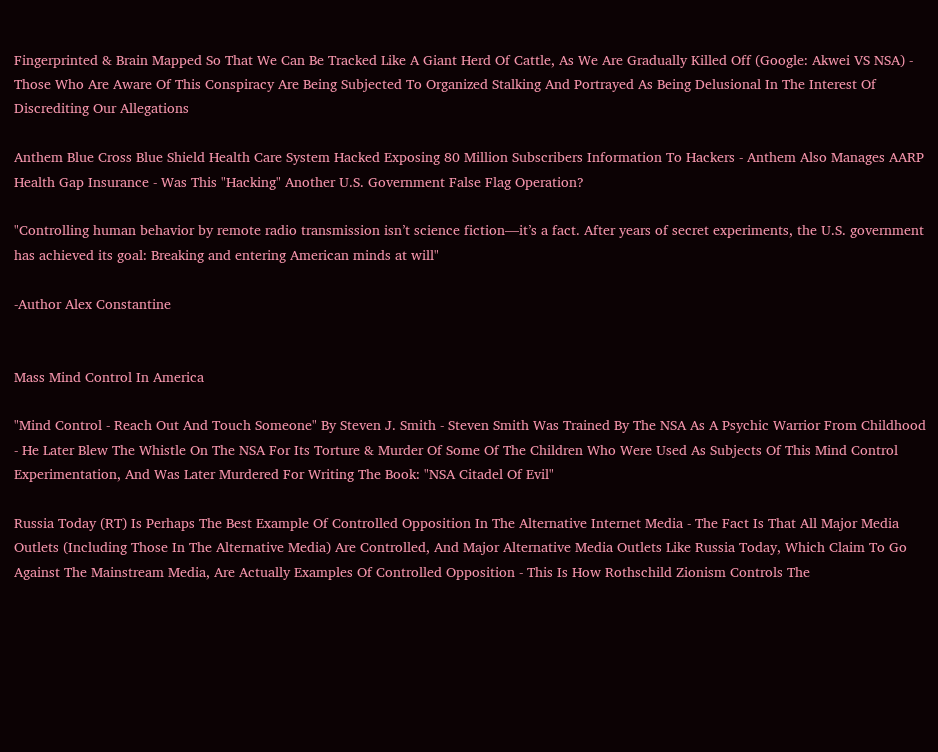Fingerprinted & Brain Mapped So That We Can Be Tracked Like A Giant Herd Of Cattle, As We Are Gradually Killed Off (Google: Akwei VS NSA) - Those Who Are Aware Of This Conspiracy Are Being Subjected To Organized Stalking And Portrayed As Being Delusional In The Interest Of Discrediting Our Allegations

Anthem Blue Cross Blue Shield Health Care System Hacked Exposing 80 Million Subscribers Information To Hackers - Anthem Also Manages AARP Health Gap Insurance - Was This "Hacking" Another U.S. Government False Flag Operation?

"Controlling human behavior by remote radio transmission isn’t science fiction—it’s a fact. After years of secret experiments, the U.S. government has achieved its goal: Breaking and entering American minds at will"

-Author Alex Constantine


Mass Mind Control In America

"Mind Control - Reach Out And Touch Someone" By Steven J. Smith - Steven Smith Was Trained By The NSA As A Psychic Warrior From Childhood - He Later Blew The Whistle On The NSA For Its Torture & Murder Of Some Of The Children Who Were Used As Subjects Of This Mind Control Experimentation, And Was Later Murdered For Writing The Book: "NSA Citadel Of Evil"

Russia Today (RT) Is Perhaps The Best Example Of Controlled Opposition In The Alternative Internet Media - The Fact Is That All Major Media Outlets (Including Those In The Alternative Media) Are Controlled, And Major Alternative Media Outlets Like Russia Today, Which Claim To Go Against The Mainstream Media, Are Actually Examples Of Controlled Opposition - This Is How Rothschild Zionism Controls The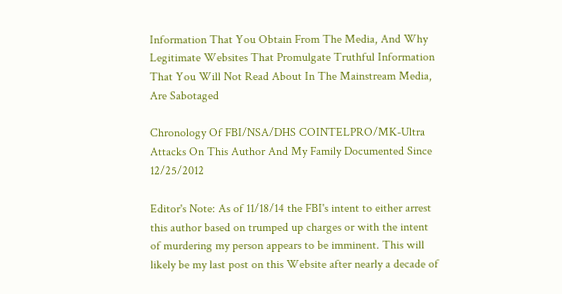Information That You Obtain From The Media, And Why Legitimate Websites That Promulgate Truthful Information That You Will Not Read About In The Mainstream Media, Are Sabotaged

Chronology Of FBI/NSA/DHS COINTELPRO/MK-Ultra Attacks On This Author And My Family Documented Since 12/25/2012

Editor's Note: As of 11/18/14 the FBI's intent to either arrest this author based on trumped up charges or with the intent of murdering my person appears to be imminent. This will likely be my last post on this Website after nearly a decade of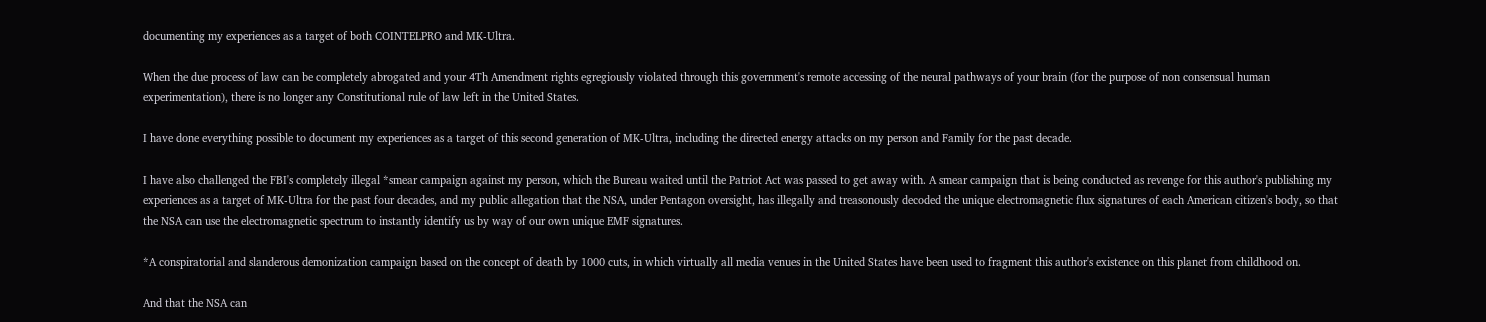documenting my experiences as a target of both COINTELPRO and MK-Ultra.

When the due process of law can be completely abrogated and your 4Th Amendment rights egregiously violated through this government's remote accessing of the neural pathways of your brain (for the purpose of non consensual human experimentation), there is no longer any Constitutional rule of law left in the United States.

I have done everything possible to document my experiences as a target of this second generation of MK-Ultra, including the directed energy attacks on my person and Family for the past decade.

I have also challenged the FBI's completely illegal *smear campaign against my person, which the Bureau waited until the Patriot Act was passed to get away with. A smear campaign that is being conducted as revenge for this author's publishing my experiences as a target of MK-Ultra for the past four decades, and my public allegation that the NSA, under Pentagon oversight, has illegally and treasonously decoded the unique electromagnetic flux signatures of each American citizen's body, so that the NSA can use the electromagnetic spectrum to instantly identify us by way of our own unique EMF signatures.

*A conspiratorial and slanderous demonization campaign based on the concept of death by 1000 cuts, in which virtually all media venues in the United States have been used to fragment this author's existence on this planet from childhood on.

And that the NSA can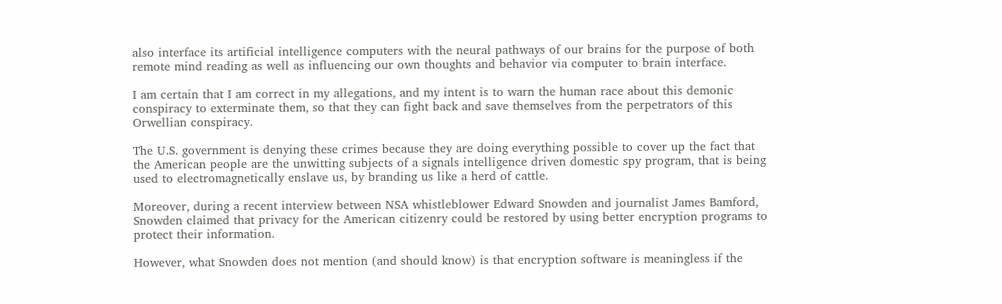also interface its artificial intelligence computers with the neural pathways of our brains for the purpose of both remote mind reading as well as influencing our own thoughts and behavior via computer to brain interface.

I am certain that I am correct in my allegations, and my intent is to warn the human race about this demonic conspiracy to exterminate them, so that they can fight back and save themselves from the perpetrators of this Orwellian conspiracy.

The U.S. government is denying these crimes because they are doing everything possible to cover up the fact that the American people are the unwitting subjects of a signals intelligence driven domestic spy program, that is being used to electromagnetically enslave us, by branding us like a herd of cattle.

Moreover, during a recent interview between NSA whistleblower Edward Snowden and journalist James Bamford, Snowden claimed that privacy for the American citizenry could be restored by using better encryption programs to protect their information.

However, what Snowden does not mention (and should know) is that encryption software is meaningless if the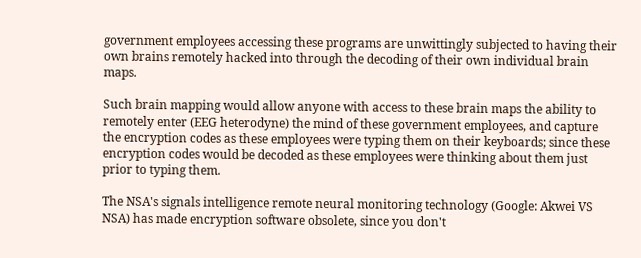government employees accessing these programs are unwittingly subjected to having their own brains remotely hacked into through the decoding of their own individual brain maps.

Such brain mapping would allow anyone with access to these brain maps the ability to remotely enter (EEG heterodyne) the mind of these government employees, and capture the encryption codes as these employees were typing them on their keyboards; since these encryption codes would be decoded as these employees were thinking about them just prior to typing them.

The NSA's signals intelligence remote neural monitoring technology (Google: Akwei VS NSA) has made encryption software obsolete, since you don't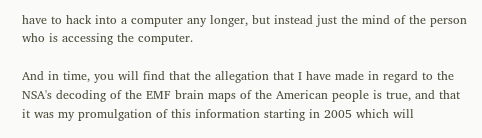have to hack into a computer any longer, but instead just the mind of the person who is accessing the computer.

And in time, you will find that the allegation that I have made in regard to the NSA's decoding of the EMF brain maps of the American people is true, and that it was my promulgation of this information starting in 2005 which will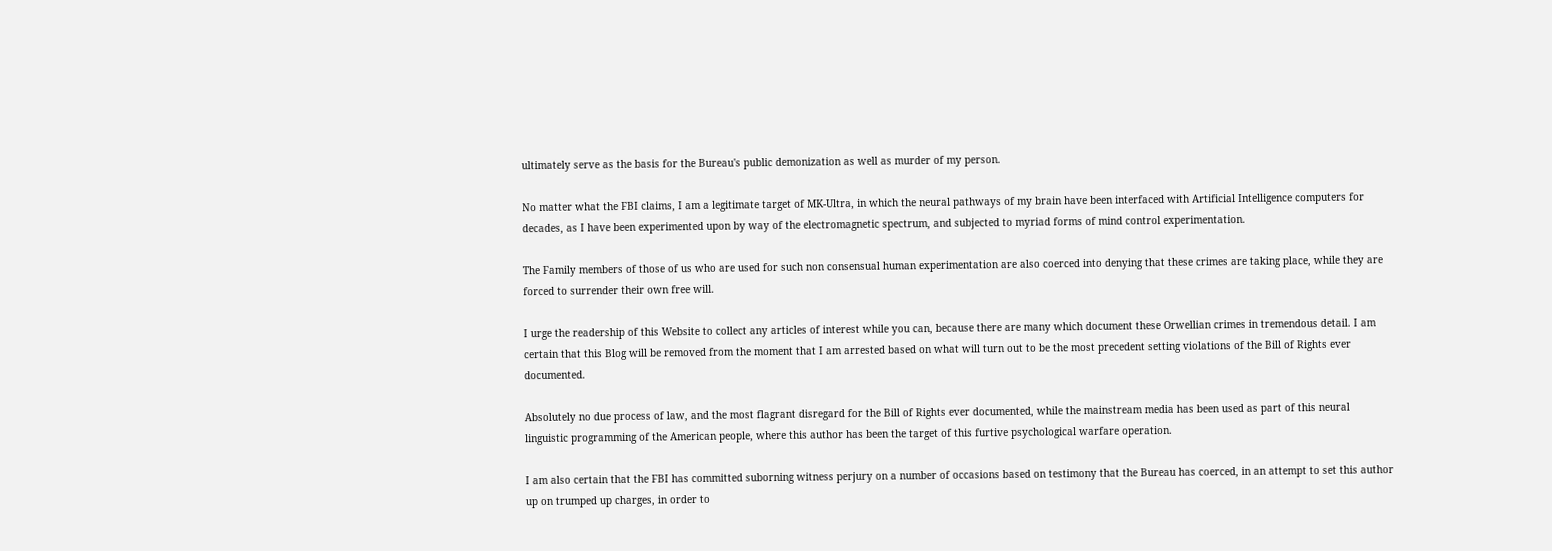ultimately serve as the basis for the Bureau's public demonization as well as murder of my person.

No matter what the FBI claims, I am a legitimate target of MK-Ultra, in which the neural pathways of my brain have been interfaced with Artificial Intelligence computers for decades, as I have been experimented upon by way of the electromagnetic spectrum, and subjected to myriad forms of mind control experimentation.

The Family members of those of us who are used for such non consensual human experimentation are also coerced into denying that these crimes are taking place, while they are forced to surrender their own free will.

I urge the readership of this Website to collect any articles of interest while you can, because there are many which document these Orwellian crimes in tremendous detail. I am certain that this Blog will be removed from the moment that I am arrested based on what will turn out to be the most precedent setting violations of the Bill of Rights ever documented.

Absolutely no due process of law, and the most flagrant disregard for the Bill of Rights ever documented, while the mainstream media has been used as part of this neural linguistic programming of the American people, where this author has been the target of this furtive psychological warfare operation.

I am also certain that the FBI has committed suborning witness perjury on a number of occasions based on testimony that the Bureau has coerced, in an attempt to set this author up on trumped up charges, in order to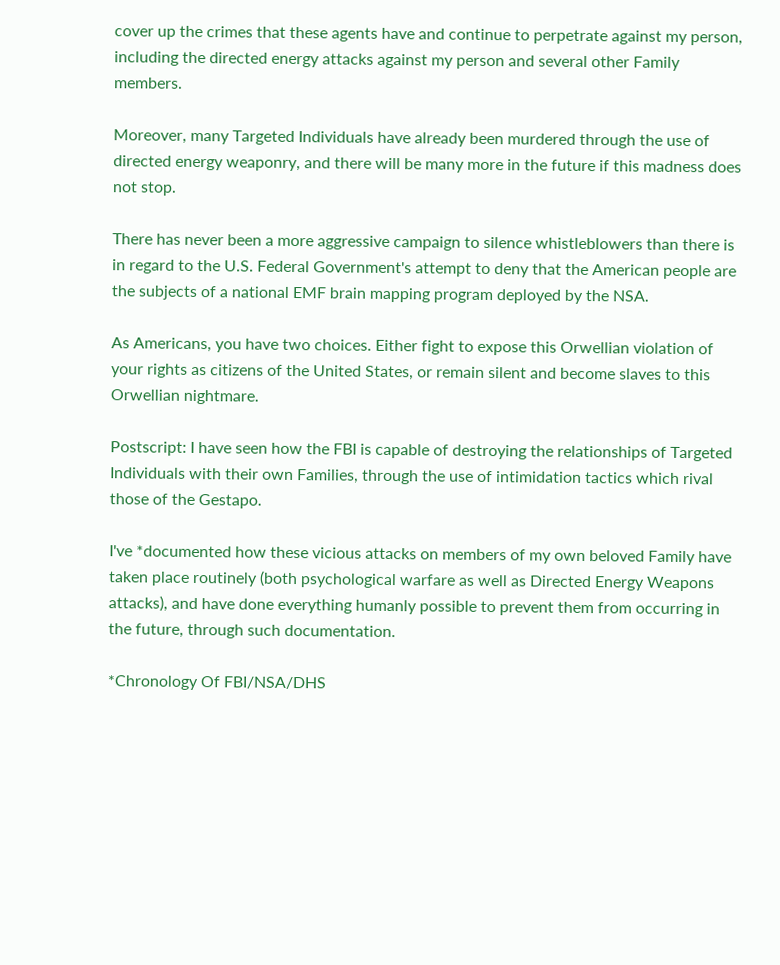cover up the crimes that these agents have and continue to perpetrate against my person, including the directed energy attacks against my person and several other Family members.

Moreover, many Targeted Individuals have already been murdered through the use of directed energy weaponry, and there will be many more in the future if this madness does not stop.

There has never been a more aggressive campaign to silence whistleblowers than there is in regard to the U.S. Federal Government's attempt to deny that the American people are the subjects of a national EMF brain mapping program deployed by the NSA.

As Americans, you have two choices. Either fight to expose this Orwellian violation of your rights as citizens of the United States, or remain silent and become slaves to this Orwellian nightmare.

Postscript: I have seen how the FBI is capable of destroying the relationships of Targeted Individuals with their own Families, through the use of intimidation tactics which rival those of the Gestapo.

I've *documented how these vicious attacks on members of my own beloved Family have taken place routinely (both psychological warfare as well as Directed Energy Weapons attacks), and have done everything humanly possible to prevent them from occurring in the future, through such documentation.

*Chronology Of FBI/NSA/DHS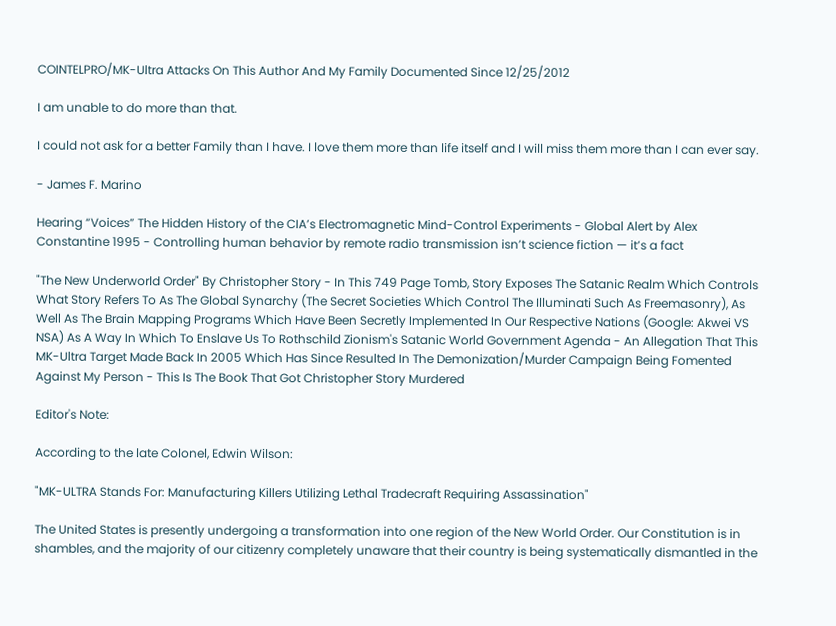COINTELPRO/MK-Ultra Attacks On This Author And My Family Documented Since 12/25/2012

I am unable to do more than that.

I could not ask for a better Family than I have. I love them more than life itself and I will miss them more than I can ever say.

- James F. Marino

Hearing “Voices” The Hidden History of the CIA’s Electromagnetic Mind-Control Experiments - Global Alert by Alex Constantine 1995 - Controlling human behavior by remote radio transmission isn’t science fiction — it’s a fact

"The New Underworld Order" By Christopher Story - In This 749 Page Tomb, Story Exposes The Satanic Realm Which Controls What Story Refers To As The Global Synarchy (The Secret Societies Which Control The Illuminati Such As Freemasonry), As Well As The Brain Mapping Programs Which Have Been Secretly Implemented In Our Respective Nations (Google: Akwei VS NSA) As A Way In Which To Enslave Us To Rothschild Zionism's Satanic World Government Agenda - An Allegation That This MK-Ultra Target Made Back In 2005 Which Has Since Resulted In The Demonization/Murder Campaign Being Fomented Against My Person - This Is The Book That Got Christopher Story Murdered

Editor's Note:

According to the late Colonel, Edwin Wilson:

"MK-ULTRA Stands For: Manufacturing Killers Utilizing Lethal Tradecraft Requiring Assassination"

The United States is presently undergoing a transformation into one region of the New World Order. Our Constitution is in shambles, and the majority of our citizenry completely unaware that their country is being systematically dismantled in the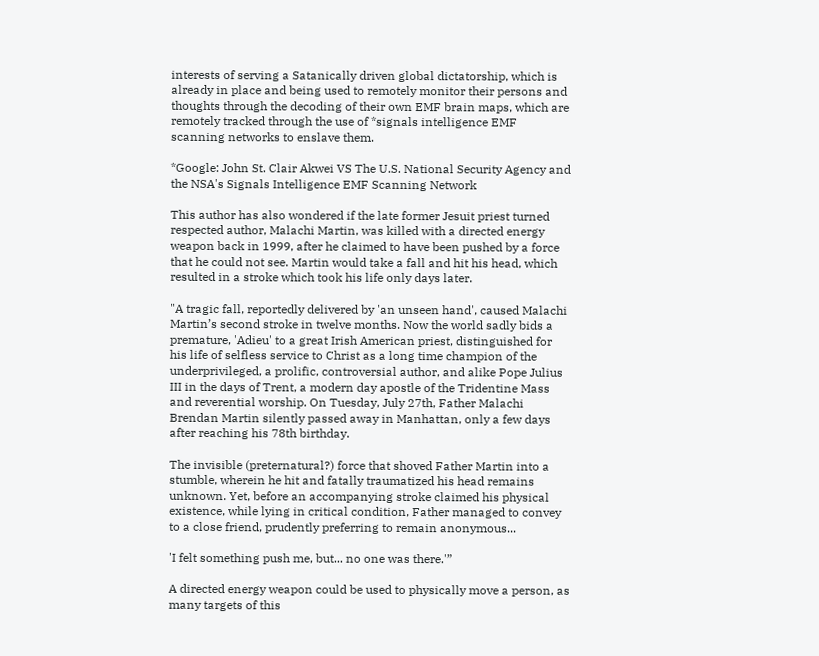interests of serving a Satanically driven global dictatorship, which is already in place and being used to remotely monitor their persons and thoughts through the decoding of their own EMF brain maps, which are remotely tracked through the use of *signals intelligence EMF scanning networks to enslave them.

*Google: John St. Clair Akwei VS The U.S. National Security Agency and the NSA's Signals Intelligence EMF Scanning Network

This author has also wondered if the late former Jesuit priest turned respected author, Malachi Martin, was killed with a directed energy weapon back in 1999, after he claimed to have been pushed by a force that he could not see. Martin would take a fall and hit his head, which resulted in a stroke which took his life only days later.

"A tragic fall, reportedly delivered by 'an unseen hand', caused Malachi Martin’s second stroke in twelve months. Now the world sadly bids a premature, 'Adieu' to a great Irish American priest, distinguished for his life of selfless service to Christ as a long time champion of the underprivileged, a prolific, controversial author, and alike Pope Julius III in the days of Trent, a modern day apostle of the Tridentine Mass and reverential worship. On Tuesday, July 27th, Father Malachi Brendan Martin silently passed away in Manhattan, only a few days after reaching his 78th birthday.

The invisible (preternatural?) force that shoved Father Martin into a stumble, wherein he hit and fatally traumatized his head remains unknown. Yet, before an accompanying stroke claimed his physical existence, while lying in critical condition, Father managed to convey to a close friend, prudently preferring to remain anonymous...

'I felt something push me, but... no one was there.'”

A directed energy weapon could be used to physically move a person, as many targets of this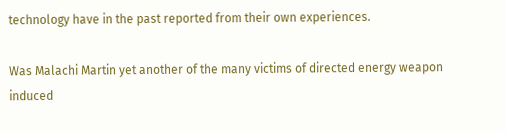technology have in the past reported from their own experiences.

Was Malachi Martin yet another of the many victims of directed energy weapon induced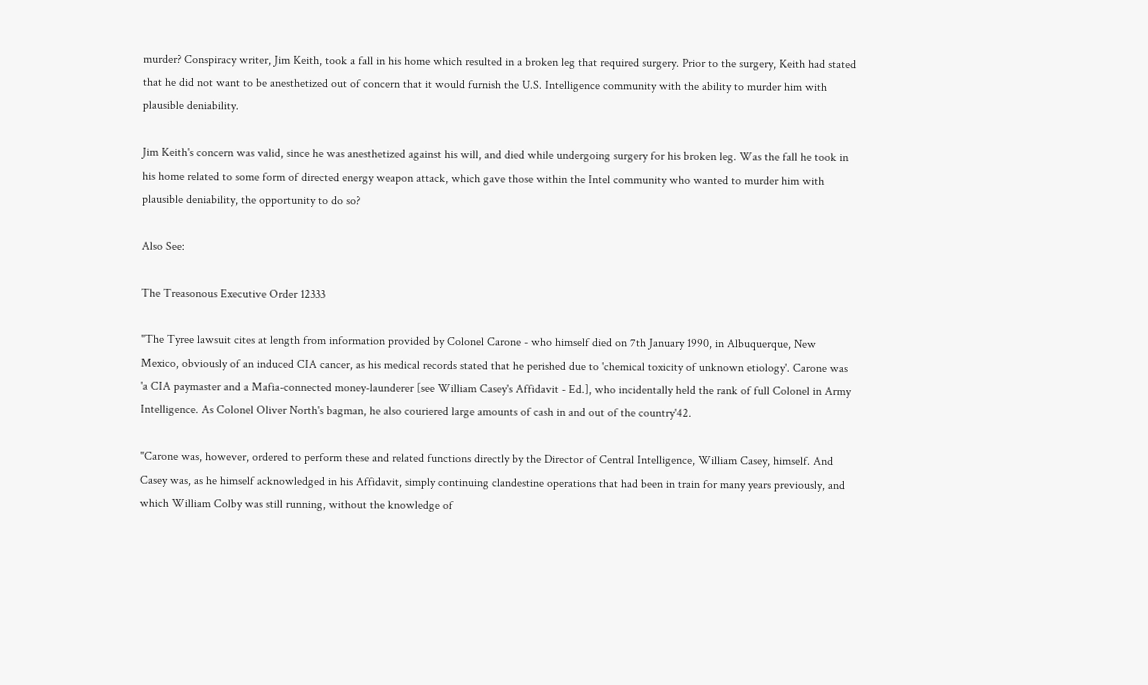murder? Conspiracy writer, Jim Keith, took a fall in his home which resulted in a broken leg that required surgery. Prior to the surgery, Keith had stated that he did not want to be anesthetized out of concern that it would furnish the U.S. Intelligence community with the ability to murder him with plausible deniability.

Jim Keith's concern was valid, since he was anesthetized against his will, and died while undergoing surgery for his broken leg. Was the fall he took in his home related to some form of directed energy weapon attack, which gave those within the Intel community who wanted to murder him with plausible deniability, the opportunity to do so?

Also See:

The Treasonous Executive Order 12333

"The Tyree lawsuit cites at length from information provided by Colonel Carone - who himself died on 7th January 1990, in Albuquerque, New Mexico, obviously of an induced CIA cancer, as his medical records stated that he perished due to 'chemical toxicity of unknown etiology'. Carone was 'a CIA paymaster and a Mafia-connected money-launderer [see William Casey's Affidavit - Ed.], who incidentally held the rank of full Colonel in Army Intelligence. As Colonel Oliver North's bagman, he also couriered large amounts of cash in and out of the country'42.

"Carone was, however, ordered to perform these and related functions directly by the Director of Central Intelligence, William Casey, himself. And Casey was, as he himself acknowledged in his Affidavit, simply continuing clandestine operations that had been in train for many years previously, and which William Colby was still running, without the knowledge of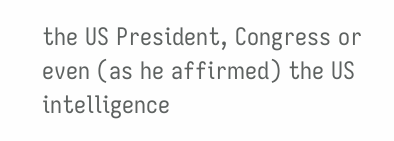the US President, Congress or even (as he affirmed) the US intelligence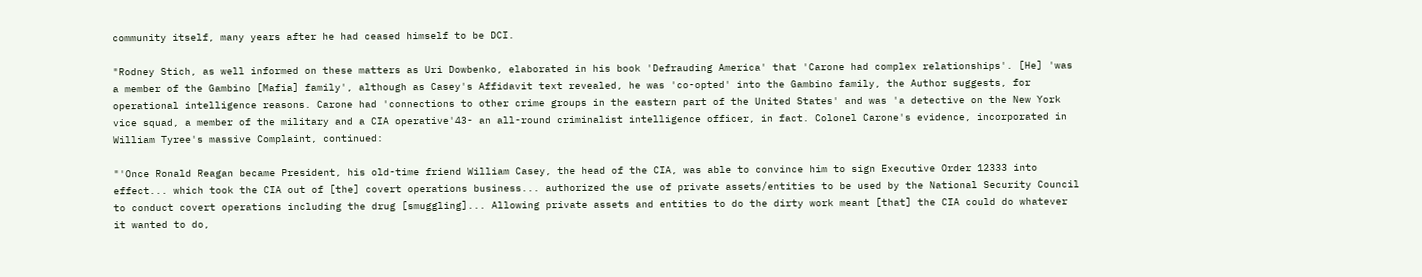community itself, many years after he had ceased himself to be DCI.

"Rodney Stich, as well informed on these matters as Uri Dowbenko, elaborated in his book 'Defrauding America' that 'Carone had complex relationships'. [He] 'was a member of the Gambino [Mafia] family', although as Casey's Affidavit text revealed, he was 'co-opted' into the Gambino family, the Author suggests, for operational intelligence reasons. Carone had 'connections to other crime groups in the eastern part of the United States' and was 'a detective on the New York vice squad, a member of the military and a CIA operative'43- an all-round criminalist intelligence officer, in fact. Colonel Carone's evidence, incorporated in William Tyree's massive Complaint, continued:

"'Once Ronald Reagan became President, his old-time friend William Casey, the head of the CIA, was able to convince him to sign Executive Order 12333 into effect... which took the CIA out of [the] covert operations business... authorized the use of private assets/entities to be used by the National Security Council to conduct covert operations including the drug [smuggling]... Allowing private assets and entities to do the dirty work meant [that] the CIA could do whatever it wanted to do,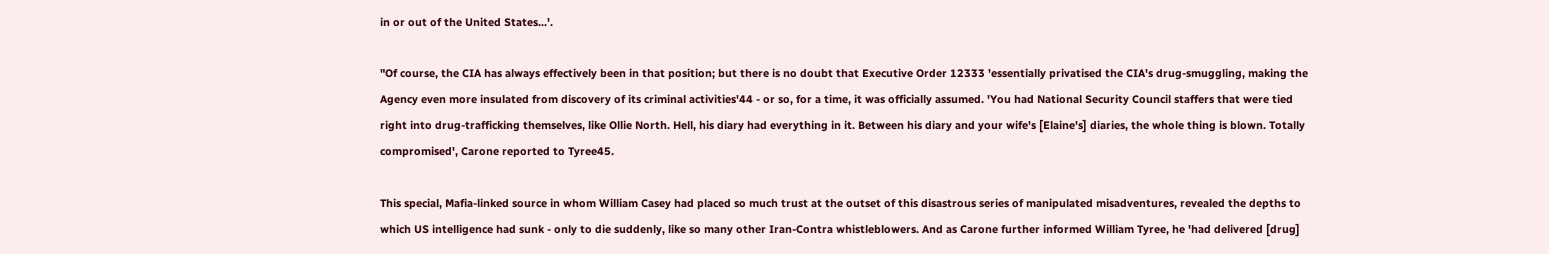in or out of the United States...'.

"Of course, the CIA has always effectively been in that position; but there is no doubt that Executive Order 12333 'essentially privatised the CIA's drug-smuggling, making the Agency even more insulated from discovery of its criminal activities'44 - or so, for a time, it was officially assumed. 'You had National Security Council staffers that were tied right into drug-trafficking themselves, like Ollie North. Hell, his diary had everything in it. Between his diary and your wife's [Elaine's] diaries, the whole thing is blown. Totally compromised', Carone reported to Tyree45.

This special, Mafia-linked source in whom William Casey had placed so much trust at the outset of this disastrous series of manipulated misadventures, revealed the depths to which US intelligence had sunk - only to die suddenly, like so many other Iran-Contra whistleblowers. And as Carone further informed William Tyree, he 'had delivered [drug]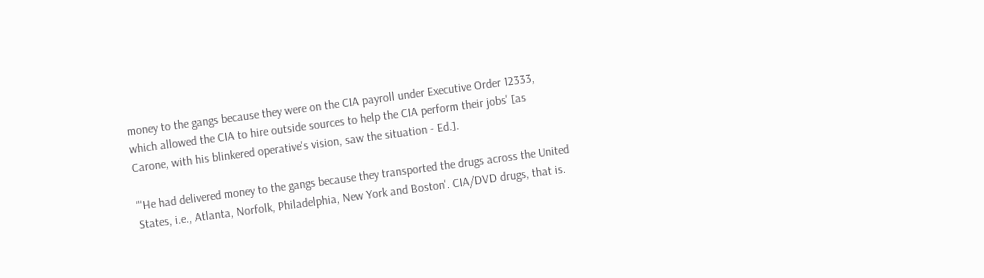money to the gangs because they were on the CIA payroll under Executive Order 12333, which allowed the CIA to hire outside sources to help the CIA perform their jobs' [as Carone, with his blinkered operative's vision, saw the situation - Ed.].

"'He had delivered money to the gangs because they transported the drugs across the United States, i.e., Atlanta, Norfolk, Philadelphia, New York and Boston'. CIA/DVD drugs, that is.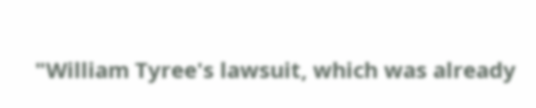"William Tyree's lawsuit, which was already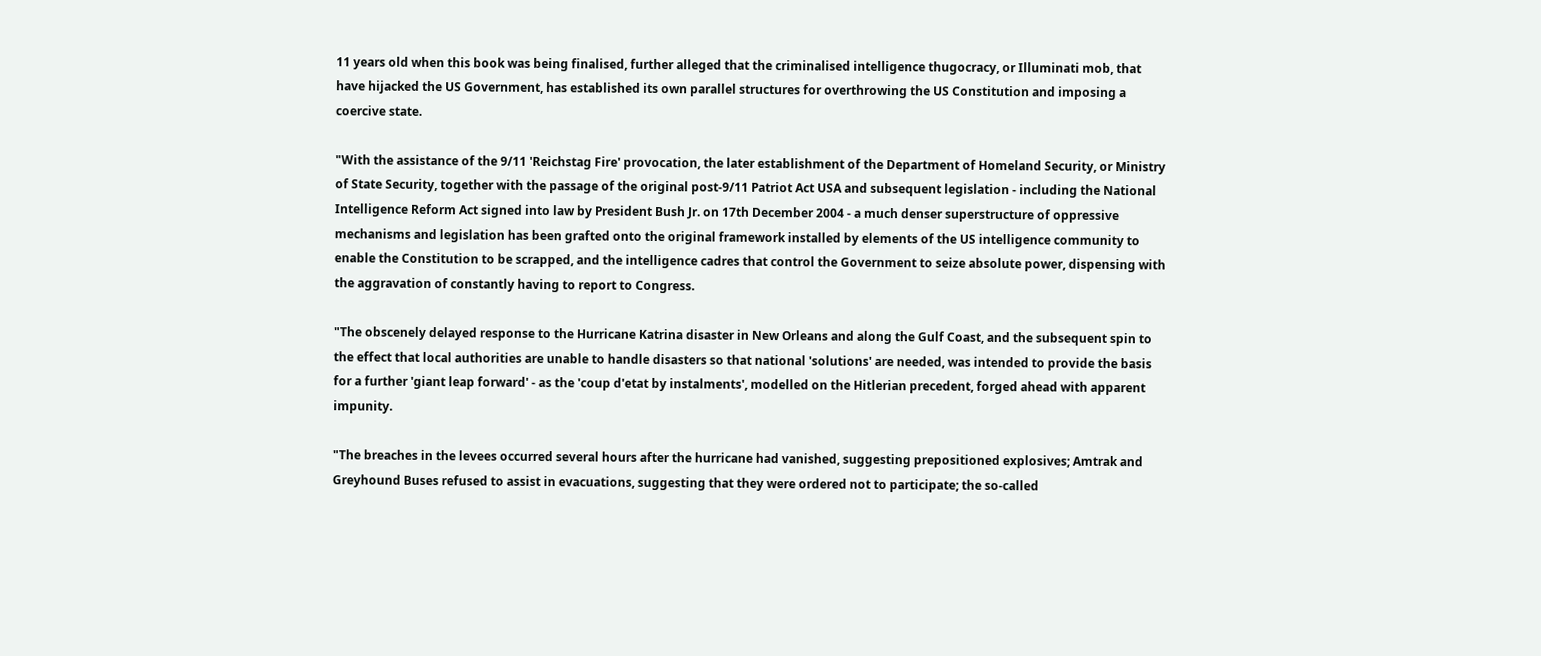11 years old when this book was being finalised, further alleged that the criminalised intelligence thugocracy, or Illuminati mob, that have hijacked the US Government, has established its own parallel structures for overthrowing the US Constitution and imposing a coercive state.

"With the assistance of the 9/11 'Reichstag Fire' provocation, the later establishment of the Department of Homeland Security, or Ministry of State Security, together with the passage of the original post-9/11 Patriot Act USA and subsequent legislation - including the National Intelligence Reform Act signed into law by President Bush Jr. on 17th December 2004 - a much denser superstructure of oppressive mechanisms and legislation has been grafted onto the original framework installed by elements of the US intelligence community to enable the Constitution to be scrapped, and the intelligence cadres that control the Government to seize absolute power, dispensing with the aggravation of constantly having to report to Congress.

"The obscenely delayed response to the Hurricane Katrina disaster in New Orleans and along the Gulf Coast, and the subsequent spin to the effect that local authorities are unable to handle disasters so that national 'solutions' are needed, was intended to provide the basis for a further 'giant leap forward' - as the 'coup d'etat by instalments', modelled on the Hitlerian precedent, forged ahead with apparent impunity.

"The breaches in the levees occurred several hours after the hurricane had vanished, suggesting prepositioned explosives; Amtrak and Greyhound Buses refused to assist in evacuations, suggesting that they were ordered not to participate; the so-called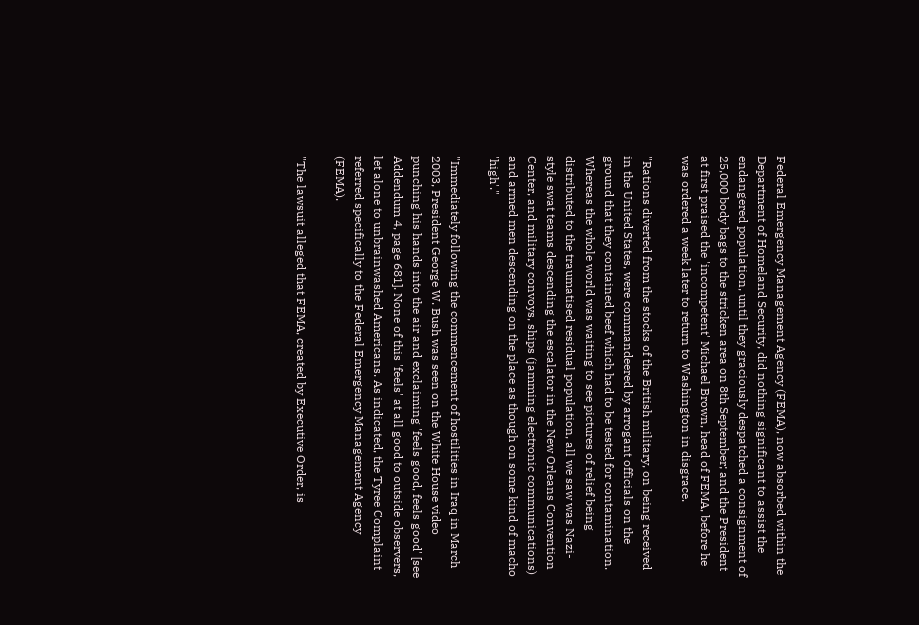Federal Emergency Management Agency (FEMA), now absorbed within the Department of Homeland Security, did nothing significant to assist the endangered population, until they graciously despatched a consignment of 25,000 body bags to the stricken area on 8th September; and the President at first praised the 'incompetent' Michael Brown, head of FEMA, before he was ordered a week later to return to Washington in disgrace.

"Rations diverted from the stocks of the British military, on being received in the United States, were commandeered by arrogant officials on the ground that they contained beef which had to be tested for contamination. Whereas the whole world was waiting to see pictures of relief being distributed to the traumatised residual population, all we saw was Nazi-style swat teams descending the escalator in the New Orleans Convention Center, and military convoys, ships (jamming electronic communications) and armed men descending on the place as though on some kind of macho 'high'."

"Immediately following the commencement of hostilities in Iraq in March 2003, President George W. Bush was seen on the White House video punching his hands into the air and exclaiming 'feels good, feels good' [see Addendum 4, page 681]. None of this 'feels' at all good to outside observers, let alone to unbrainwashed Americans. As indicated, the Tyree Complaint referred specifically to the Federal Emergency Management Agency (FEMA).

"The lawsuit alleged that FEMA, created by Executive Order, is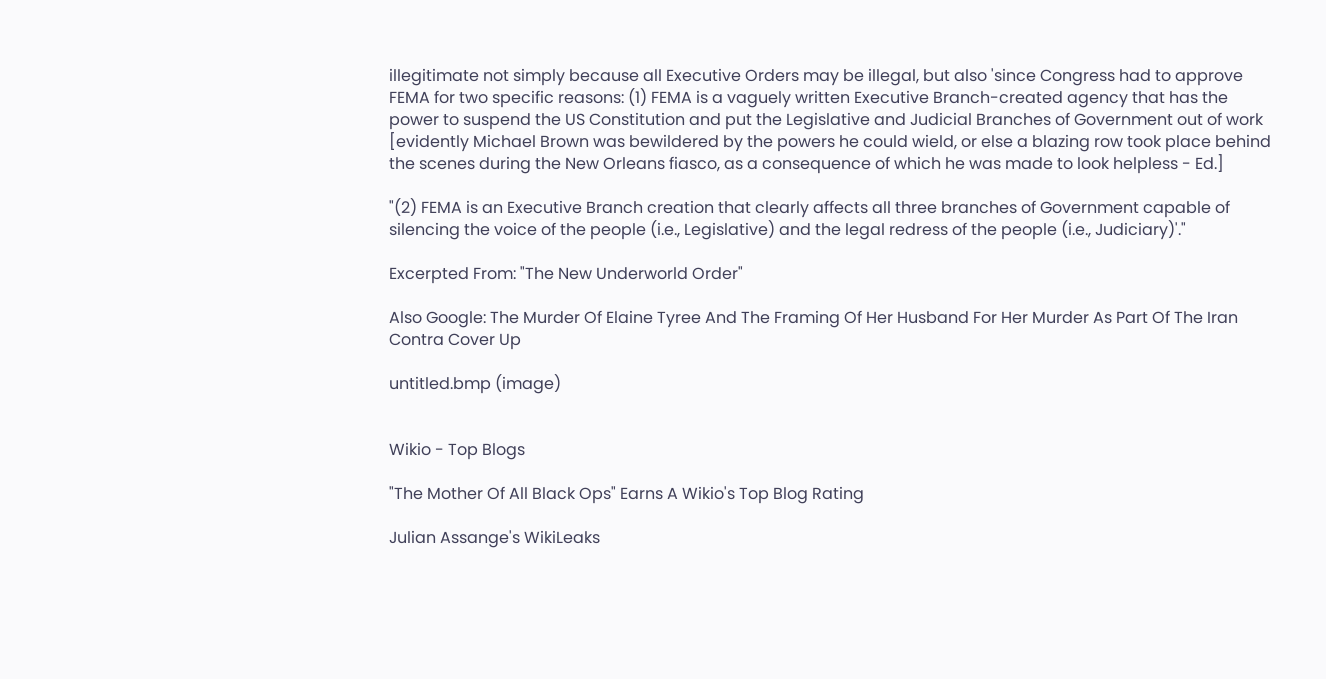illegitimate not simply because all Executive Orders may be illegal, but also 'since Congress had to approve FEMA for two specific reasons: (1) FEMA is a vaguely written Executive Branch-created agency that has the power to suspend the US Constitution and put the Legislative and Judicial Branches of Government out of work [evidently Michael Brown was bewildered by the powers he could wield, or else a blazing row took place behind the scenes during the New Orleans fiasco, as a consequence of which he was made to look helpless - Ed.]

"(2) FEMA is an Executive Branch creation that clearly affects all three branches of Government capable of silencing the voice of the people (i.e., Legislative) and the legal redress of the people (i.e., Judiciary)'."

Excerpted From: "The New Underworld Order"

Also Google: The Murder Of Elaine Tyree And The Framing Of Her Husband For Her Murder As Part Of The Iran Contra Cover Up

untitled.bmp (image)


Wikio - Top Blogs

"The Mother Of All Black Ops" Earns A Wikio's Top Blog Rating

Julian Assange's WikiLeaks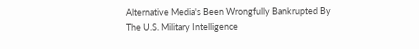Alternative Media's Been Wrongfully Bankrupted By The U.S. Military Intelligence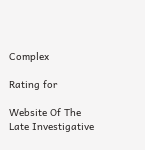Complex

Rating for

Website Of The Late Investigative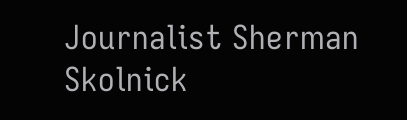Journalist Sherman Skolnick